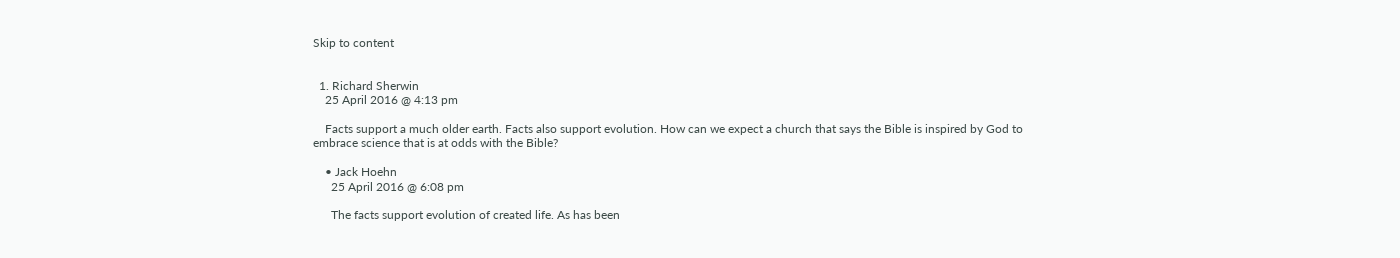Skip to content


  1. Richard Sherwin
    25 April 2016 @ 4:13 pm

    Facts support a much older earth. Facts also support evolution. How can we expect a church that says the Bible is inspired by God to embrace science that is at odds with the Bible?

    • Jack Hoehn
      25 April 2016 @ 6:08 pm

      The facts support evolution of created life. As has been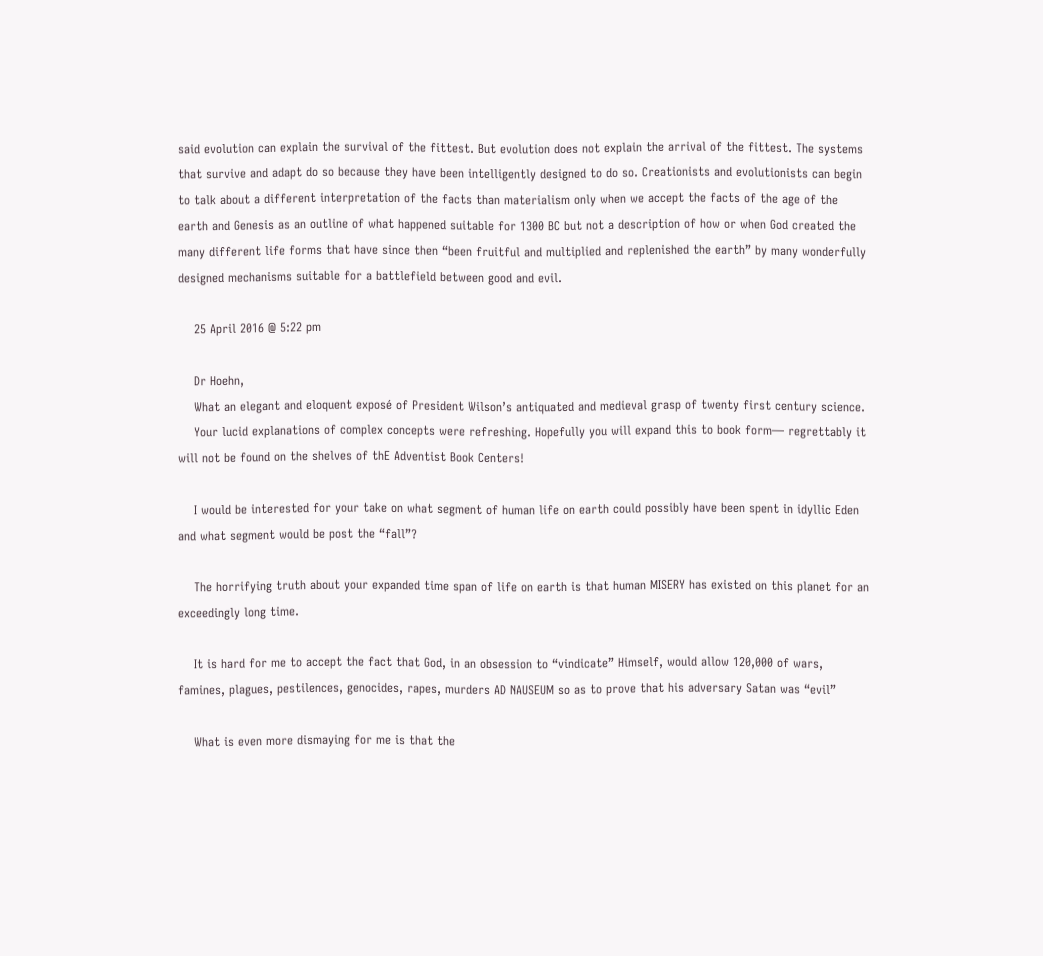said evolution can explain the survival of the fittest. But evolution does not explain the arrival of the fittest. The systems that survive and adapt do so because they have been intelligently designed to do so. Creationists and evolutionists can begin to talk about a different interpretation of the facts than materialism only when we accept the facts of the age of the earth and Genesis as an outline of what happened suitable for 1300 BC but not a description of how or when God created the many different life forms that have since then “been fruitful and multiplied and replenished the earth” by many wonderfully designed mechanisms suitable for a battlefield between good and evil.

    25 April 2016 @ 5:22 pm

    Dr Hoehn,
    What an elegant and eloquent exposé of President Wilson’s antiquated and medieval grasp of twenty first century science.
    Your lucid explanations of complex concepts were refreshing. Hopefully you will expand this to book form— regrettably it will not be found on the shelves of thE Adventist Book Centers!

    I would be interested for your take on what segment of human life on earth could possibly have been spent in idyllic Eden and what segment would be post the “fall”?

    The horrifying truth about your expanded time span of life on earth is that human MISERY has existed on this planet for an exceedingly long time.

    It is hard for me to accept the fact that God, in an obsession to “vindicate” Himself, would allow 120,000 of wars, famines, plagues, pestilences, genocides, rapes, murders AD NAUSEUM so as to prove that his adversary Satan was “evil”

    What is even more dismaying for me is that the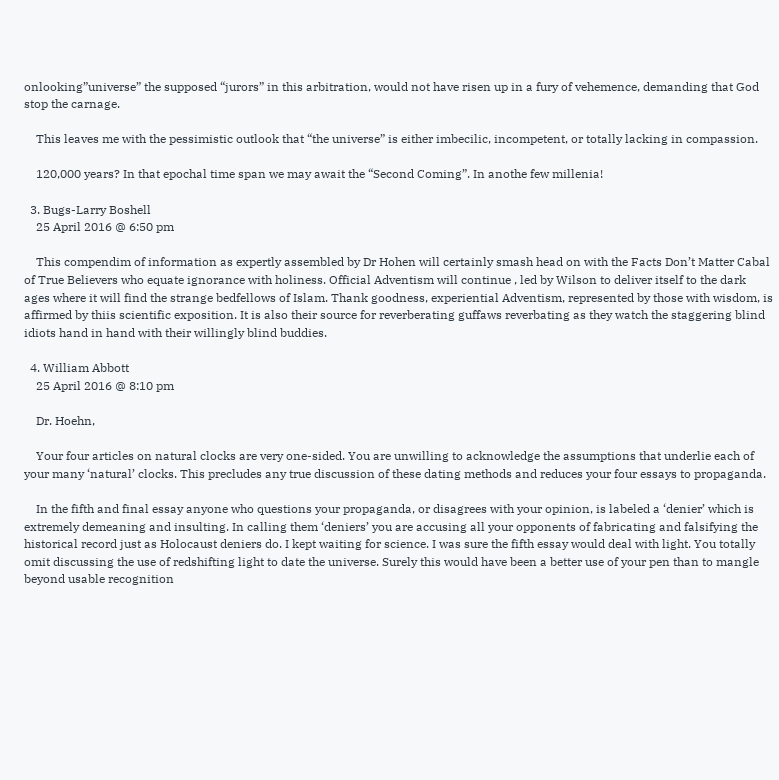onlooking”universe” the supposed “jurors” in this arbitration, would not have risen up in a fury of vehemence, demanding that God stop the carnage.

    This leaves me with the pessimistic outlook that “the universe” is either imbecilic, incompetent, or totally lacking in compassion.

    120,000 years? In that epochal time span we may await the “Second Coming”. In anothe few millenia!

  3. Bugs-Larry Boshell
    25 April 2016 @ 6:50 pm

    This compendim of information as expertly assembled by Dr Hohen will certainly smash head on with the Facts Don’t Matter Cabal of True Believers who equate ignorance with holiness. Official Adventism will continue , led by Wilson to deliver itself to the dark ages where it will find the strange bedfellows of Islam. Thank goodness, experiential Adventism, represented by those with wisdom, is affirmed by thiis scientific exposition. It is also their source for reverberating guffaws reverbating as they watch the staggering blind idiots hand in hand with their willingly blind buddies.

  4. William Abbott
    25 April 2016 @ 8:10 pm

    Dr. Hoehn,

    Your four articles on natural clocks are very one-sided. You are unwilling to acknowledge the assumptions that underlie each of your many ‘natural’ clocks. This precludes any true discussion of these dating methods and reduces your four essays to propaganda.

    In the fifth and final essay anyone who questions your propaganda, or disagrees with your opinion, is labeled a ‘denier’ which is extremely demeaning and insulting. In calling them ‘deniers’ you are accusing all your opponents of fabricating and falsifying the historical record just as Holocaust deniers do. I kept waiting for science. I was sure the fifth essay would deal with light. You totally omit discussing the use of redshifting light to date the universe. Surely this would have been a better use of your pen than to mangle beyond usable recognition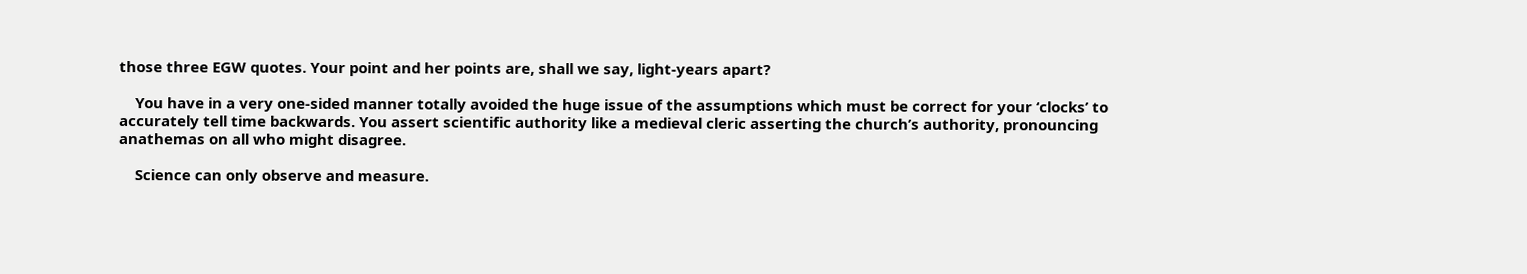those three EGW quotes. Your point and her points are, shall we say, light-years apart?

    You have in a very one-sided manner totally avoided the huge issue of the assumptions which must be correct for your ‘clocks’ to accurately tell time backwards. You assert scientific authority like a medieval cleric asserting the church’s authority, pronouncing anathemas on all who might disagree.

    Science can only observe and measure.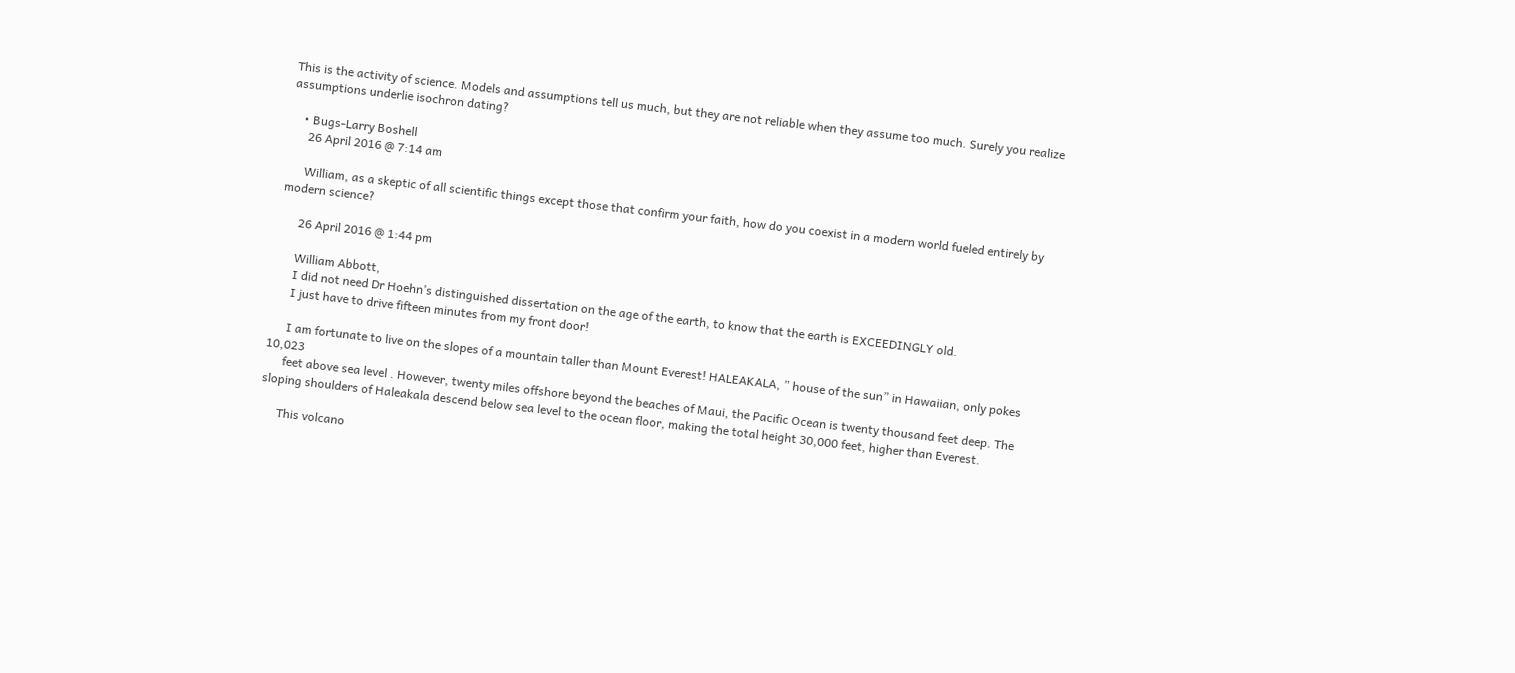This is the activity of science. Models and assumptions tell us much, but they are not reliable when they assume too much. Surely you realize assumptions underlie isochron dating?

    • Bugs-Larry Boshell
      26 April 2016 @ 7:14 am

      William, as a skeptic of all scientific things except those that confirm your faith, how do you coexist in a modern world fueled entirely by modern science?

      26 April 2016 @ 1:44 pm

      William Abbott,
      I did not need Dr Hoehn’s distinguished dissertation on the age of the earth, to know that the earth is EXCEEDINGLY old.
      I just have to drive fifteen minutes from my front door!

      I am fortunate to live on the slopes of a mountain taller than Mount Everest! HALEAKALA, ” house of the sun” in Hawaiian, only pokes 10,023
      feet above sea level . However, twenty miles offshore beyond the beaches of Maui, the Pacific Ocean is twenty thousand feet deep. The sloping shoulders of Haleakala descend below sea level to the ocean floor, making the total height 30,000 feet, higher than Everest.

      This volcano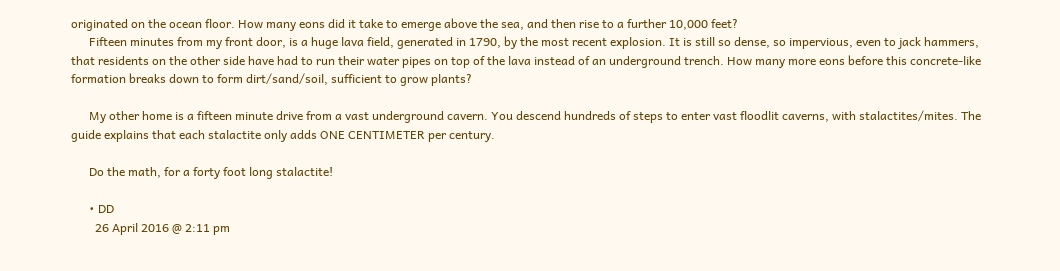originated on the ocean floor. How many eons did it take to emerge above the sea, and then rise to a further 10,000 feet?
      Fifteen minutes from my front door, is a huge lava field, generated in 1790, by the most recent explosion. It is still so dense, so impervious, even to jack hammers, that residents on the other side have had to run their water pipes on top of the lava instead of an underground trench. How many more eons before this concrete-like formation breaks down to form dirt/sand/soil, sufficient to grow plants?

      My other home is a fifteen minute drive from a vast underground cavern. You descend hundreds of steps to enter vast floodlit caverns, with stalactites/mites. The guide explains that each stalactite only adds ONE CENTIMETER per century.

      Do the math, for a forty foot long stalactite!

      • DD
        26 April 2016 @ 2:11 pm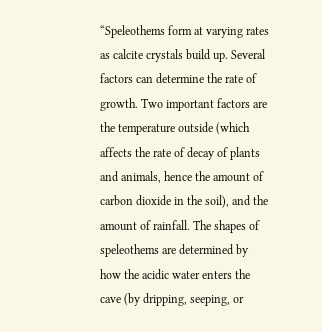“Speleothems form at varying rates as calcite crystals build up. Several factors can determine the rate of growth. Two important factors are the temperature outside (which affects the rate of decay of plants and animals, hence the amount of carbon dioxide in the soil), and the amount of rainfall. The shapes of speleothems are determined by how the acidic water enters the cave (by dripping, seeping, or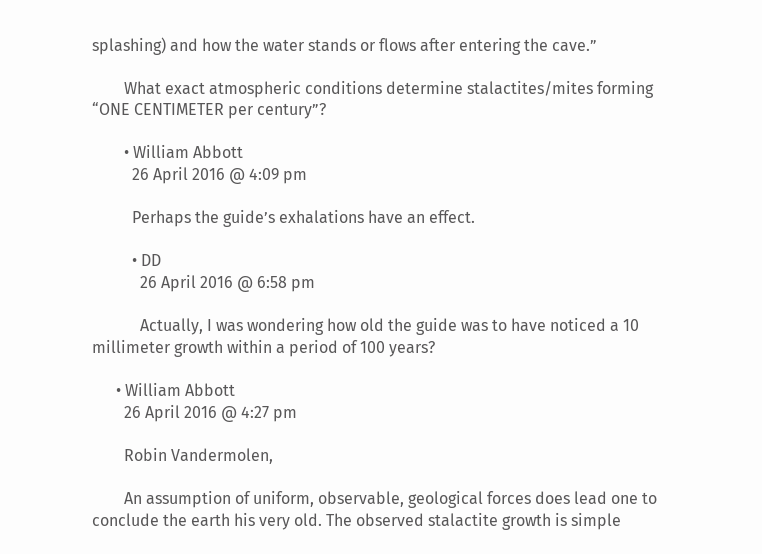splashing) and how the water stands or flows after entering the cave.”

        What exact atmospheric conditions determine stalactites/mites forming “ONE CENTIMETER per century”?

        • William Abbott
          26 April 2016 @ 4:09 pm

          Perhaps the guide’s exhalations have an effect.

          • DD
            26 April 2016 @ 6:58 pm

            Actually, I was wondering how old the guide was to have noticed a 10 millimeter growth within a period of 100 years?

      • William Abbott
        26 April 2016 @ 4:27 pm

        Robin Vandermolen,

        An assumption of uniform, observable, geological forces does lead one to conclude the earth his very old. The observed stalactite growth is simple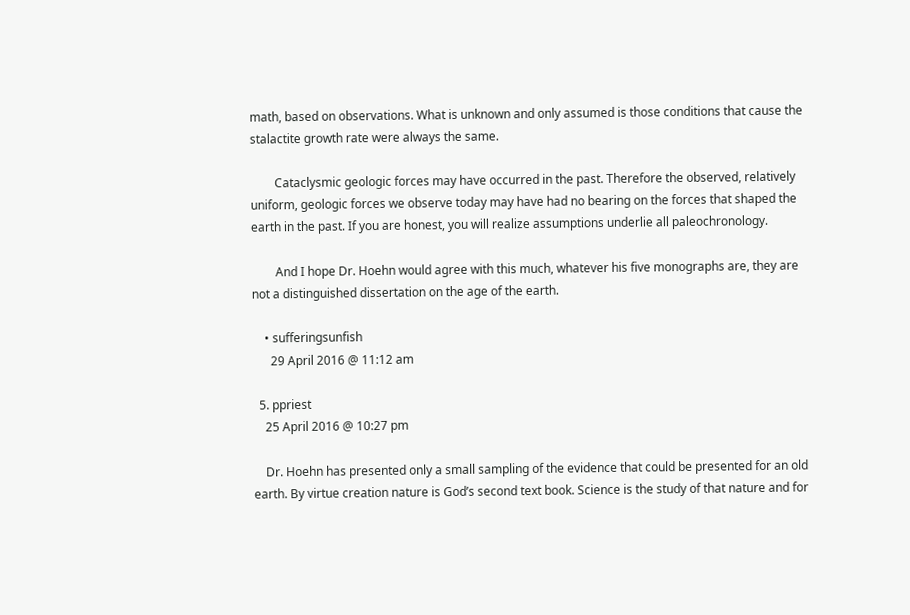math, based on observations. What is unknown and only assumed is those conditions that cause the stalactite growth rate were always the same.

        Cataclysmic geologic forces may have occurred in the past. Therefore the observed, relatively uniform, geologic forces we observe today may have had no bearing on the forces that shaped the earth in the past. If you are honest, you will realize assumptions underlie all paleochronology.

        And I hope Dr. Hoehn would agree with this much, whatever his five monographs are, they are not a distinguished dissertation on the age of the earth.

    • sufferingsunfish
      29 April 2016 @ 11:12 am

  5. ppriest
    25 April 2016 @ 10:27 pm

    Dr. Hoehn has presented only a small sampling of the evidence that could be presented for an old earth. By virtue creation nature is God’s second text book. Science is the study of that nature and for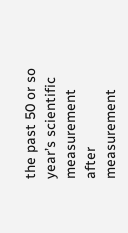the past 50 or so year’s scientific measurement after measurement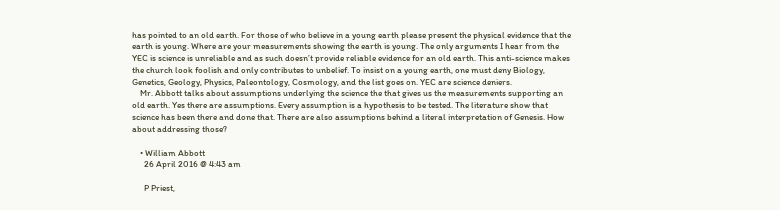has pointed to an old earth. For those of who believe in a young earth please present the physical evidence that the earth is young. Where are your measurements showing the earth is young. The only arguments I hear from the YEC is science is unreliable and as such doesn’t provide reliable evidence for an old earth. This anti-science makes the church look foolish and only contributes to unbelief. To insist on a young earth, one must deny Biology, Genetics, Geology, Physics, Paleontology, Cosmology, and the list goes on. YEC are science deniers.
    Mr. Abbott talks about assumptions underlying the science the that gives us the measurements supporting an old earth. Yes there are assumptions. Every assumption is a hypothesis to be tested. The literature show that science has been there and done that. There are also assumptions behind a literal interpretation of Genesis. How about addressing those?

    • William Abbott
      26 April 2016 @ 4:43 am

      P Priest,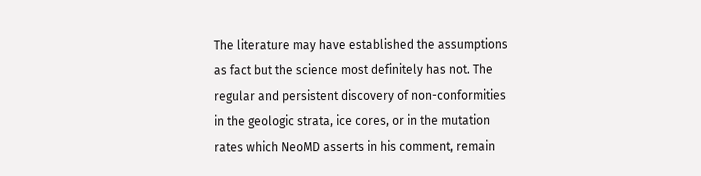The literature may have established the assumptions as fact but the science most definitely has not. The regular and persistent discovery of non-conformities in the geologic strata, ice cores, or in the mutation rates which NeoMD asserts in his comment, remain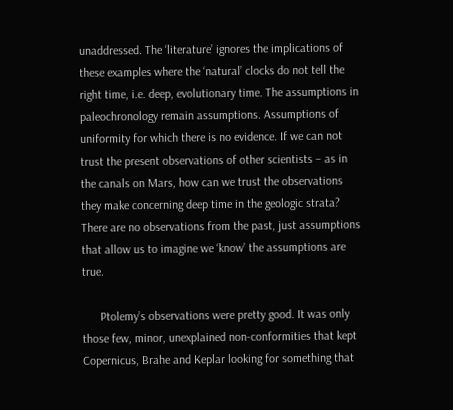unaddressed. The ‘literature’ ignores the implications of these examples where the ‘natural’ clocks do not tell the right time, i.e. deep, evolutionary time. The assumptions in paleochronology remain assumptions. Assumptions of uniformity for which there is no evidence. If we can not trust the present observations of other scientists – as in the canals on Mars, how can we trust the observations they make concerning deep time in the geologic strata? There are no observations from the past, just assumptions that allow us to imagine we ‘know’ the assumptions are true.

      Ptolemy’s observations were pretty good. It was only those few, minor, unexplained non-conformities that kept Copernicus, Brahe and Keplar looking for something that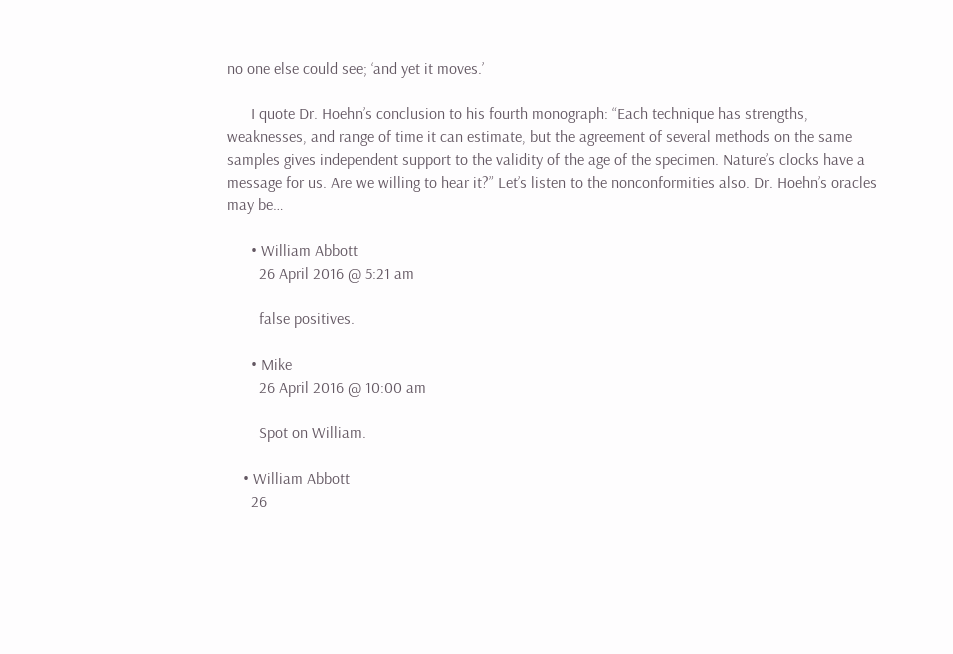no one else could see; ‘and yet it moves.’

      I quote Dr. Hoehn’s conclusion to his fourth monograph: “Each technique has strengths, weaknesses, and range of time it can estimate, but the agreement of several methods on the same samples gives independent support to the validity of the age of the specimen. Nature’s clocks have a message for us. Are we willing to hear it?” Let’s listen to the nonconformities also. Dr. Hoehn’s oracles may be…

      • William Abbott
        26 April 2016 @ 5:21 am

        false positives.

      • Mike
        26 April 2016 @ 10:00 am

        Spot on William.

    • William Abbott
      26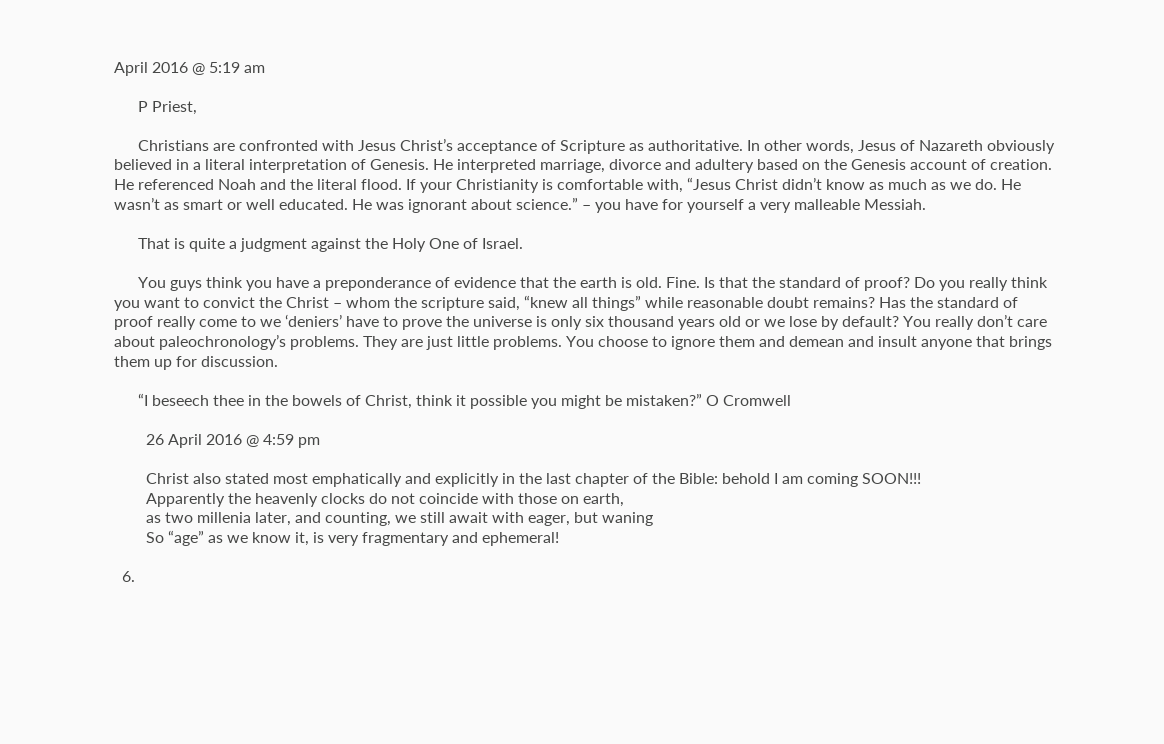April 2016 @ 5:19 am

      P Priest,

      Christians are confronted with Jesus Christ’s acceptance of Scripture as authoritative. In other words, Jesus of Nazareth obviously believed in a literal interpretation of Genesis. He interpreted marriage, divorce and adultery based on the Genesis account of creation. He referenced Noah and the literal flood. If your Christianity is comfortable with, “Jesus Christ didn’t know as much as we do. He wasn’t as smart or well educated. He was ignorant about science.” – you have for yourself a very malleable Messiah.

      That is quite a judgment against the Holy One of Israel.

      You guys think you have a preponderance of evidence that the earth is old. Fine. Is that the standard of proof? Do you really think you want to convict the Christ – whom the scripture said, “knew all things” while reasonable doubt remains? Has the standard of proof really come to we ‘deniers’ have to prove the universe is only six thousand years old or we lose by default? You really don’t care about paleochronology’s problems. They are just little problems. You choose to ignore them and demean and insult anyone that brings them up for discussion.

      “I beseech thee in the bowels of Christ, think it possible you might be mistaken?” O Cromwell

        26 April 2016 @ 4:59 pm

        Christ also stated most emphatically and explicitly in the last chapter of the Bible: behold I am coming SOON!!!
        Apparently the heavenly clocks do not coincide with those on earth,
        as two millenia later, and counting, we still await with eager, but waning
        So “age” as we know it, is very fragmentary and ephemeral!

  6.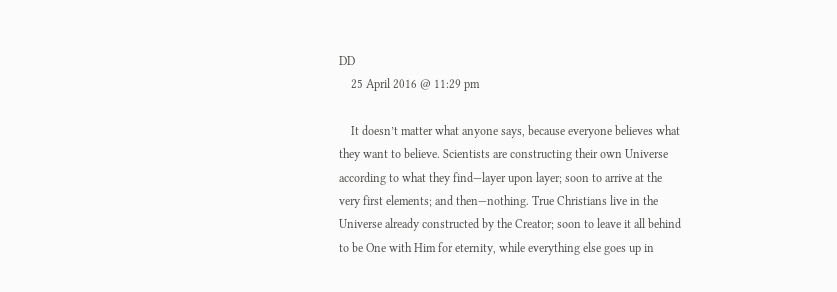DD
    25 April 2016 @ 11:29 pm

    It doesn’t matter what anyone says, because everyone believes what they want to believe. Scientists are constructing their own Universe according to what they find—layer upon layer; soon to arrive at the very first elements; and then—nothing. True Christians live in the Universe already constructed by the Creator; soon to leave it all behind to be One with Him for eternity, while everything else goes up in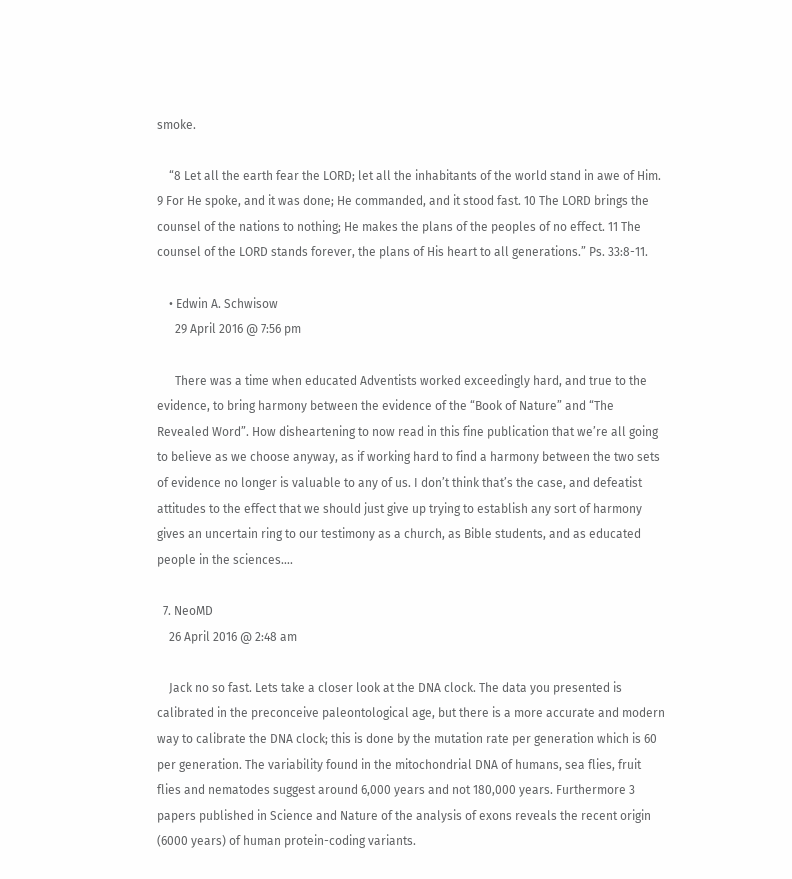smoke.

    “8 Let all the earth fear the LORD; let all the inhabitants of the world stand in awe of Him. 9 For He spoke, and it was done; He commanded, and it stood fast. 10 The LORD brings the counsel of the nations to nothing; He makes the plans of the peoples of no effect. 11 The counsel of the LORD stands forever, the plans of His heart to all generations.” Ps. 33:8-11.

    • Edwin A. Schwisow
      29 April 2016 @ 7:56 pm

      There was a time when educated Adventists worked exceedingly hard, and true to the evidence, to bring harmony between the evidence of the “Book of Nature” and “The Revealed Word”. How disheartening to now read in this fine publication that we’re all going to believe as we choose anyway, as if working hard to find a harmony between the two sets of evidence no longer is valuable to any of us. I don’t think that’s the case, and defeatist attitudes to the effect that we should just give up trying to establish any sort of harmony gives an uncertain ring to our testimony as a church, as Bible students, and as educated people in the sciences….

  7. NeoMD
    26 April 2016 @ 2:48 am

    Jack no so fast. Lets take a closer look at the DNA clock. The data you presented is calibrated in the preconceive paleontological age, but there is a more accurate and modern way to calibrate the DNA clock; this is done by the mutation rate per generation which is 60 per generation. The variability found in the mitochondrial DNA of humans, sea flies, fruit flies and nematodes suggest around 6,000 years and not 180,000 years. Furthermore 3 papers published in Science and Nature of the analysis of exons reveals the recent origin (6000 years) of human protein-coding variants.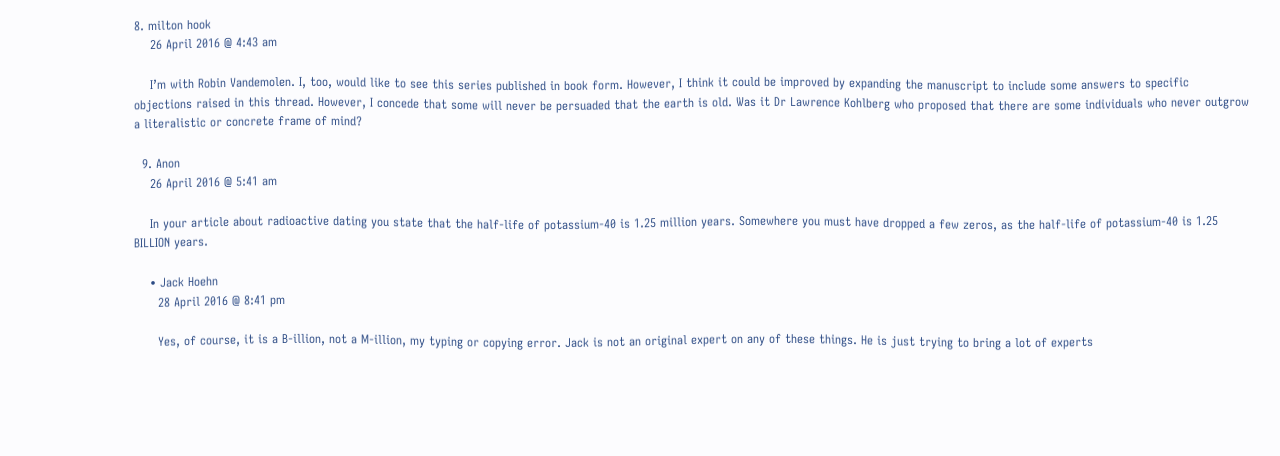8. milton hook
    26 April 2016 @ 4:43 am

    I’m with Robin Vandemolen. I, too, would like to see this series published in book form. However, I think it could be improved by expanding the manuscript to include some answers to specific objections raised in this thread. However, I concede that some will never be persuaded that the earth is old. Was it Dr Lawrence Kohlberg who proposed that there are some individuals who never outgrow a literalistic or concrete frame of mind?

  9. Anon
    26 April 2016 @ 5:41 am

    In your article about radioactive dating you state that the half-life of potassium-40 is 1.25 million years. Somewhere you must have dropped a few zeros, as the half-life of potassium-40 is 1.25 BILLION years.

    • Jack Hoehn
      28 April 2016 @ 8:41 pm

      Yes, of course, it is a B-illion, not a M-illion, my typing or copying error. Jack is not an original expert on any of these things. He is just trying to bring a lot of experts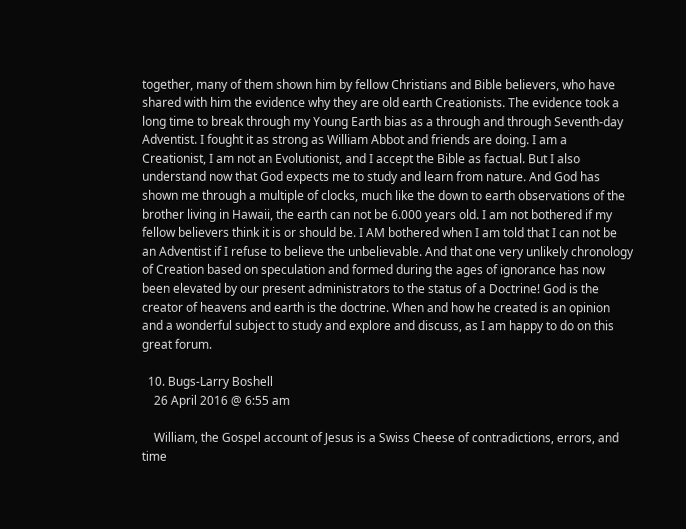together, many of them shown him by fellow Christians and Bible believers, who have shared with him the evidence why they are old earth Creationists. The evidence took a long time to break through my Young Earth bias as a through and through Seventh-day Adventist. I fought it as strong as William Abbot and friends are doing. I am a Creationist, I am not an Evolutionist, and I accept the Bible as factual. But I also understand now that God expects me to study and learn from nature. And God has shown me through a multiple of clocks, much like the down to earth observations of the brother living in Hawaii, the earth can not be 6.000 years old. I am not bothered if my fellow believers think it is or should be. I AM bothered when I am told that I can not be an Adventist if I refuse to believe the unbelievable. And that one very unlikely chronology of Creation based on speculation and formed during the ages of ignorance has now been elevated by our present administrators to the status of a Doctrine! God is the creator of heavens and earth is the doctrine. When and how he created is an opinion and a wonderful subject to study and explore and discuss, as I am happy to do on this great forum.

  10. Bugs-Larry Boshell
    26 April 2016 @ 6:55 am

    William, the Gospel account of Jesus is a Swiss Cheese of contradictions, errors, and time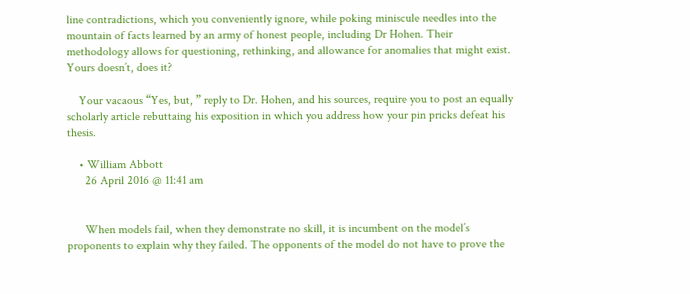line contradictions, which you conveniently ignore, while poking miniscule needles into the mountain of facts learned by an army of honest people, including Dr Hohen. Their methodology allows for questioning, rethinking, and allowance for anomalies that might exist. Yours doesn’t, does it?

    Your vacaous “Yes, but, ” reply to Dr. Hohen, and his sources, require you to post an equally scholarly article rebuttaing his exposition in which you address how your pin pricks defeat his thesis.

    • William Abbott
      26 April 2016 @ 11:41 am


      When models fail, when they demonstrate no skill, it is incumbent on the model’s proponents to explain why they failed. The opponents of the model do not have to prove the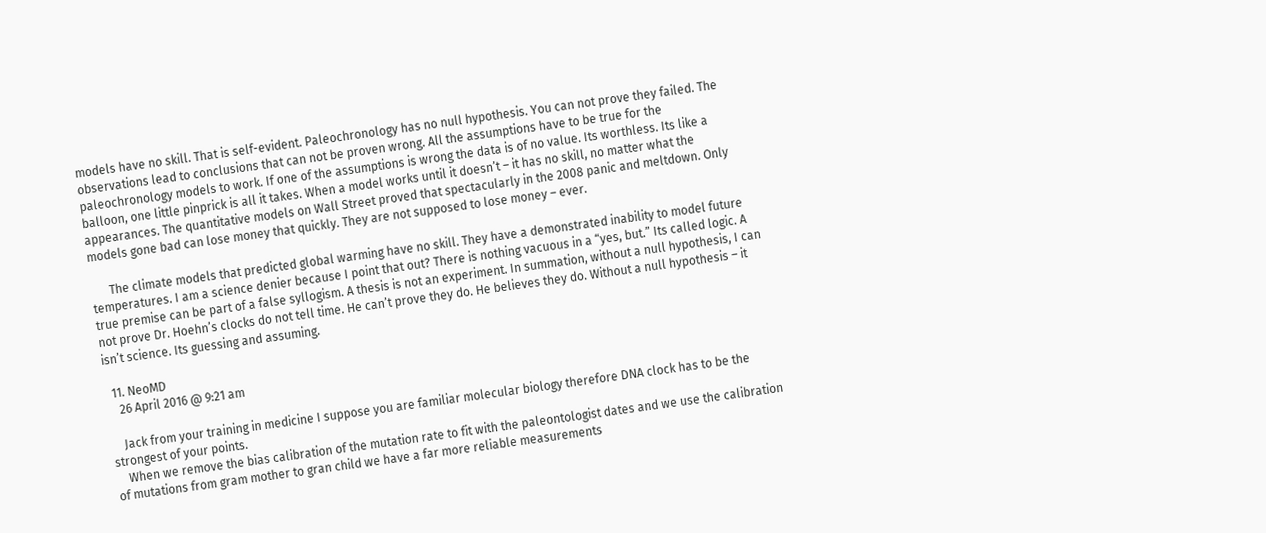models have no skill. That is self-evident. Paleochronology has no null hypothesis. You can not prove they failed. The observations lead to conclusions that can not be proven wrong. All the assumptions have to be true for the paleochronology models to work. If one of the assumptions is wrong the data is of no value. Its worthless. Its like a balloon, one little pinprick is all it takes. When a model works until it doesn’t – it has no skill, no matter what the appearances. The quantitative models on Wall Street proved that spectacularly in the 2008 panic and meltdown. Only models gone bad can lose money that quickly. They are not supposed to lose money – ever.

      The climate models that predicted global warming have no skill. They have a demonstrated inability to model future temperatures. I am a science denier because I point that out? There is nothing vacuous in a “yes, but.” Its called logic. A true premise can be part of a false syllogism. A thesis is not an experiment. In summation, without a null hypothesis, I can not prove Dr. Hoehn’s clocks do not tell time. He can’t prove they do. He believes they do. Without a null hypothesis – it isn’t science. Its guessing and assuming.

  11. NeoMD
    26 April 2016 @ 9:21 am

    Jack from your training in medicine I suppose you are familiar molecular biology therefore DNA clock has to be the strongest of your points.
    When we remove the bias calibration of the mutation rate to fit with the paleontologist dates and we use the calibration of mutations from gram mother to gran child we have a far more reliable measurements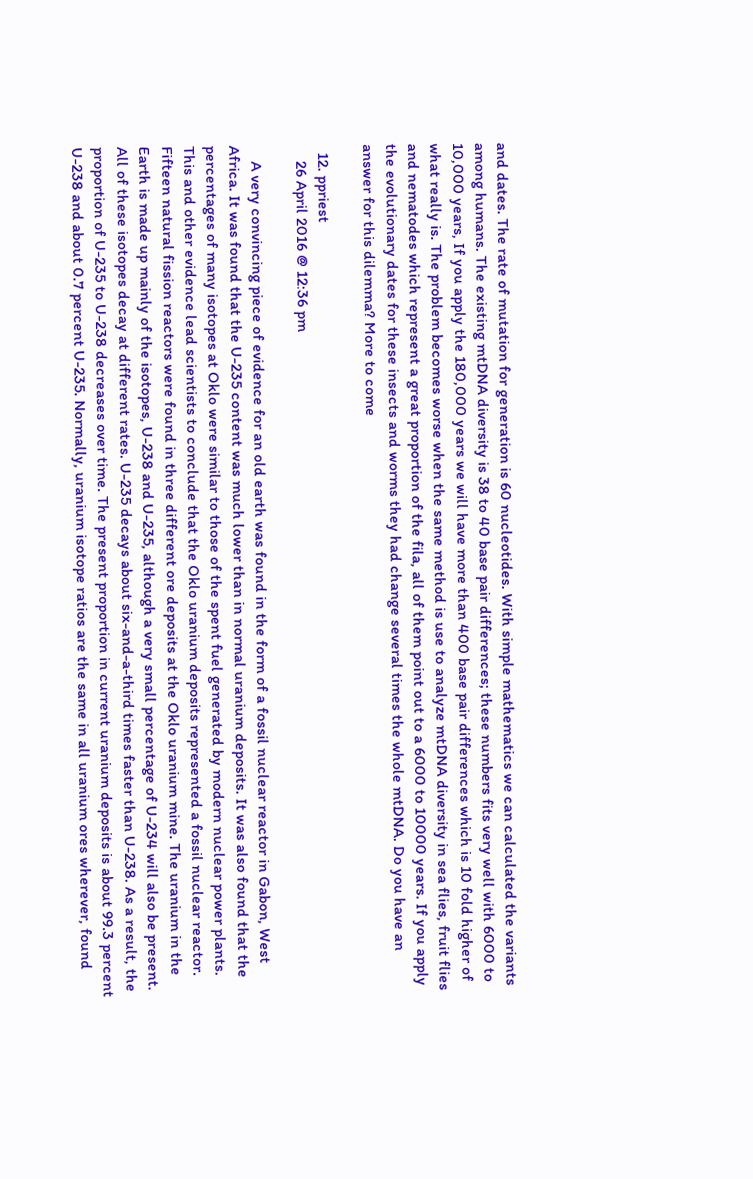and dates. The rate of mutation for generation is 60 nucleotides. With simple mathematics we can calculated the variants among humans. The existing mtDNA diversity is 38 to 40 base pair differences; these numbers fits very well with 6000 to 10,000 years, If you apply the 180,000 years we will have more than 400 base pair differences which is 10 fold higher of what really is. The problem becomes worse when the same method is use to analyze mtDNA diversity in sea flies, fruit flies and nematodes which represent a great proportion of the fila, all of them point out to a 6000 to 10000 years. If you apply the evolutionary dates for these insects and worms they had change several times the whole mtDNA. Do you have an answer for this dilemma? More to come

  12. ppriest
    26 April 2016 @ 12:36 pm

    A very convincing piece of evidence for an old earth was found in the form of a fossil nuclear reactor in Gabon, West Africa. It was found that the U-235 content was much lower than in normal uranium deposits. It was also found that the percentages of many isotopes at Oklo were similar to those of the spent fuel generated by modern nuclear power plants. This and other evidence lead scientists to conclude that the Oklo uranium deposits represented a fossil nuclear reactor. Fifteen natural fission reactors were found in three different ore deposits at the Oklo uranium mine. The uranium in the Earth is made up mainly of the isotopes, U-238 and U-235, although a very small percentage of U-234 will also be present. All of these isotopes decay at different rates. U-235 decays about six-and-a-third times faster than U-238. As a result, the proportion of U-235 to U-238 decreases over time. The present proportion in current uranium deposits is about 99.3 percent U-238 and about 0.7 percent U-235. Normally, uranium isotope ratios are the same in all uranium ores wherever, found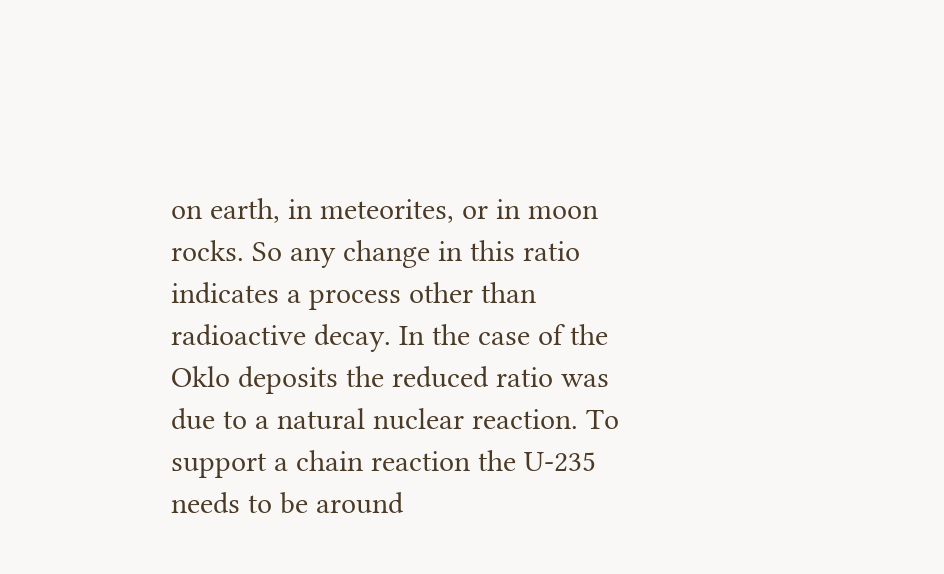on earth, in meteorites, or in moon rocks. So any change in this ratio indicates a process other than radioactive decay. In the case of the Oklo deposits the reduced ratio was due to a natural nuclear reaction. To support a chain reaction the U-235 needs to be around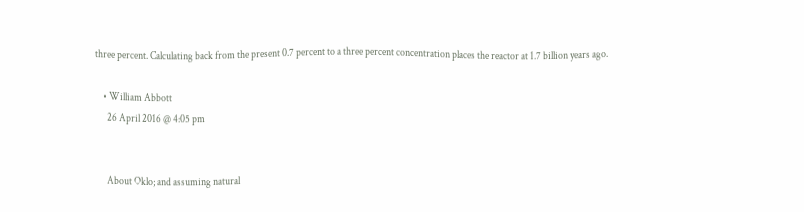three percent. Calculating back from the present 0.7 percent to a three percent concentration places the reactor at 1.7 billion years ago.

    • William Abbott
      26 April 2016 @ 4:05 pm


      About Oklo; and assuming natural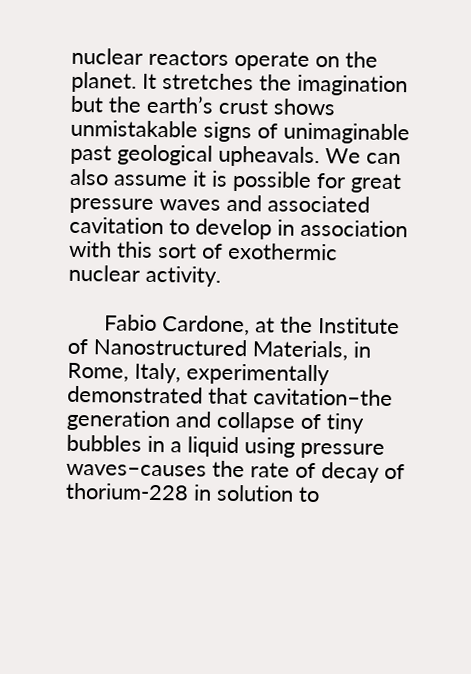nuclear reactors operate on the planet. It stretches the imagination but the earth’s crust shows unmistakable signs of unimaginable past geological upheavals. We can also assume it is possible for great pressure waves and associated cavitation to develop in association with this sort of exothermic nuclear activity.

      Fabio Cardone, at the Institute of Nanostructured Materials, in Rome, Italy, experimentally demonstrated that cavitation–the generation and collapse of tiny bubbles in a liquid using pressure waves–causes the rate of decay of thorium-228 in solution to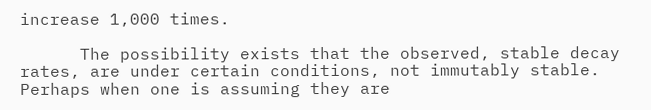increase 1,000 times.

      The possibility exists that the observed, stable decay rates, are under certain conditions, not immutably stable. Perhaps when one is assuming they are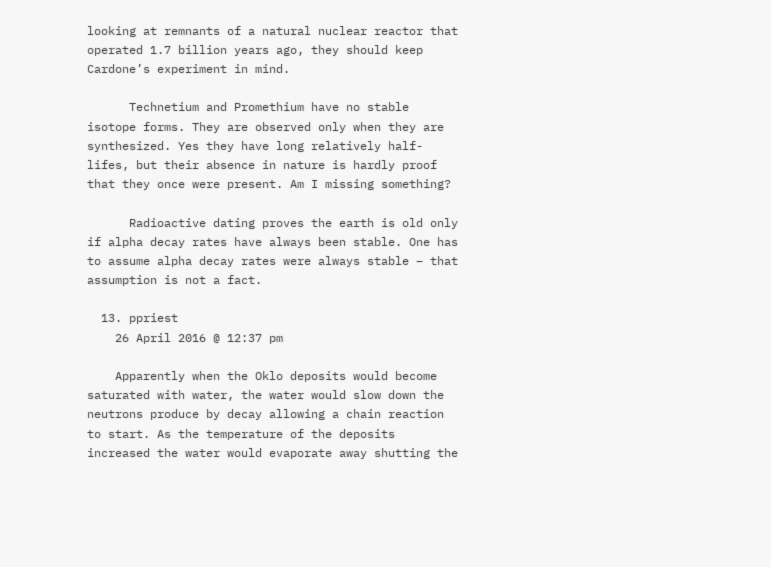looking at remnants of a natural nuclear reactor that operated 1.7 billion years ago, they should keep Cardone’s experiment in mind.

      Technetium and Promethium have no stable isotope forms. They are observed only when they are synthesized. Yes they have long relatively half-lifes, but their absence in nature is hardly proof that they once were present. Am I missing something?

      Radioactive dating proves the earth is old only if alpha decay rates have always been stable. One has to assume alpha decay rates were always stable – that assumption is not a fact.

  13. ppriest
    26 April 2016 @ 12:37 pm

    Apparently when the Oklo deposits would become saturated with water, the water would slow down the neutrons produce by decay allowing a chain reaction to start. As the temperature of the deposits increased the water would evaporate away shutting the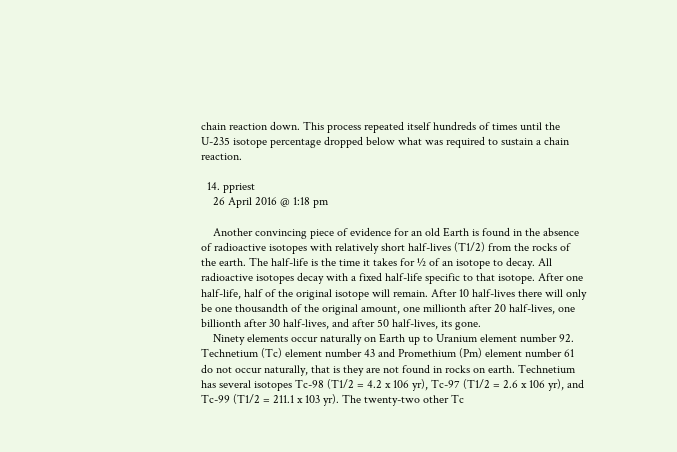chain reaction down. This process repeated itself hundreds of times until the U-235 isotope percentage dropped below what was required to sustain a chain reaction.

  14. ppriest
    26 April 2016 @ 1:18 pm

    Another convincing piece of evidence for an old Earth is found in the absence of radioactive isotopes with relatively short half-lives (T1/2) from the rocks of the earth. The half-life is the time it takes for ½ of an isotope to decay. All radioactive isotopes decay with a fixed half-life specific to that isotope. After one half-life, half of the original isotope will remain. After 10 half-lives there will only be one thousandth of the original amount, one millionth after 20 half-lives, one billionth after 30 half-lives, and after 50 half-lives, its gone.
    Ninety elements occur naturally on Earth up to Uranium element number 92. Technetium (Tc) element number 43 and Promethium (Pm) element number 61 do not occur naturally, that is they are not found in rocks on earth. Technetium has several isotopes Tc-98 (T1/2 = 4.2 x 106 yr), Tc-97 (T1/2 = 2.6 x 106 yr), and Tc-99 (T1/2 = 211.1 x 103 yr). The twenty-two other Tc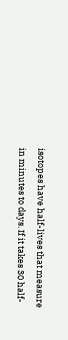isotopes have half-lives that measure in minutes to days. If it takes 30 half-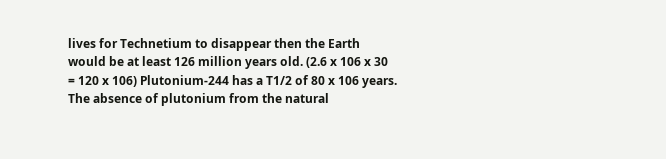lives for Technetium to disappear then the Earth would be at least 126 million years old. (2.6 x 106 x 30 = 120 x 106) Plutonium-244 has a T1/2 of 80 x 106 years. The absence of plutonium from the natural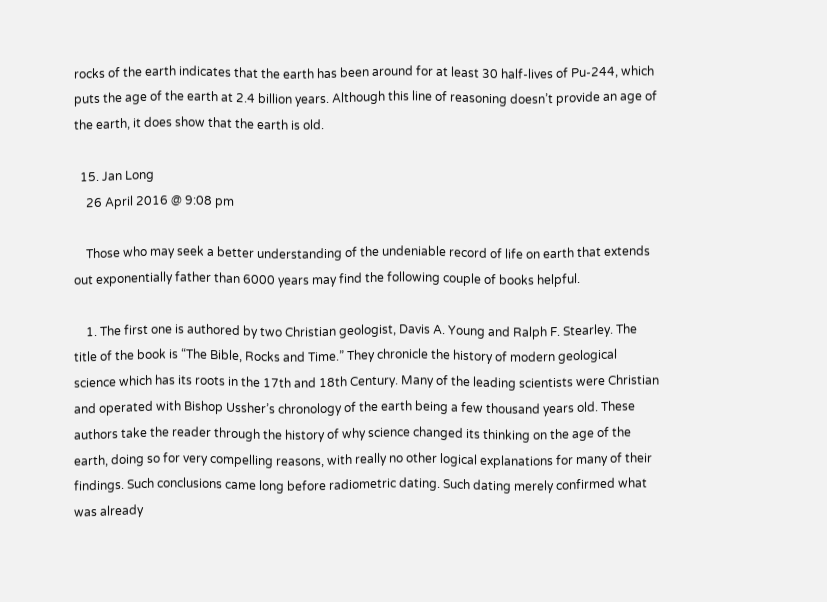rocks of the earth indicates that the earth has been around for at least 30 half-lives of Pu-244, which puts the age of the earth at 2.4 billion years. Although this line of reasoning doesn’t provide an age of the earth, it does show that the earth is old.

  15. Jan Long
    26 April 2016 @ 9:08 pm

    Those who may seek a better understanding of the undeniable record of life on earth that extends out exponentially father than 6000 years may find the following couple of books helpful.

    1. The first one is authored by two Christian geologist, Davis A. Young and Ralph F. Stearley. The title of the book is “The Bible, Rocks and Time.” They chronicle the history of modern geological science which has its roots in the 17th and 18th Century. Many of the leading scientists were Christian and operated with Bishop Ussher’s chronology of the earth being a few thousand years old. These authors take the reader through the history of why science changed its thinking on the age of the earth, doing so for very compelling reasons, with really no other logical explanations for many of their findings. Such conclusions came long before radiometric dating. Such dating merely confirmed what was already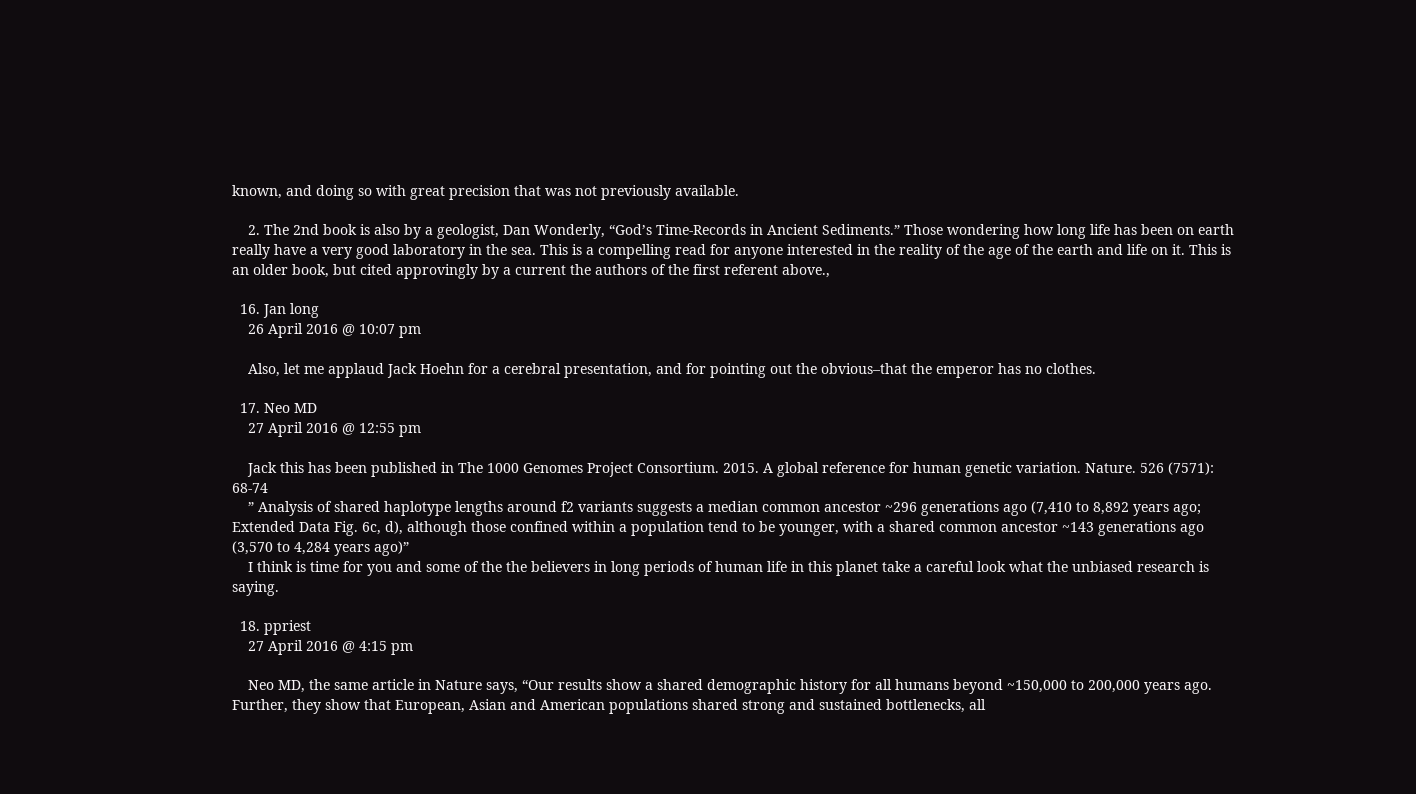known, and doing so with great precision that was not previously available.

    2. The 2nd book is also by a geologist, Dan Wonderly, “God’s Time-Records in Ancient Sediments.” Those wondering how long life has been on earth really have a very good laboratory in the sea. This is a compelling read for anyone interested in the reality of the age of the earth and life on it. This is an older book, but cited approvingly by a current the authors of the first referent above.,

  16. Jan long
    26 April 2016 @ 10:07 pm

    Also, let me applaud Jack Hoehn for a cerebral presentation, and for pointing out the obvious–that the emperor has no clothes.

  17. Neo MD
    27 April 2016 @ 12:55 pm

    Jack this has been published in The 1000 Genomes Project Consortium. 2015. A global reference for human genetic variation. Nature. 526 (7571): 68-74
    ” Analysis of shared haplotype lengths around f2 variants suggests a median common ancestor ~296 generations ago (7,410 to 8,892 years ago; Extended Data Fig. 6c, d), although those confined within a population tend to be younger, with a shared common ancestor ~143 generations ago (3,570 to 4,284 years ago)”
    I think is time for you and some of the the believers in long periods of human life in this planet take a careful look what the unbiased research is saying.

  18. ppriest
    27 April 2016 @ 4:15 pm

    Neo MD, the same article in Nature says, “Our results show a shared demographic history for all humans beyond ~150,000 to 200,000 years ago. Further, they show that European, Asian and American populations shared strong and sustained bottlenecks, all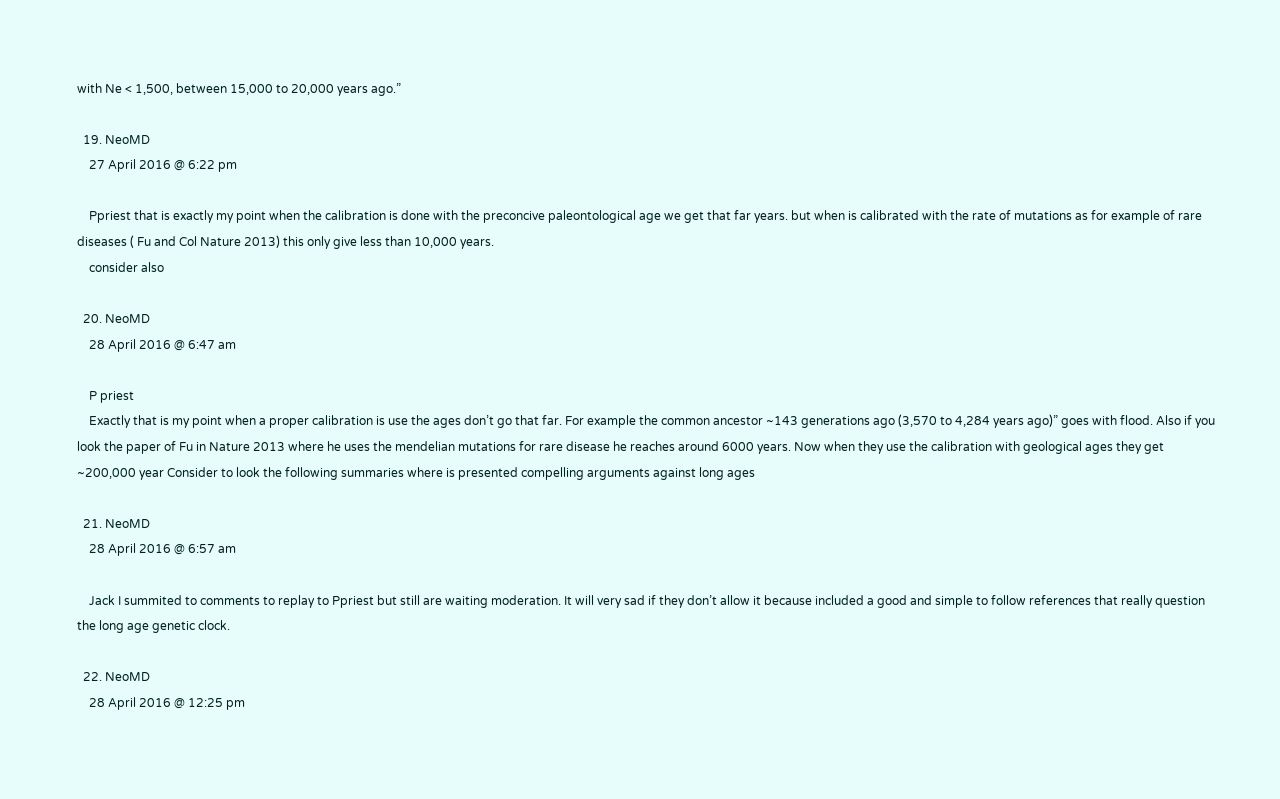with Ne < 1,500, between 15,000 to 20,000 years ago.”

  19. NeoMD
    27 April 2016 @ 6:22 pm

    Ppriest that is exactly my point when the calibration is done with the preconcive paleontological age we get that far years. but when is calibrated with the rate of mutations as for example of rare diseases ( Fu and Col Nature 2013) this only give less than 10,000 years.
    consider also

  20. NeoMD
    28 April 2016 @ 6:47 am

    P priest
    Exactly that is my point when a proper calibration is use the ages don’t go that far. For example the common ancestor ~143 generations ago (3,570 to 4,284 years ago)” goes with flood. Also if you look the paper of Fu in Nature 2013 where he uses the mendelian mutations for rare disease he reaches around 6000 years. Now when they use the calibration with geological ages they get ~200,000 year Consider to look the following summaries where is presented compelling arguments against long ages

  21. NeoMD
    28 April 2016 @ 6:57 am

    Jack I summited to comments to replay to Ppriest but still are waiting moderation. It will very sad if they don’t allow it because included a good and simple to follow references that really question the long age genetic clock.

  22. NeoMD
    28 April 2016 @ 12:25 pm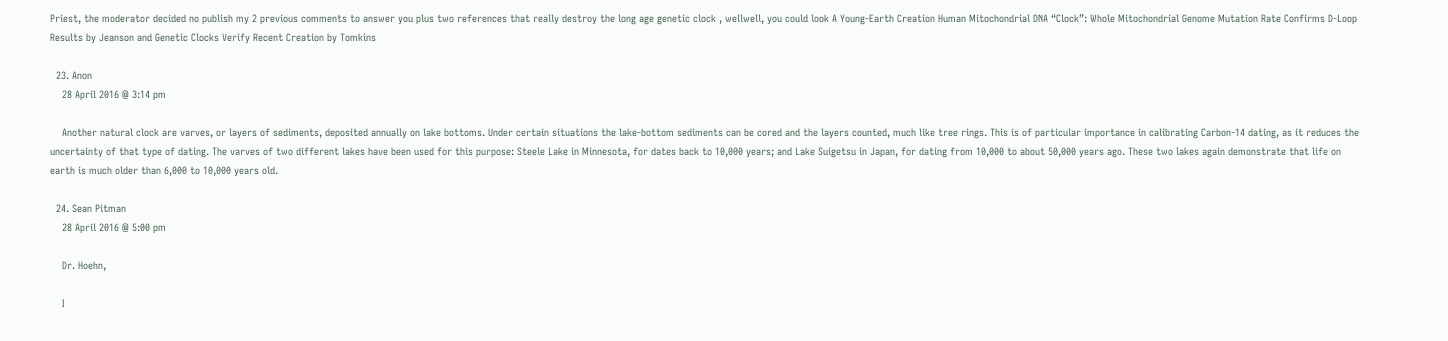Priest, the moderator decided no publish my 2 previous comments to answer you plus two references that really destroy the long age genetic clock , wellwell, you could look A Young-Earth Creation Human Mitochondrial DNA “Clock”: Whole Mitochondrial Genome Mutation Rate Confirms D-Loop Results by Jeanson and Genetic Clocks Verify Recent Creation by Tomkins

  23. Anon
    28 April 2016 @ 3:14 pm

    Another natural clock are varves, or layers of sediments, deposited annually on lake bottoms. Under certain situations the lake-bottom sediments can be cored and the layers counted, much like tree rings. This is of particular importance in calibrating Carbon-14 dating, as it reduces the uncertainty of that type of dating. The varves of two different lakes have been used for this purpose: Steele Lake in Minnesota, for dates back to 10,000 years; and Lake Suigetsu in Japan, for dating from 10,000 to about 50,000 years ago. These two lakes again demonstrate that life on earth is much older than 6,000 to 10,000 years old.

  24. Sean Pitman
    28 April 2016 @ 5:00 pm

    Dr. Hoehn,

    I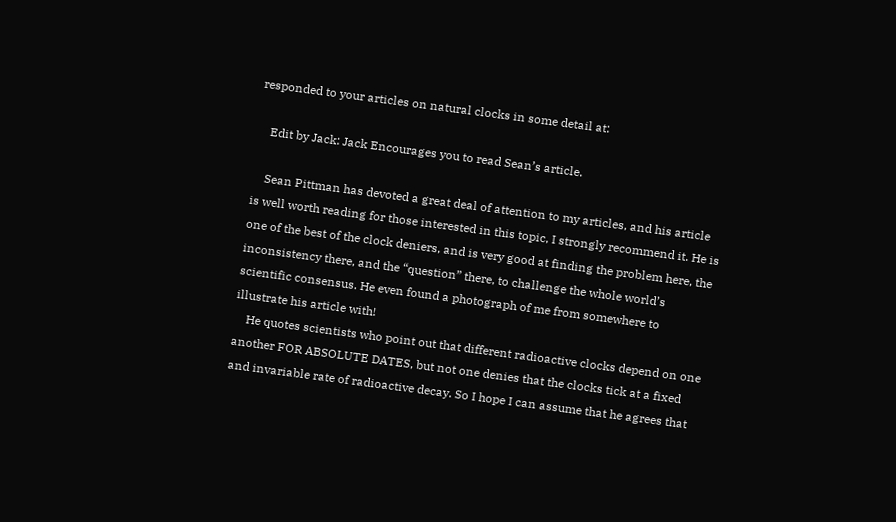responded to your articles on natural clocks in some detail at:

    Edit by Jack: Jack Encourages you to read Sean’s article.

    Sean Pittman has devoted a great deal of attention to my articles, and his article is well worth reading for those interested in this topic, I strongly recommend it. He is one of the best of the clock deniers, and is very good at finding the problem here, the inconsistency there, and the “question” there, to challenge the whole world’s scientific consensus. He even found a photograph of me from somewhere to illustrate his article with!
    He quotes scientists who point out that different radioactive clocks depend on one another FOR ABSOLUTE DATES, but not one denies that the clocks tick at a fixed and invariable rate of radioactive decay. So I hope I can assume that he agrees that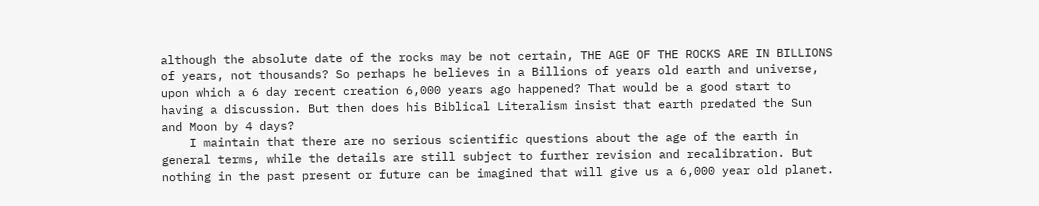although the absolute date of the rocks may be not certain, THE AGE OF THE ROCKS ARE IN BILLIONS of years, not thousands? So perhaps he believes in a Billions of years old earth and universe, upon which a 6 day recent creation 6,000 years ago happened? That would be a good start to having a discussion. But then does his Biblical Literalism insist that earth predated the Sun and Moon by 4 days?
    I maintain that there are no serious scientific questions about the age of the earth in general terms, while the details are still subject to further revision and recalibration. But nothing in the past present or future can be imagined that will give us a 6,000 year old planet.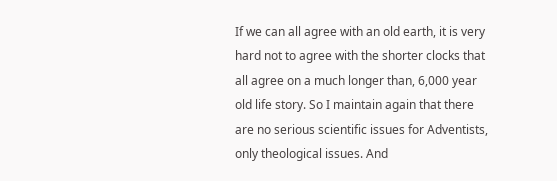If we can all agree with an old earth, it is very hard not to agree with the shorter clocks that all agree on a much longer than, 6,000 year old life story. So I maintain again that there are no serious scientific issues for Adventists, only theological issues. And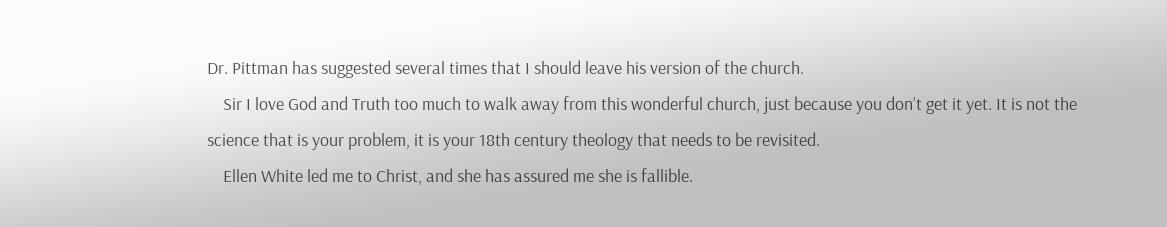Dr. Pittman has suggested several times that I should leave his version of the church.
    Sir I love God and Truth too much to walk away from this wonderful church, just because you don’t get it yet. It is not the science that is your problem, it is your 18th century theology that needs to be revisited.
    Ellen White led me to Christ, and she has assured me she is fallible.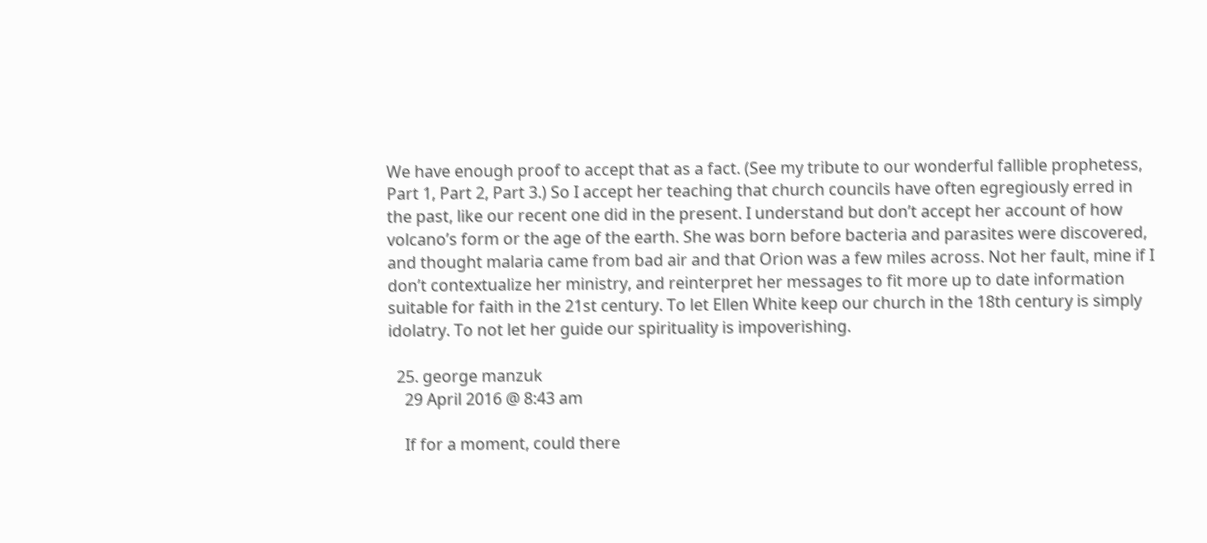We have enough proof to accept that as a fact. (See my tribute to our wonderful fallible prophetess, Part 1, Part 2, Part 3.) So I accept her teaching that church councils have often egregiously erred in the past, like our recent one did in the present. I understand but don’t accept her account of how volcano’s form or the age of the earth. She was born before bacteria and parasites were discovered, and thought malaria came from bad air and that Orion was a few miles across. Not her fault, mine if I don’t contextualize her ministry, and reinterpret her messages to fit more up to date information suitable for faith in the 21st century. To let Ellen White keep our church in the 18th century is simply idolatry. To not let her guide our spirituality is impoverishing.

  25. george manzuk
    29 April 2016 @ 8:43 am

    If for a moment, could there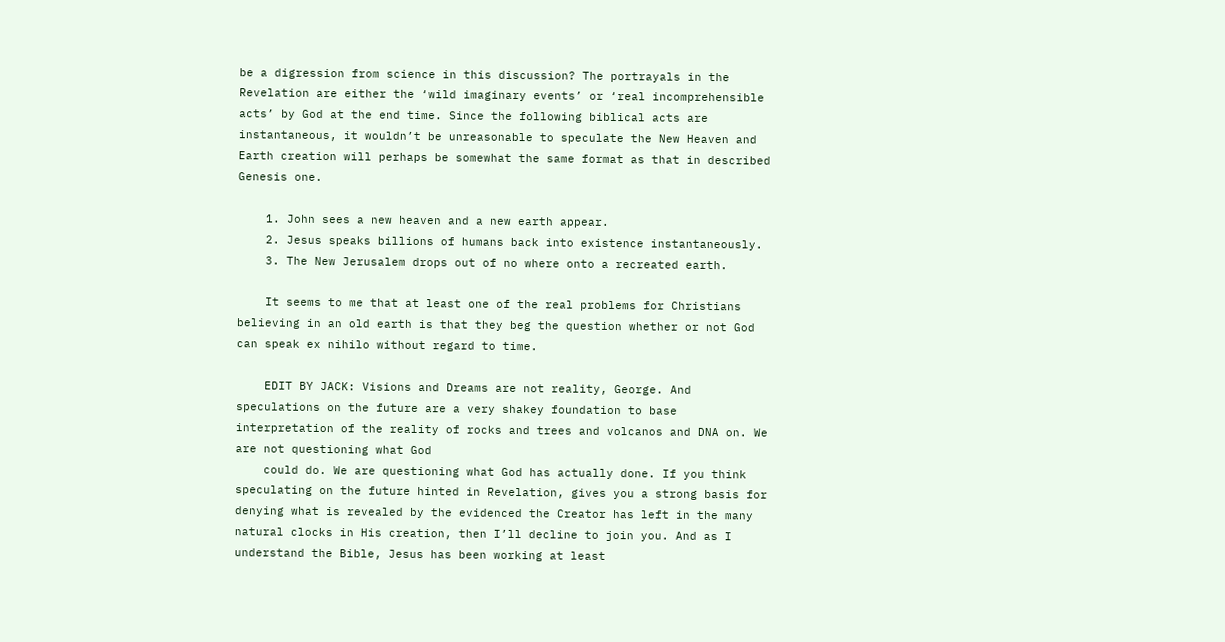be a digression from science in this discussion? The portrayals in the Revelation are either the ‘wild imaginary events’ or ‘real incomprehensible acts’ by God at the end time. Since the following biblical acts are instantaneous, it wouldn’t be unreasonable to speculate the New Heaven and Earth creation will perhaps be somewhat the same format as that in described Genesis one.

    1. John sees a new heaven and a new earth appear.
    2. Jesus speaks billions of humans back into existence instantaneously.
    3. The New Jerusalem drops out of no where onto a recreated earth.

    It seems to me that at least one of the real problems for Christians believing in an old earth is that they beg the question whether or not God can speak ex nihilo without regard to time.

    EDIT BY JACK: Visions and Dreams are not reality, George. And speculations on the future are a very shakey foundation to base interpretation of the reality of rocks and trees and volcanos and DNA on. We are not questioning what God
    could do. We are questioning what God has actually done. If you think speculating on the future hinted in Revelation, gives you a strong basis for denying what is revealed by the evidenced the Creator has left in the many natural clocks in His creation, then I’ll decline to join you. And as I understand the Bible, Jesus has been working at least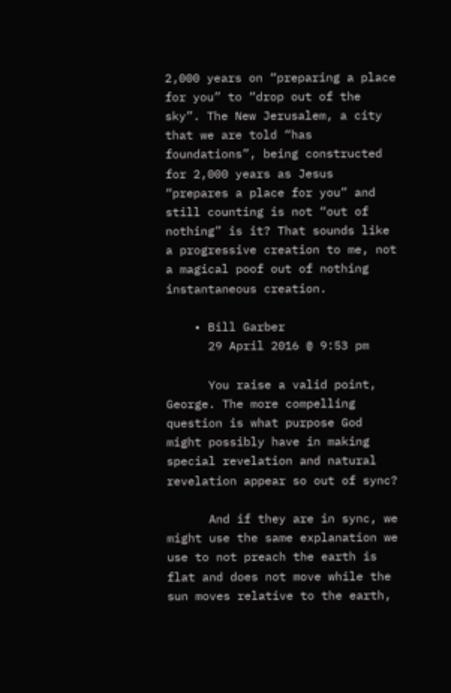2,000 years on “preparing a place for you” to “drop out of the sky”. The New Jerusalem, a city that we are told “has foundations”, being constructed for 2,000 years as Jesus “prepares a place for you” and still counting is not “out of nothing” is it? That sounds like a progressive creation to me, not a magical poof out of nothing instantaneous creation.

    • Bill Garber
      29 April 2016 @ 9:53 pm

      You raise a valid point, George. The more compelling question is what purpose God might possibly have in making special revelation and natural revelation appear so out of sync?

      And if they are in sync, we might use the same explanation we use to not preach the earth is flat and does not move while the sun moves relative to the earth,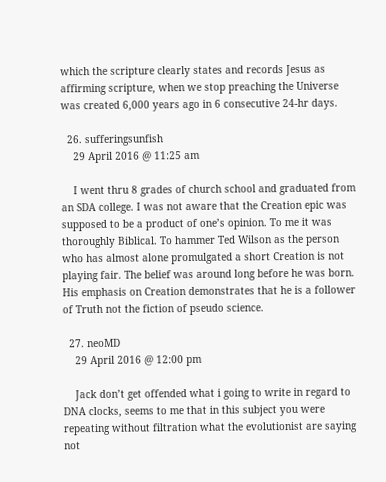which the scripture clearly states and records Jesus as affirming scripture, when we stop preaching the Universe was created 6,000 years ago in 6 consecutive 24-hr days.

  26. sufferingsunfish
    29 April 2016 @ 11:25 am

    I went thru 8 grades of church school and graduated from an SDA college. I was not aware that the Creation epic was supposed to be a product of one’s opinion. To me it was thoroughly Biblical. To hammer Ted Wilson as the person who has almost alone promulgated a short Creation is not playing fair. The belief was around long before he was born. His emphasis on Creation demonstrates that he is a follower of Truth not the fiction of pseudo science.

  27. neoMD
    29 April 2016 @ 12:00 pm

    Jack don’t get offended what i going to write in regard to DNA clocks, seems to me that in this subject you were repeating without filtration what the evolutionist are saying not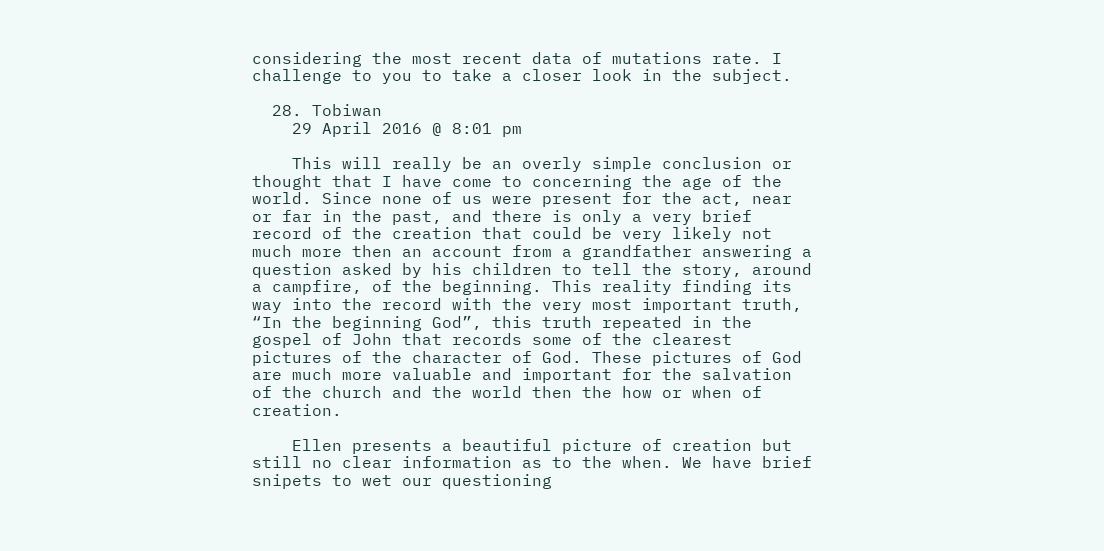considering the most recent data of mutations rate. I challenge to you to take a closer look in the subject.

  28. Tobiwan
    29 April 2016 @ 8:01 pm

    This will really be an overly simple conclusion or thought that I have come to concerning the age of the world. Since none of us were present for the act, near or far in the past, and there is only a very brief record of the creation that could be very likely not much more then an account from a grandfather answering a question asked by his children to tell the story, around a campfire, of the beginning. This reality finding its way into the record with the very most important truth, “In the beginning God”, this truth repeated in the gospel of John that records some of the clearest pictures of the character of God. These pictures of God are much more valuable and important for the salvation of the church and the world then the how or when of creation.

    Ellen presents a beautiful picture of creation but still no clear information as to the when. We have brief snipets to wet our questioning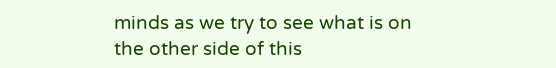minds as we try to see what is on the other side of this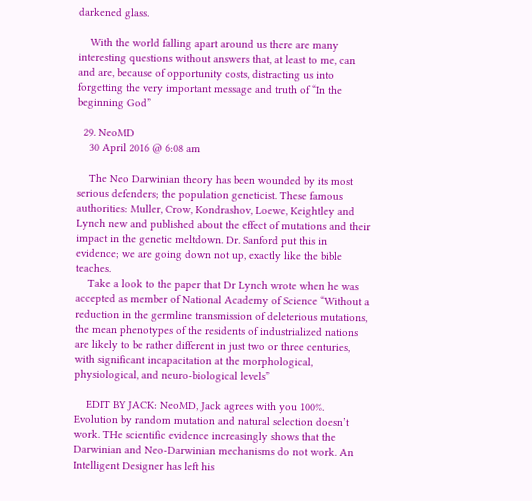darkened glass.

    With the world falling apart around us there are many interesting questions without answers that, at least to me, can and are, because of opportunity costs, distracting us into forgetting the very important message and truth of “In the beginning God”

  29. NeoMD
    30 April 2016 @ 6:08 am

    The Neo Darwinian theory has been wounded by its most serious defenders; the population geneticist. These famous authorities: Muller, Crow, Kondrashov, Loewe, Keightley and Lynch new and published about the effect of mutations and their impact in the genetic meltdown. Dr. Sanford put this in evidence; we are going down not up, exactly like the bible teaches.
    Take a look to the paper that Dr Lynch wrote when he was accepted as member of National Academy of Science “Without a reduction in the germline transmission of deleterious mutations, the mean phenotypes of the residents of industrialized nations are likely to be rather different in just two or three centuries, with significant incapacitation at the morphological, physiological, and neuro-biological levels”

    EDIT BY JACK: NeoMD, Jack agrees with you 100%. Evolution by random mutation and natural selection doesn’t work. THe scientific evidence increasingly shows that the Darwinian and Neo-Darwinian mechanisms do not work. An Intelligent Designer has left his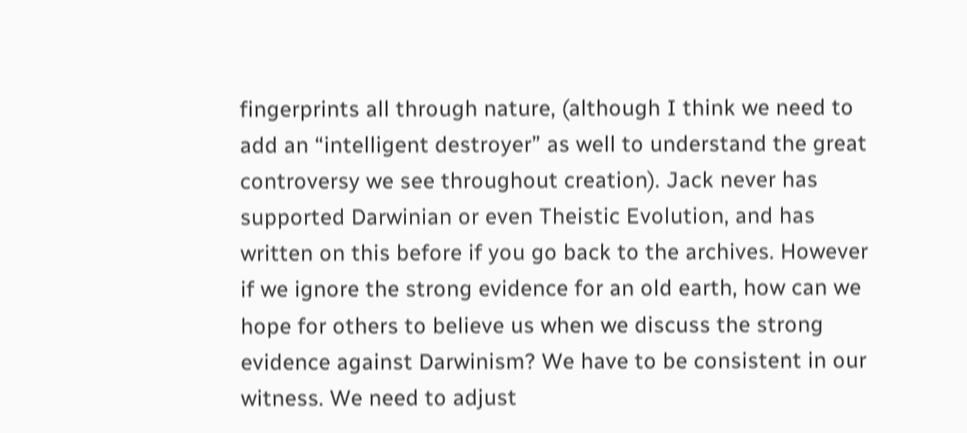fingerprints all through nature, (although I think we need to add an “intelligent destroyer” as well to understand the great controversy we see throughout creation). Jack never has supported Darwinian or even Theistic Evolution, and has written on this before if you go back to the archives. However if we ignore the strong evidence for an old earth, how can we hope for others to believe us when we discuss the strong evidence against Darwinism? We have to be consistent in our witness. We need to adjust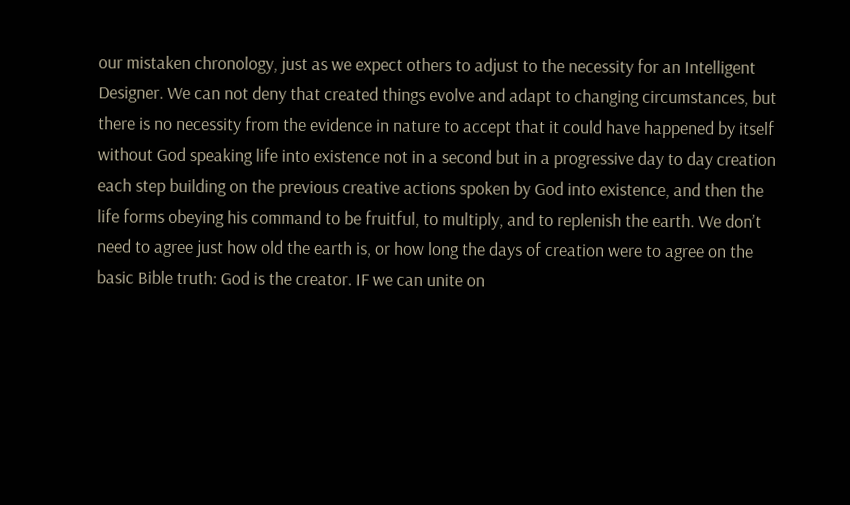our mistaken chronology, just as we expect others to adjust to the necessity for an Intelligent Designer. We can not deny that created things evolve and adapt to changing circumstances, but there is no necessity from the evidence in nature to accept that it could have happened by itself without God speaking life into existence not in a second but in a progressive day to day creation each step building on the previous creative actions spoken by God into existence, and then the life forms obeying his command to be fruitful, to multiply, and to replenish the earth. We don’t need to agree just how old the earth is, or how long the days of creation were to agree on the basic Bible truth: God is the creator. IF we can unite on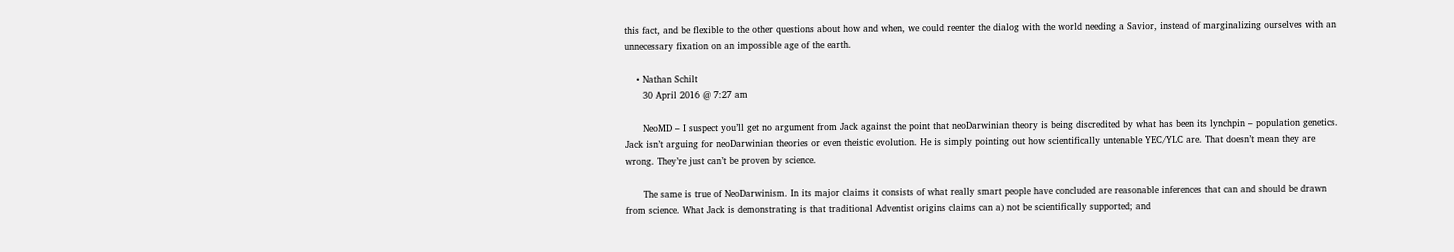this fact, and be flexible to the other questions about how and when, we could reenter the dialog with the world needing a Savior, instead of marginalizing ourselves with an unnecessary fixation on an impossible age of the earth.

    • Nathan Schilt
      30 April 2016 @ 7:27 am

      NeoMD – I suspect you’ll get no argument from Jack against the point that neoDarwinian theory is being discredited by what has been its lynchpin – population genetics. Jack isn’t arguing for neoDarwinian theories or even theistic evolution. He is simply pointing out how scientifically untenable YEC/YLC are. That doesn’t mean they are wrong. They’re just can’t be proven by science.

      The same is true of NeoDarwinism. In its major claims it consists of what really smart people have concluded are reasonable inferences that can and should be drawn from science. What Jack is demonstrating is that traditional Adventist origins claims can a) not be scientifically supported; and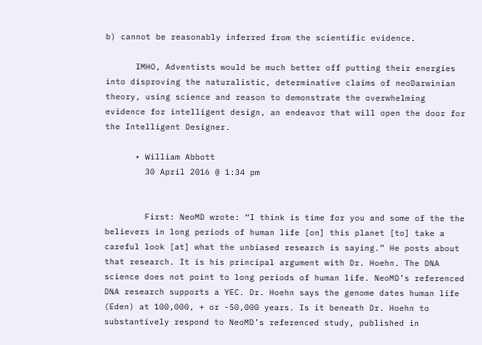b) cannot be reasonably inferred from the scientific evidence.

      IMHO, Adventists would be much better off putting their energies into disproving the naturalistic, determinative claims of neoDarwinian theory, using science and reason to demonstrate the overwhelming evidence for intelligent design, an endeavor that will open the door for the Intelligent Designer.

      • William Abbott
        30 April 2016 @ 1:34 pm


        First: NeoMD wrote: “I think is time for you and some of the the believers in long periods of human life [on] this planet [to] take a careful look [at] what the unbiased research is saying.” He posts about that research. It is his principal argument with Dr. Hoehn. The DNA science does not point to long periods of human life. NeoMD’s referenced DNA research supports a YEC. Dr. Hoehn says the genome dates human life (Eden) at 100,000, + or -50,000 years. Is it beneath Dr. Hoehn to substantively respond to NeoMD’s referenced study, published in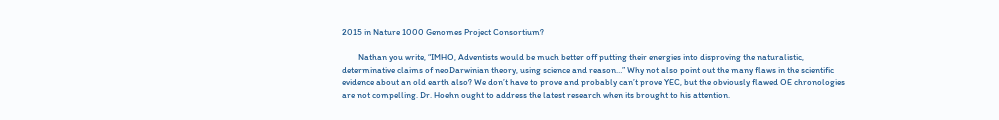2015 in Nature 1000 Genomes Project Consortium?

        Nathan you write, “IMHO, Adventists would be much better off putting their energies into disproving the naturalistic, determinative claims of neoDarwinian theory, using science and reason…” Why not also point out the many flaws in the scientific evidence about an old earth also? We don’t have to prove and probably can’t prove YEC, but the obviously flawed OE chronologies are not compelling. Dr. Hoehn ought to address the latest research when its brought to his attention.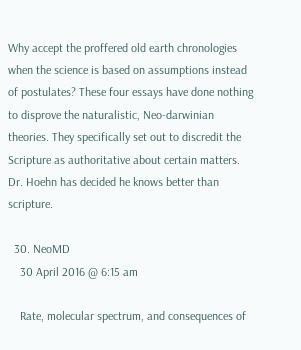Why accept the proffered old earth chronologies when the science is based on assumptions instead of postulates? These four essays have done nothing to disprove the naturalistic, Neo-darwinian theories. They specifically set out to discredit the Scripture as authoritative about certain matters. Dr. Hoehn has decided he knows better than scripture.

  30. NeoMD
    30 April 2016 @ 6:15 am

    Rate, molecular spectrum, and consequences of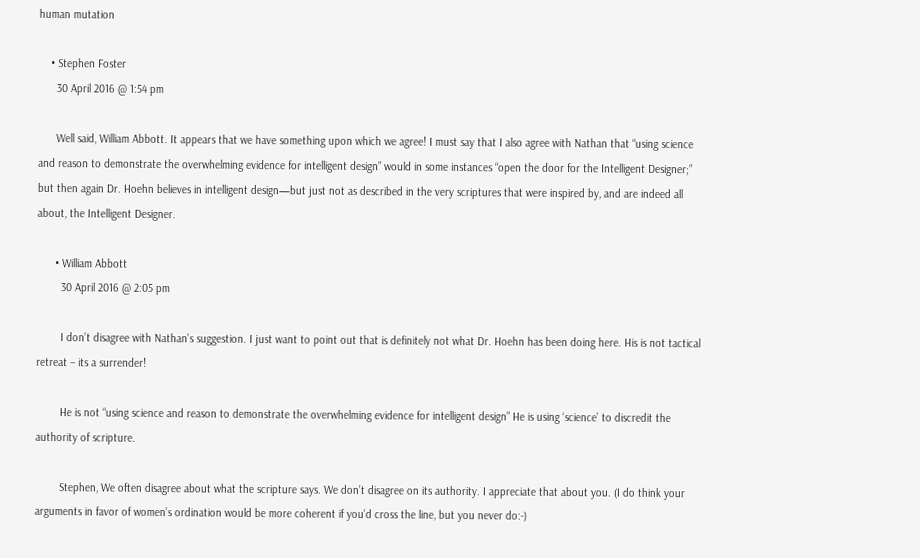human mutation

    • Stephen Foster
      30 April 2016 @ 1:54 pm

      Well said, William Abbott. It appears that we have something upon which we agree! I must say that I also agree with Nathan that “using science and reason to demonstrate the overwhelming evidence for intelligent design” would in some instances “open the door for the Intelligent Designer;” but then again Dr. Hoehn believes in intelligent design—but just not as described in the very scriptures that were inspired by, and are indeed all about, the Intelligent Designer.

      • William Abbott
        30 April 2016 @ 2:05 pm

        I don’t disagree with Nathan’s suggestion. I just want to point out that is definitely not what Dr. Hoehn has been doing here. His is not tactical retreat – its a surrender!

        He is not “using science and reason to demonstrate the overwhelming evidence for intelligent design” He is using ‘science’ to discredit the authority of scripture.

        Stephen, We often disagree about what the scripture says. We don’t disagree on its authority. I appreciate that about you. (I do think your arguments in favor of women’s ordination would be more coherent if you’d cross the line, but you never do:-)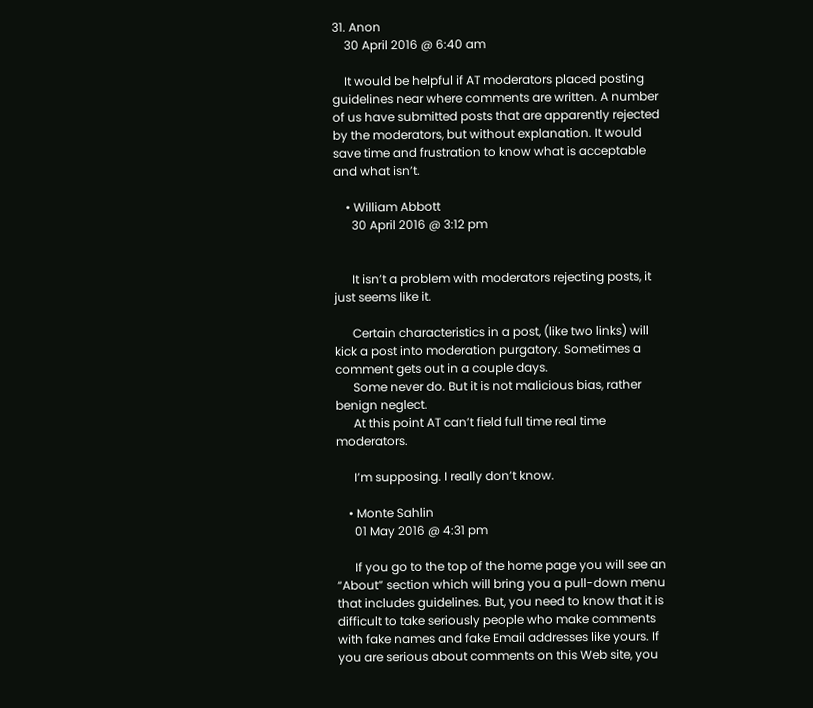31. Anon
    30 April 2016 @ 6:40 am

    It would be helpful if AT moderators placed posting guidelines near where comments are written. A number of us have submitted posts that are apparently rejected by the moderators, but without explanation. It would save time and frustration to know what is acceptable and what isn’t.

    • William Abbott
      30 April 2016 @ 3:12 pm


      It isn’t a problem with moderators rejecting posts, it just seems like it.

      Certain characteristics in a post, (like two links) will kick a post into moderation purgatory. Sometimes a comment gets out in a couple days.
      Some never do. But it is not malicious bias, rather benign neglect.
      At this point AT can’t field full time real time moderators.

      I’m supposing. I really don’t know.

    • Monte Sahlin
      01 May 2016 @ 4:31 pm

      If you go to the top of the home page you will see an “About” section which will bring you a pull-down menu that includes guidelines. But, you need to know that it is difficult to take seriously people who make comments with fake names and fake Email addresses like yours. If you are serious about comments on this Web site, you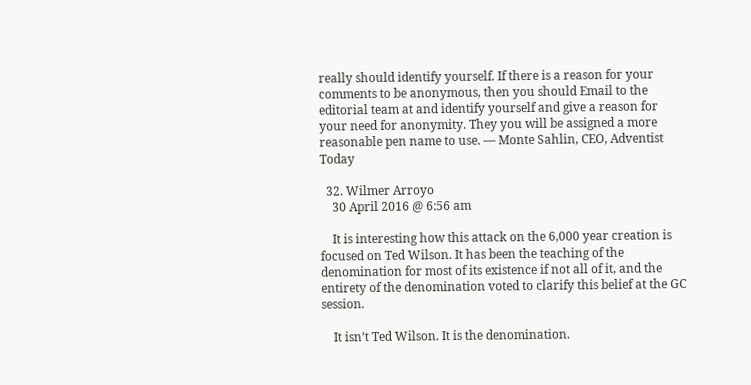really should identify yourself. If there is a reason for your comments to be anonymous, then you should Email to the editorial team at and identify yourself and give a reason for your need for anonymity. They you will be assigned a more reasonable pen name to use. — Monte Sahlin, CEO, Adventist Today

  32. Wilmer Arroyo
    30 April 2016 @ 6:56 am

    It is interesting how this attack on the 6,000 year creation is focused on Ted Wilson. It has been the teaching of the denomination for most of its existence if not all of it, and the entirety of the denomination voted to clarify this belief at the GC session.

    It isn’t Ted Wilson. It is the denomination.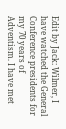Edit by Jack: Wilmer, I have watched the General Conference presidents for my 70 years of Adventism. I have met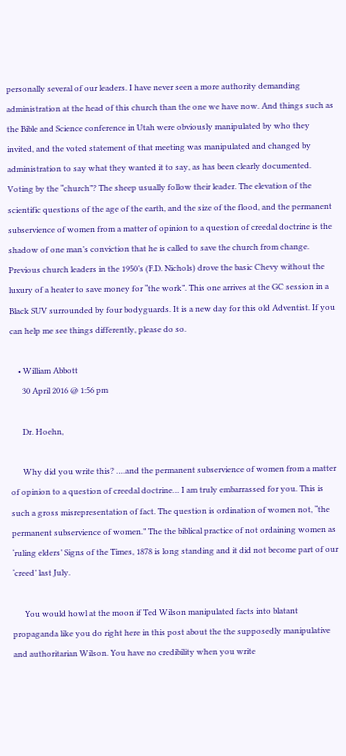personally several of our leaders. I have never seen a more authority demanding administration at the head of this church than the one we have now. And things such as the Bible and Science conference in Utah were obviously manipulated by who they invited, and the voted statement of that meeting was manipulated and changed by administration to say what they wanted it to say, as has been clearly documented. Voting by the “church”? The sheep usually follow their leader. The elevation of the scientific questions of the age of the earth, and the size of the flood, and the permanent subservience of women from a matter of opinion to a question of creedal doctrine is the shadow of one man’s conviction that he is called to save the church from change. Previous church leaders in the 1950’s (F.D. Nichols) drove the basic Chevy without the luxury of a heater to save money for “the work”. This one arrives at the GC session in a Black SUV surrounded by four bodyguards. It is a new day for this old Adventist. If you can help me see things differently, please do so.

    • William Abbott
      30 April 2016 @ 1:56 pm

      Dr. Hoehn,

      Why did you write this? ….and the permanent subservience of women from a matter of opinion to a question of creedal doctrine… I am truly embarrassed for you. This is such a gross misrepresentation of fact. The question is ordination of women not, “the permanent subservience of women.” The the biblical practice of not ordaining women as ‘ruling elders’ Signs of the Times, 1878 is long standing and it did not become part of our ‘creed’ last July.

      You would howl at the moon if Ted Wilson manipulated facts into blatant propaganda like you do right here in this post about the the supposedly manipulative and authoritarian Wilson. You have no credibility when you write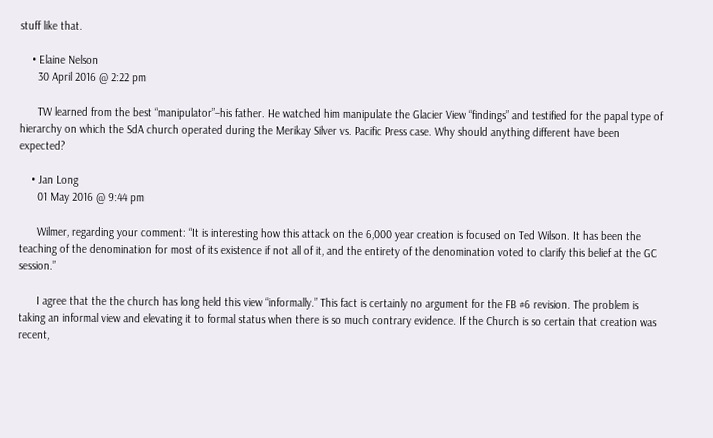stuff like that.

    • Elaine Nelson
      30 April 2016 @ 2:22 pm

      TW learned from the best “manipulator”–his father. He watched him manipulate the Glacier View “findings” and testified for the papal type of hierarchy on which the SdA church operated during the Merikay Silver vs. Pacific Press case. Why should anything different have been expected?

    • Jan Long
      01 May 2016 @ 9:44 pm

      Wilmer, regarding your comment: “It is interesting how this attack on the 6,000 year creation is focused on Ted Wilson. It has been the teaching of the denomination for most of its existence if not all of it, and the entirety of the denomination voted to clarify this belief at the GC session.”

      I agree that the the church has long held this view “informally.” This fact is certainly no argument for the FB #6 revision. The problem is taking an informal view and elevating it to formal status when there is so much contrary evidence. If the Church is so certain that creation was recent,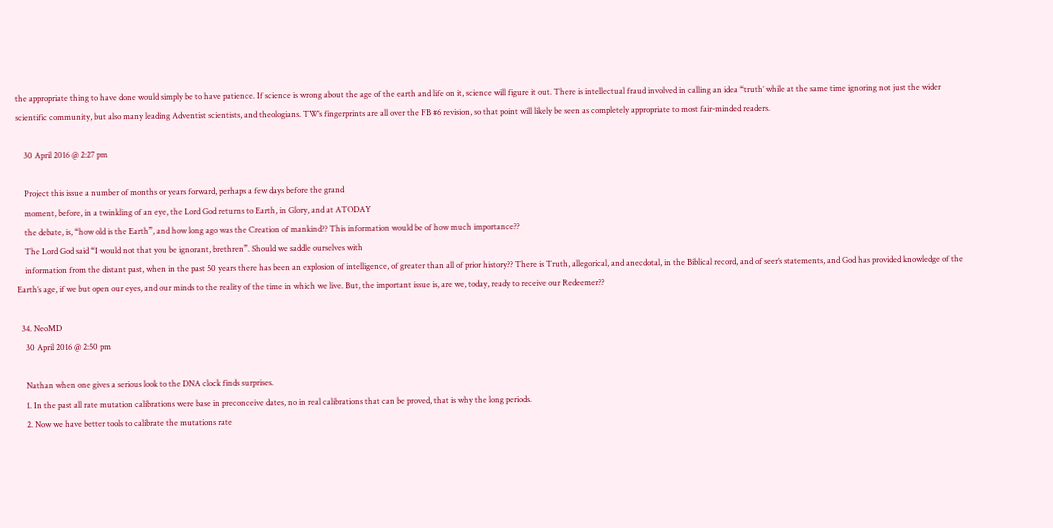the appropriate thing to have done would simply be to have patience. If science is wrong about the age of the earth and life on it, science will figure it out. There is intellectual fraud involved in calling an idea “truth’ while at the same time ignoring not just the wider scientific community, but also many leading Adventist scientists, and theologians. TW’s fingerprints are all over the FB #6 revision, so that point will likely be seen as completely appropriate to most fair-minded readers.

    30 April 2016 @ 2:27 pm

    Project this issue a number of months or years forward, perhaps a few days before the grand
    moment, before, in a twinkling of an eye, the Lord God returns to Earth, in Glory, and at ATODAY
    the debate, is, “how old is the Earth”, and how long ago was the Creation of mankind?? This information would be of how much importance??
    The Lord God said “I would not that you be ignorant, brethren”. Should we saddle ourselves with
    information from the distant past, when in the past 50 years there has been an explosion of intelligence, of greater than all of prior history?? There is Truth, allegorical, and anecdotal, in the Biblical record, and of seer’s statements, and God has provided knowledge of the Earth’s age, if we but open our eyes, and our minds to the reality of the time in which we live. But, the important issue is, are we, today, ready to receive our Redeemer??

  34. NeoMD
    30 April 2016 @ 2:50 pm

    Nathan when one gives a serious look to the DNA clock finds surprises.
    1. In the past all rate mutation calibrations were base in preconceive dates, no in real calibrations that can be proved, that is why the long periods.
    2. Now we have better tools to calibrate the mutations rate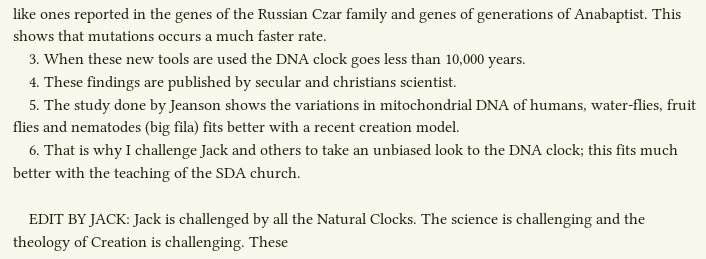like ones reported in the genes of the Russian Czar family and genes of generations of Anabaptist. This shows that mutations occurs a much faster rate.
    3. When these new tools are used the DNA clock goes less than 10,000 years.
    4. These findings are published by secular and christians scientist.
    5. The study done by Jeanson shows the variations in mitochondrial DNA of humans, water-flies, fruit flies and nematodes (big fila) fits better with a recent creation model.
    6. That is why I challenge Jack and others to take an unbiased look to the DNA clock; this fits much better with the teaching of the SDA church.

    EDIT BY JACK: Jack is challenged by all the Natural Clocks. The science is challenging and the theology of Creation is challenging. These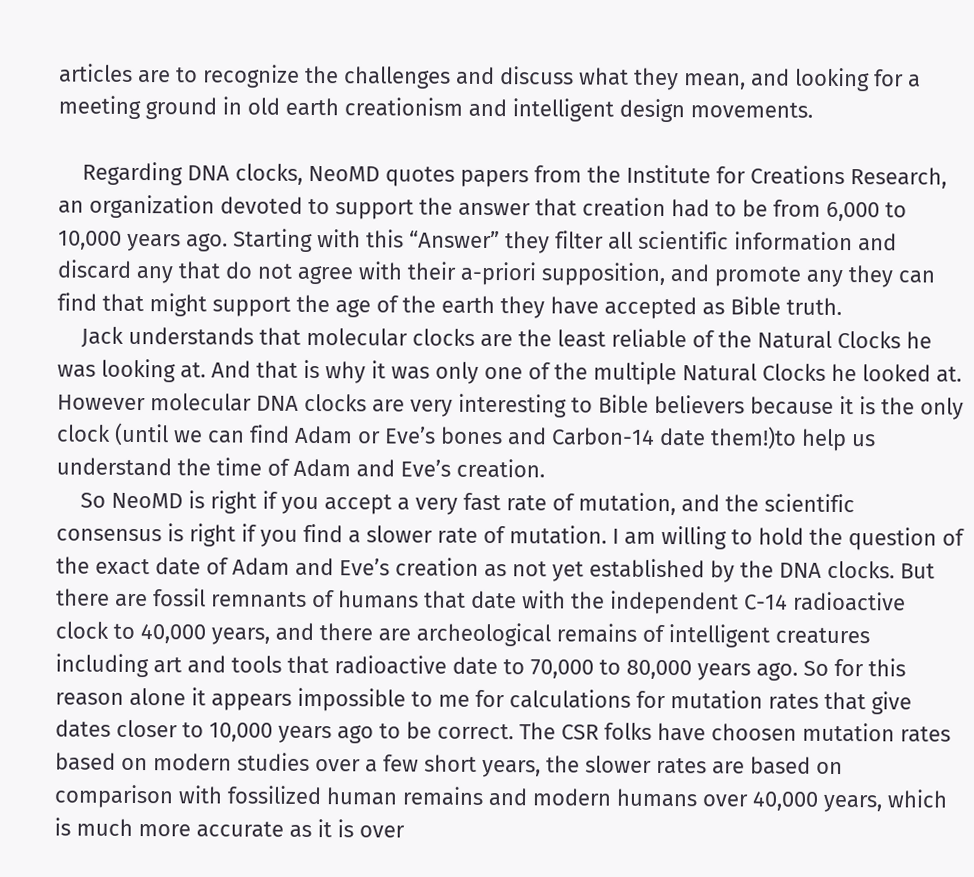articles are to recognize the challenges and discuss what they mean, and looking for a meeting ground in old earth creationism and intelligent design movements.

    Regarding DNA clocks, NeoMD quotes papers from the Institute for Creations Research, an organization devoted to support the answer that creation had to be from 6,000 to 10,000 years ago. Starting with this “Answer” they filter all scientific information and discard any that do not agree with their a-priori supposition, and promote any they can find that might support the age of the earth they have accepted as Bible truth.
    Jack understands that molecular clocks are the least reliable of the Natural Clocks he was looking at. And that is why it was only one of the multiple Natural Clocks he looked at. However molecular DNA clocks are very interesting to Bible believers because it is the only clock (until we can find Adam or Eve’s bones and Carbon-14 date them!)to help us understand the time of Adam and Eve’s creation.
    So NeoMD is right if you accept a very fast rate of mutation, and the scientific consensus is right if you find a slower rate of mutation. I am willing to hold the question of the exact date of Adam and Eve’s creation as not yet established by the DNA clocks. But there are fossil remnants of humans that date with the independent C-14 radioactive clock to 40,000 years, and there are archeological remains of intelligent creatures including art and tools that radioactive date to 70,000 to 80,000 years ago. So for this reason alone it appears impossible to me for calculations for mutation rates that give dates closer to 10,000 years ago to be correct. The CSR folks have choosen mutation rates based on modern studies over a few short years, the slower rates are based on comparison with fossilized human remains and modern humans over 40,000 years, which is much more accurate as it is over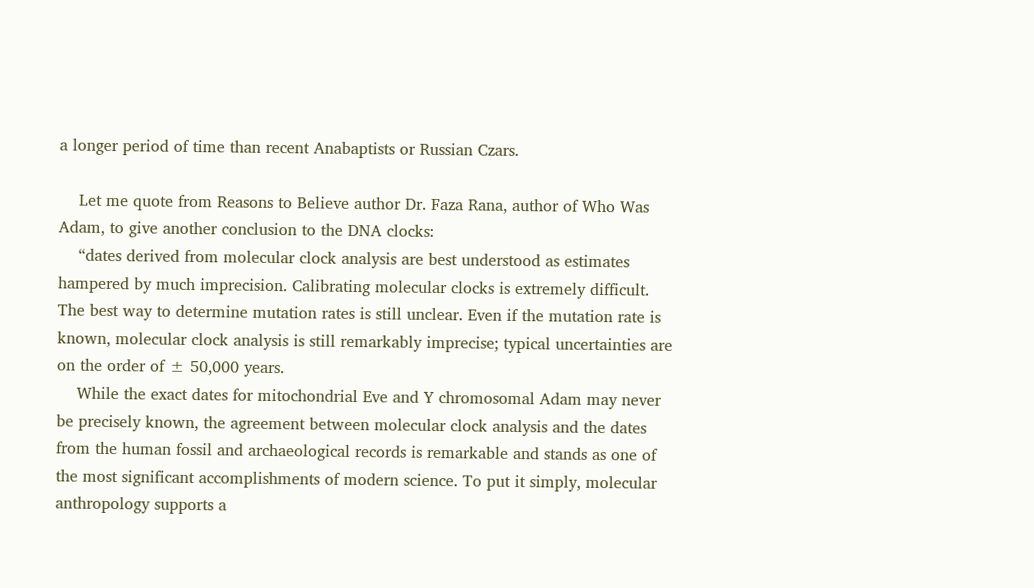a longer period of time than recent Anabaptists or Russian Czars.

    Let me quote from Reasons to Believe author Dr. Faza Rana, author of Who Was Adam, to give another conclusion to the DNA clocks:
    “dates derived from molecular clock analysis are best understood as estimates hampered by much imprecision. Calibrating molecular clocks is extremely difficult. The best way to determine mutation rates is still unclear. Even if the mutation rate is known, molecular clock analysis is still remarkably imprecise; typical uncertainties are on the order of ± 50,000 years.
    While the exact dates for mitochondrial Eve and Y chromosomal Adam may never be precisely known, the agreement between molecular clock analysis and the dates from the human fossil and archaeological records is remarkable and stands as one of the most significant accomplishments of modern science. To put it simply, molecular anthropology supports a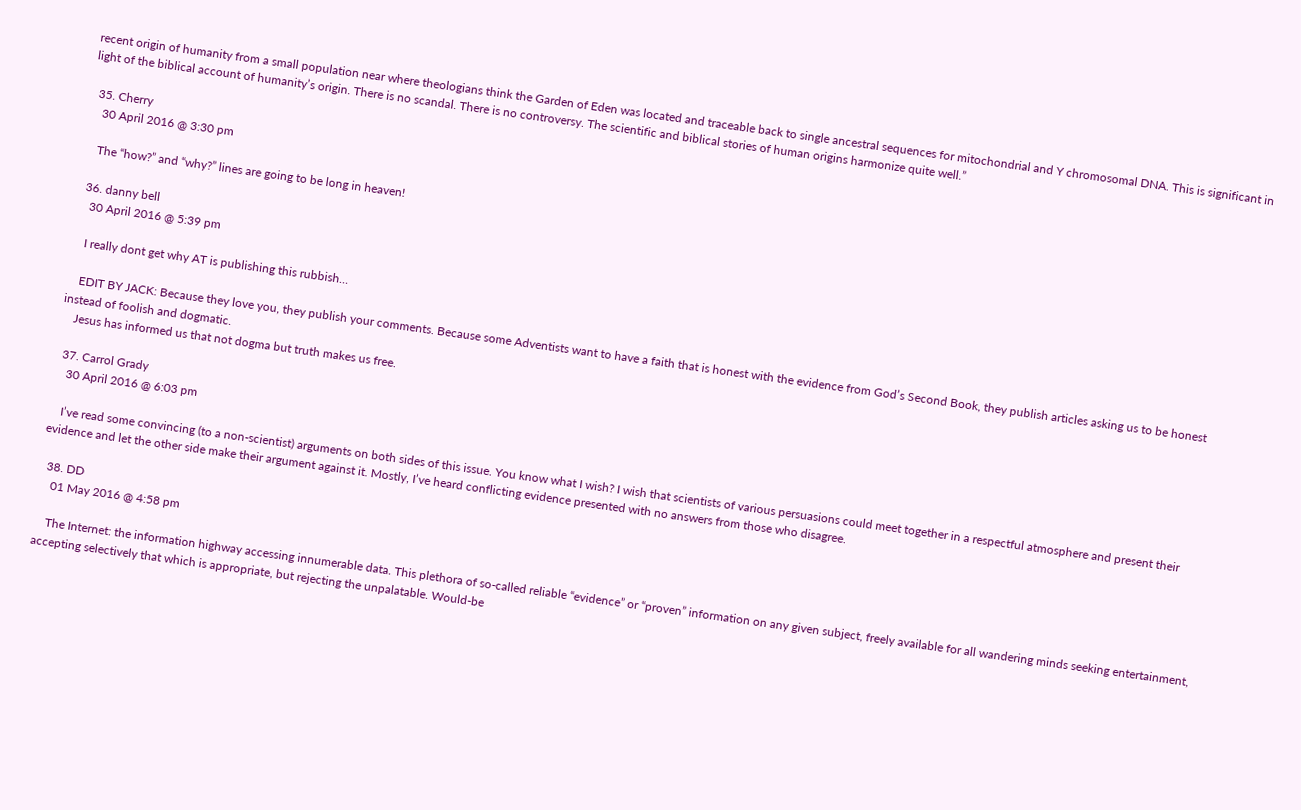recent origin of humanity from a small population near where theologians think the Garden of Eden was located and traceable back to single ancestral sequences for mitochondrial and Y chromosomal DNA. This is significant in light of the biblical account of humanity’s origin. There is no scandal. There is no controversy. The scientific and biblical stories of human origins harmonize quite well.”

  35. Cherry
    30 April 2016 @ 3:30 pm

    The “how?” and “why?” lines are going to be long in heaven!

  36. danny bell
    30 April 2016 @ 5:39 pm

    I really dont get why AT is publishing this rubbish…

    EDIT BY JACK: Because they love you, they publish your comments. Because some Adventists want to have a faith that is honest with the evidence from God’s Second Book, they publish articles asking us to be honest instead of foolish and dogmatic.
    Jesus has informed us that not dogma but truth makes us free.

  37. Carrol Grady
    30 April 2016 @ 6:03 pm

    I’ve read some convincing (to a non-scientist) arguments on both sides of this issue. You know what I wish? I wish that scientists of various persuasions could meet together in a respectful atmosphere and present their evidence and let the other side make their argument against it. Mostly, I’ve heard conflicting evidence presented with no answers from those who disagree.

  38. DD
    01 May 2016 @ 4:58 pm

    The Internet: the information highway accessing innumerable data. This plethora of so-called reliable “evidence” or “proven” information on any given subject, freely available for all wandering minds seeking entertainment, accepting selectively that which is appropriate, but rejecting the unpalatable. Would-be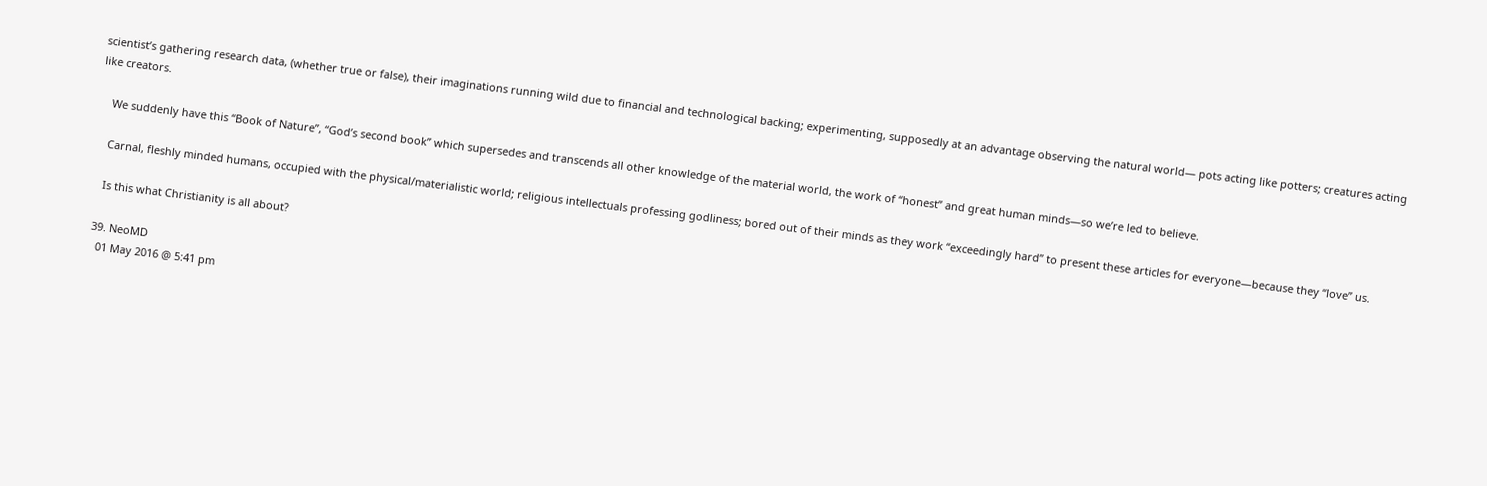scientist’s gathering research data, (whether true or false), their imaginations running wild due to financial and technological backing; experimenting, supposedly at an advantage observing the natural world— pots acting like potters; creatures acting like creators.

    We suddenly have this “Book of Nature”, “God’s second book” which supersedes and transcends all other knowledge of the material world, the work of “honest” and great human minds—so we’re led to believe.

    Carnal, fleshly minded humans, occupied with the physical/materialistic world; religious intellectuals professing godliness; bored out of their minds as they work “exceedingly hard” to present these articles for everyone—because they “love” us.

    Is this what Christianity is all about?

  39. NeoMD
    01 May 2016 @ 5:41 pm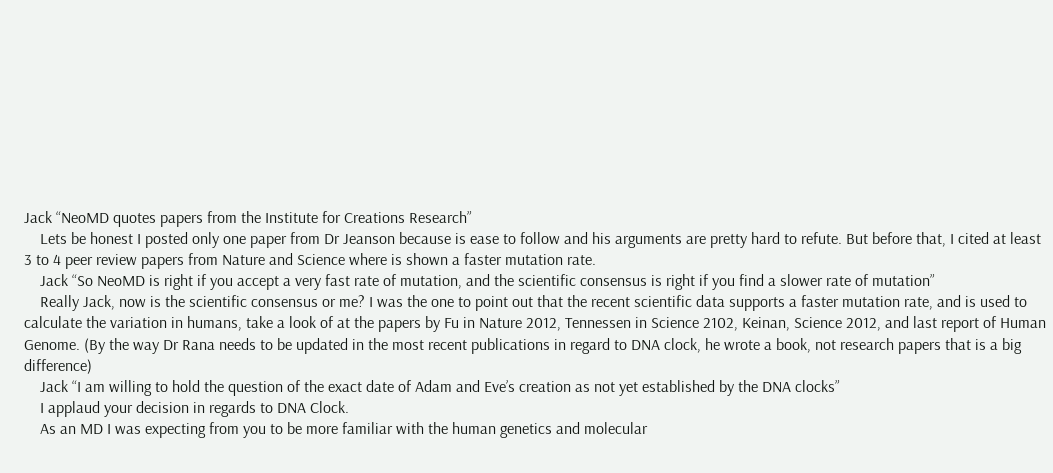Jack “NeoMD quotes papers from the Institute for Creations Research”
    Lets be honest I posted only one paper from Dr Jeanson because is ease to follow and his arguments are pretty hard to refute. But before that, I cited at least 3 to 4 peer review papers from Nature and Science where is shown a faster mutation rate.
    Jack “So NeoMD is right if you accept a very fast rate of mutation, and the scientific consensus is right if you find a slower rate of mutation”
    Really Jack, now is the scientific consensus or me? I was the one to point out that the recent scientific data supports a faster mutation rate, and is used to calculate the variation in humans, take a look of at the papers by Fu in Nature 2012, Tennessen in Science 2102, Keinan, Science 2012, and last report of Human Genome. (By the way Dr Rana needs to be updated in the most recent publications in regard to DNA clock, he wrote a book, not research papers that is a big difference)
    Jack “I am willing to hold the question of the exact date of Adam and Eve’s creation as not yet established by the DNA clocks”
    I applaud your decision in regards to DNA Clock.
    As an MD I was expecting from you to be more familiar with the human genetics and molecular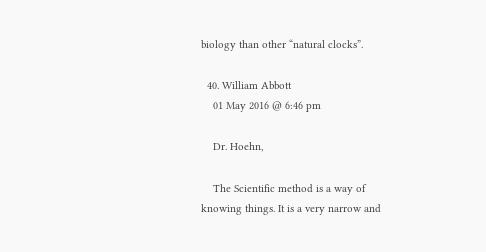biology than other “natural clocks”.

  40. William Abbott
    01 May 2016 @ 6:46 pm

    Dr. Hoehn,

    The Scientific method is a way of knowing things. It is a very narrow and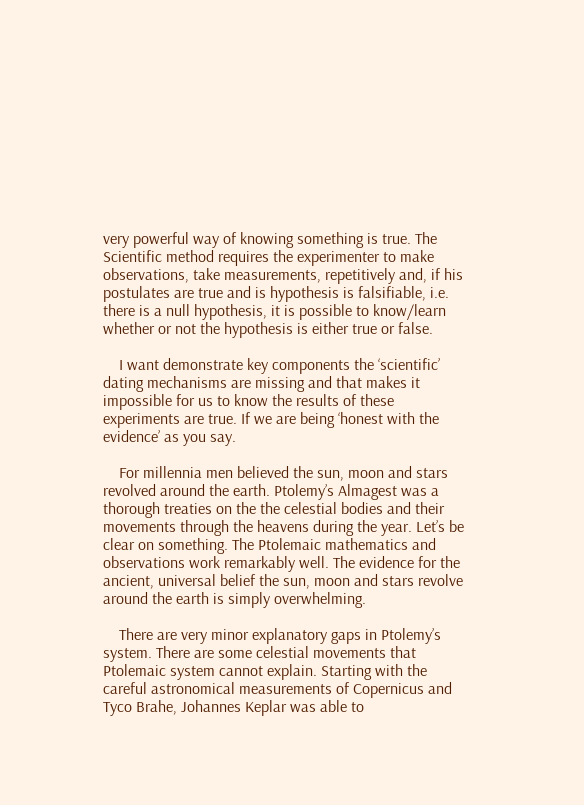very powerful way of knowing something is true. The Scientific method requires the experimenter to make observations, take measurements, repetitively and, if his postulates are true and is hypothesis is falsifiable, i.e. there is a null hypothesis, it is possible to know/learn whether or not the hypothesis is either true or false.

    I want demonstrate key components the ‘scientific’ dating mechanisms are missing and that makes it impossible for us to know the results of these experiments are true. If we are being ‘honest with the evidence’ as you say.

    For millennia men believed the sun, moon and stars revolved around the earth. Ptolemy’s Almagest was a thorough treaties on the the celestial bodies and their movements through the heavens during the year. Let’s be clear on something. The Ptolemaic mathematics and observations work remarkably well. The evidence for the ancient, universal belief the sun, moon and stars revolve around the earth is simply overwhelming.

    There are very minor explanatory gaps in Ptolemy’s system. There are some celestial movements that Ptolemaic system cannot explain. Starting with the careful astronomical measurements of Copernicus and Tyco Brahe, Johannes Keplar was able to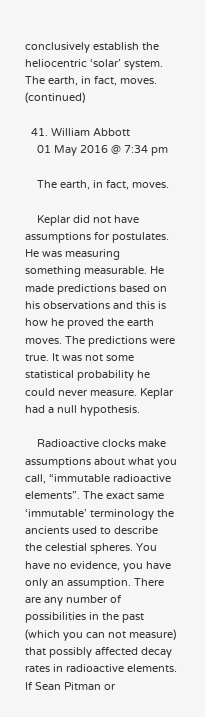conclusively establish the heliocentric ‘solar’ system. The earth, in fact, moves. (continued)

  41. William Abbott
    01 May 2016 @ 7:34 pm

    The earth, in fact, moves.

    Keplar did not have assumptions for postulates. He was measuring something measurable. He made predictions based on his observations and this is how he proved the earth moves. The predictions were true. It was not some statistical probability he could never measure. Keplar had a null hypothesis.

    Radioactive clocks make assumptions about what you call, “immutable radioactive elements”. The exact same ‘immutable’ terminology the ancients used to describe the celestial spheres. You have no evidence, you have only an assumption. There are any number of possibilities in the past (which you can not measure) that possibly affected decay rates in radioactive elements. If Sean Pitman or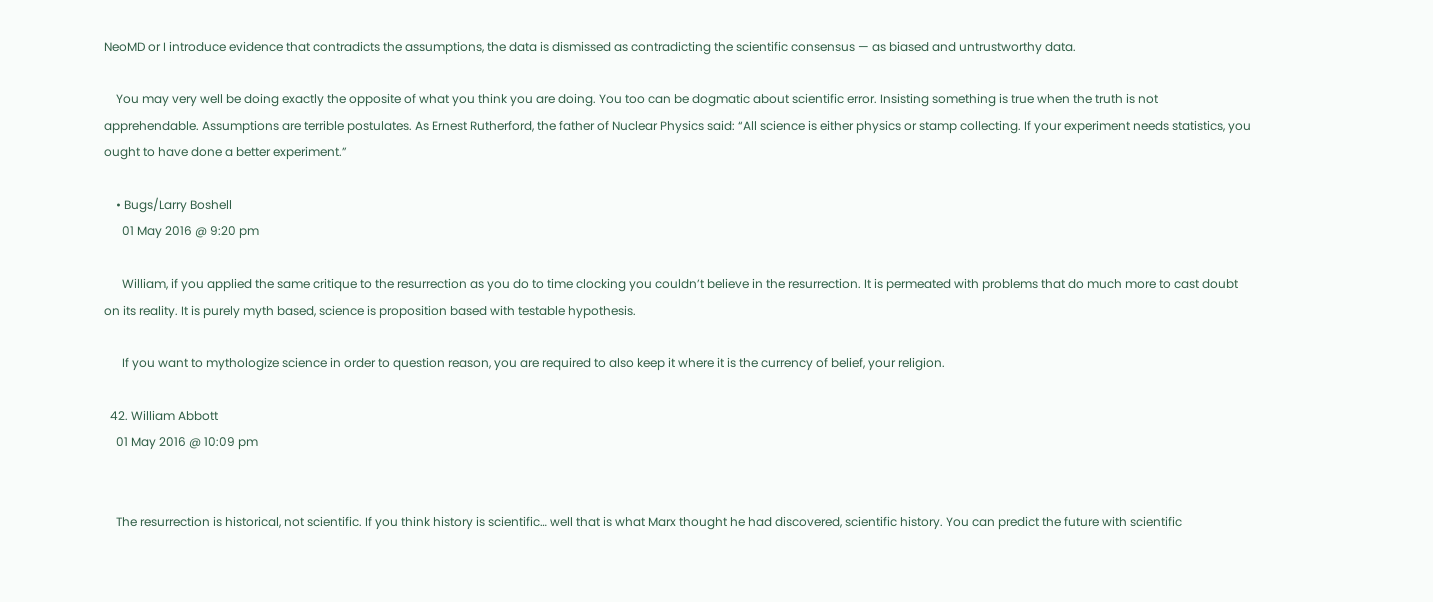NeoMD or I introduce evidence that contradicts the assumptions, the data is dismissed as contradicting the scientific consensus — as biased and untrustworthy data.

    You may very well be doing exactly the opposite of what you think you are doing. You too can be dogmatic about scientific error. Insisting something is true when the truth is not apprehendable. Assumptions are terrible postulates. As Ernest Rutherford, the father of Nuclear Physics said: “All science is either physics or stamp collecting. If your experiment needs statistics, you ought to have done a better experiment.”

    • Bugs/Larry Boshell
      01 May 2016 @ 9:20 pm

      William, if you applied the same critique to the resurrection as you do to time clocking you couldn’t believe in the resurrection. It is permeated with problems that do much more to cast doubt on its reality. It is purely myth based, science is proposition based with testable hypothesis.

      If you want to mythologize science in order to question reason, you are required to also keep it where it is the currency of belief, your religion.

  42. William Abbott
    01 May 2016 @ 10:09 pm


    The resurrection is historical, not scientific. If you think history is scientific… well that is what Marx thought he had discovered, scientific history. You can predict the future with scientific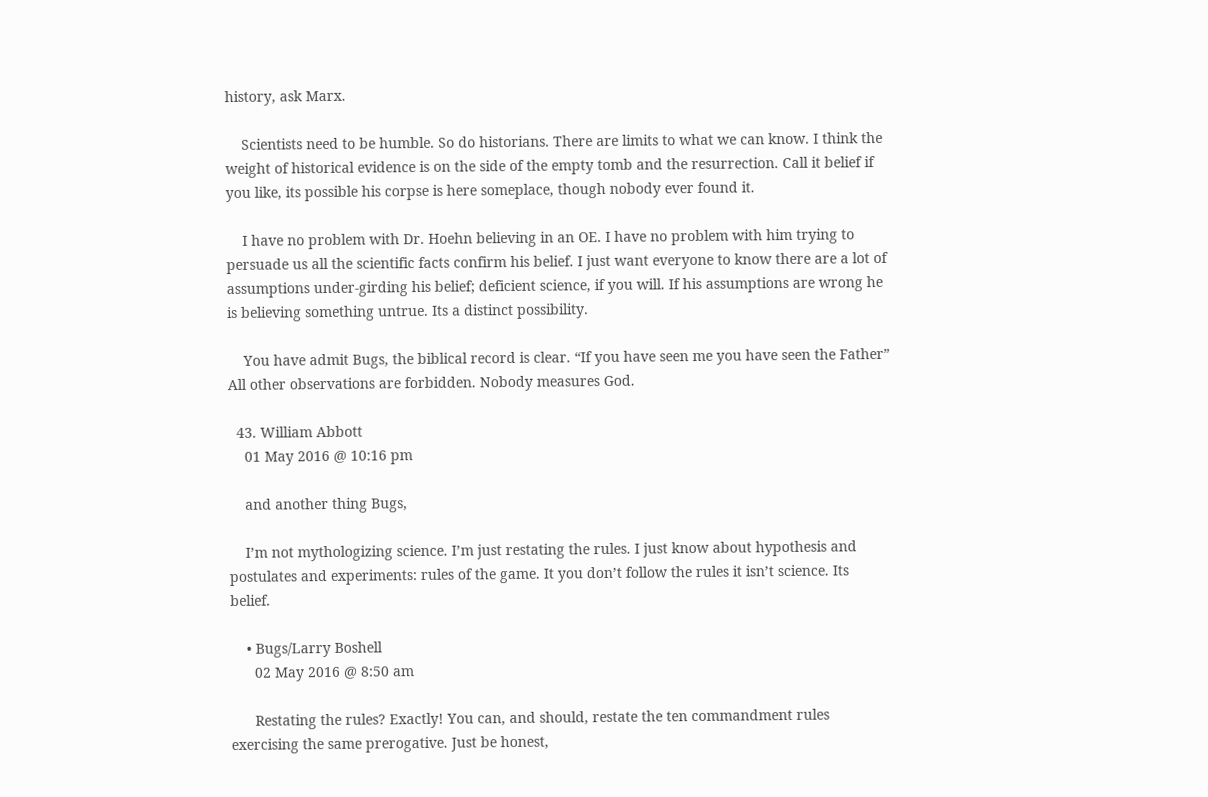history, ask Marx.

    Scientists need to be humble. So do historians. There are limits to what we can know. I think the weight of historical evidence is on the side of the empty tomb and the resurrection. Call it belief if you like, its possible his corpse is here someplace, though nobody ever found it.

    I have no problem with Dr. Hoehn believing in an OE. I have no problem with him trying to persuade us all the scientific facts confirm his belief. I just want everyone to know there are a lot of assumptions under-girding his belief; deficient science, if you will. If his assumptions are wrong he is believing something untrue. Its a distinct possibility.

    You have admit Bugs, the biblical record is clear. “If you have seen me you have seen the Father” All other observations are forbidden. Nobody measures God.

  43. William Abbott
    01 May 2016 @ 10:16 pm

    and another thing Bugs,

    I’m not mythologizing science. I’m just restating the rules. I just know about hypothesis and postulates and experiments: rules of the game. It you don’t follow the rules it isn’t science. Its belief.

    • Bugs/Larry Boshell
      02 May 2016 @ 8:50 am

      Restating the rules? Exactly! You can, and should, restate the ten commandment rules exercising the same prerogative. Just be honest,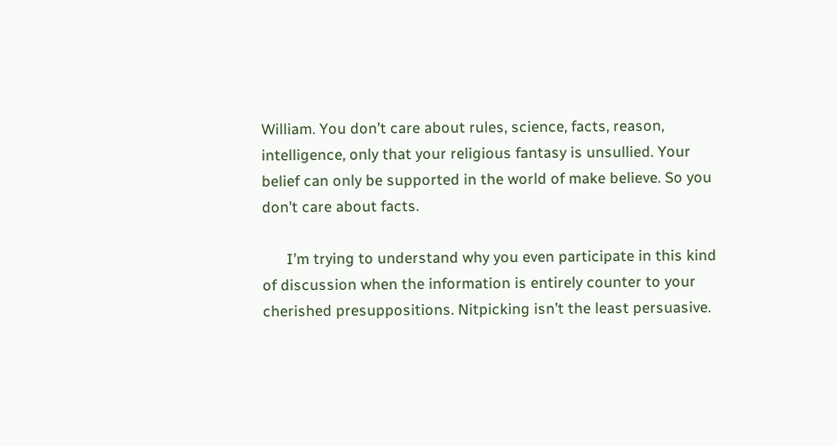William. You don’t care about rules, science, facts, reason, intelligence, only that your religious fantasy is unsullied. Your belief can only be supported in the world of make believe. So you don’t care about facts.

      I’m trying to understand why you even participate in this kind of discussion when the information is entirely counter to your cherished presuppositions. Nitpicking isn’t the least persuasive.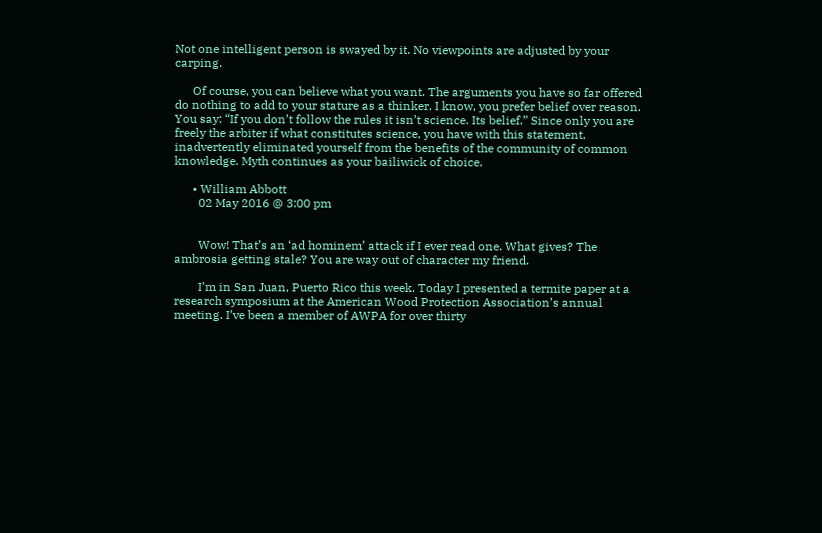Not one intelligent person is swayed by it. No viewpoints are adjusted by your carping.

      Of course, you can believe what you want. The arguments you have so far offered do nothing to add to your stature as a thinker. I know, you prefer belief over reason. You say: “If you don’t follow the rules it isn’t science. Its belief.” Since only you are freely the arbiter if what constitutes science, you have with this statement, inadvertently eliminated yourself from the benefits of the community of common knowledge. Myth continues as your bailiwick of choice.

      • William Abbott
        02 May 2016 @ 3:00 pm


        Wow! That’s an ‘ad hominem’ attack if I ever read one. What gives? The ambrosia getting stale? You are way out of character my friend.

        I’m in San Juan, Puerto Rico this week. Today I presented a termite paper at a research symposium at the American Wood Protection Association’s annual meeting. I’ve been a member of AWPA for over thirty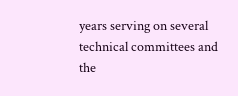years serving on several technical committees and the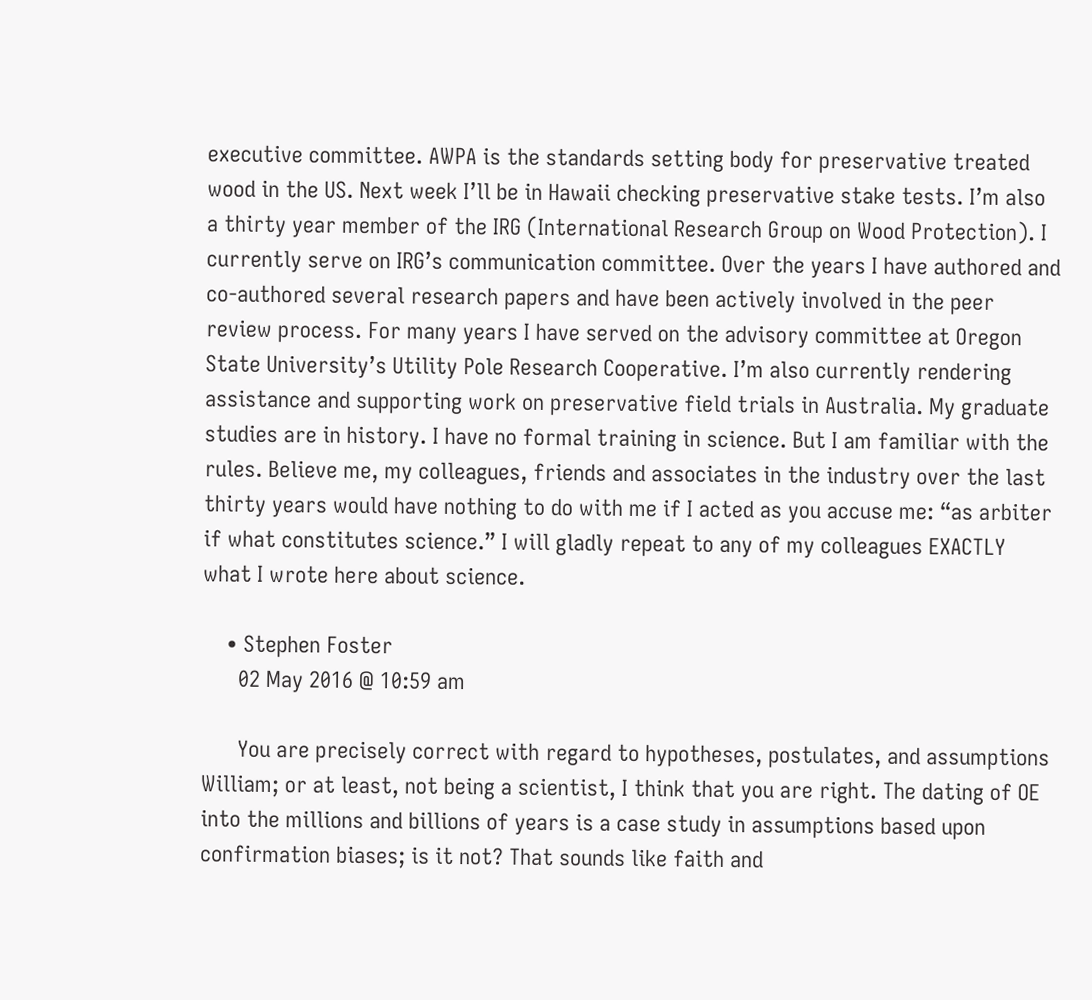executive committee. AWPA is the standards setting body for preservative treated wood in the US. Next week I’ll be in Hawaii checking preservative stake tests. I’m also a thirty year member of the IRG (International Research Group on Wood Protection). I currently serve on IRG’s communication committee. Over the years I have authored and co-authored several research papers and have been actively involved in the peer review process. For many years I have served on the advisory committee at Oregon State University’s Utility Pole Research Cooperative. I’m also currently rendering assistance and supporting work on preservative field trials in Australia. My graduate studies are in history. I have no formal training in science. But I am familiar with the rules. Believe me, my colleagues, friends and associates in the industry over the last thirty years would have nothing to do with me if I acted as you accuse me: “as arbiter if what constitutes science.” I will gladly repeat to any of my colleagues EXACTLY what I wrote here about science.

    • Stephen Foster
      02 May 2016 @ 10:59 am

      You are precisely correct with regard to hypotheses, postulates, and assumptions William; or at least, not being a scientist, I think that you are right. The dating of OE into the millions and billions of years is a case study in assumptions based upon confirmation biases; is it not? That sounds like faith and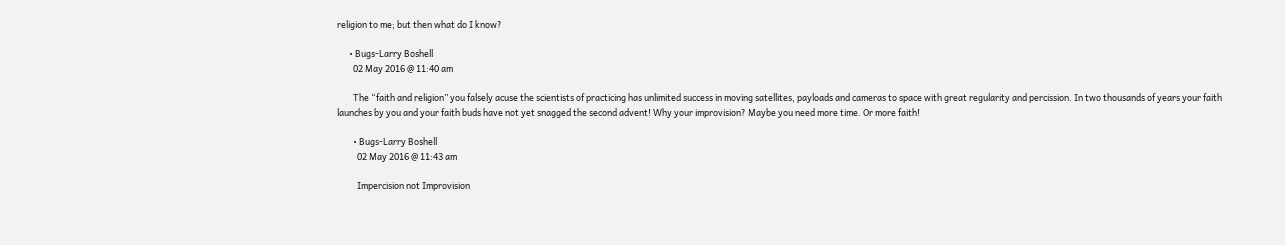religion to me; but then what do I know?

      • Bugs-Larry Boshell
        02 May 2016 @ 11:40 am

        The “faith and religion” you falsely acuse the scientists of practicing has unlimited success in moving satellites, payloads and cameras to space with great regularity and percission. In two thousands of years your faith launches by you and your faith buds have not yet snagged the second advent! Why your improvision? Maybe you need more time. Or more faith!

        • Bugs-Larry Boshell
          02 May 2016 @ 11:43 am

          Impercision not Improvision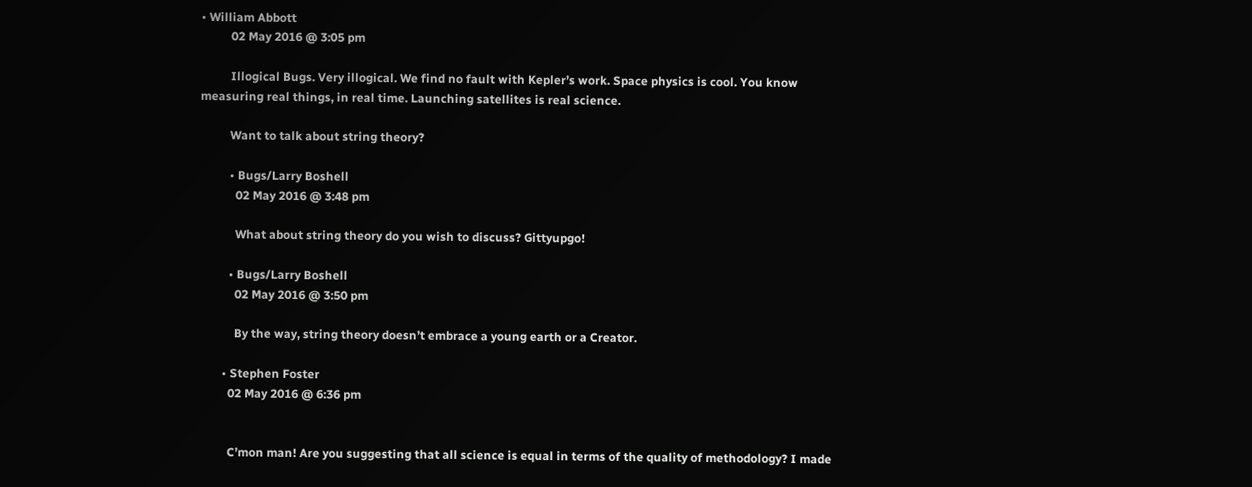• William Abbott
          02 May 2016 @ 3:05 pm

          Illogical Bugs. Very illogical. We find no fault with Kepler’s work. Space physics is cool. You know measuring real things, in real time. Launching satellites is real science.

          Want to talk about string theory?

          • Bugs/Larry Boshell
            02 May 2016 @ 3:48 pm

            What about string theory do you wish to discuss? Gittyupgo!

          • Bugs/Larry Boshell
            02 May 2016 @ 3:50 pm

            By the way, string theory doesn’t embrace a young earth or a Creator.

        • Stephen Foster
          02 May 2016 @ 6:36 pm


          C’mon man! Are you suggesting that all science is equal in terms of the quality of methodology? I made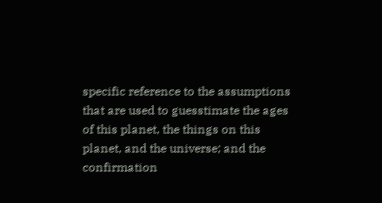specific reference to the assumptions that are used to guesstimate the ages of this planet, the things on this planet, and the universe; and the confirmation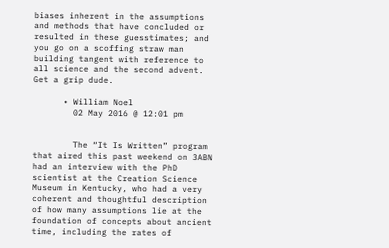biases inherent in the assumptions and methods that have concluded or resulted in these guesstimates; and you go on a scoffing straw man building tangent with reference to all science and the second advent. Get a grip dude.

      • William Noel
        02 May 2016 @ 12:01 pm


        The “It Is Written” program that aired this past weekend on 3ABN had an interview with the PhD scientist at the Creation Science Museum in Kentucky, who had a very coherent and thoughtful description of how many assumptions lie at the foundation of concepts about ancient time, including the rates of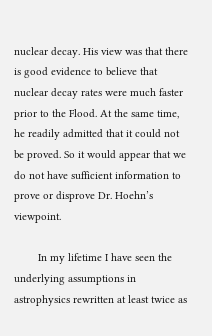nuclear decay. His view was that there is good evidence to believe that nuclear decay rates were much faster prior to the Flood. At the same time, he readily admitted that it could not be proved. So it would appear that we do not have sufficient information to prove or disprove Dr. Hoehn’s viewpoint.

        In my lifetime I have seen the underlying assumptions in astrophysics rewritten at least twice as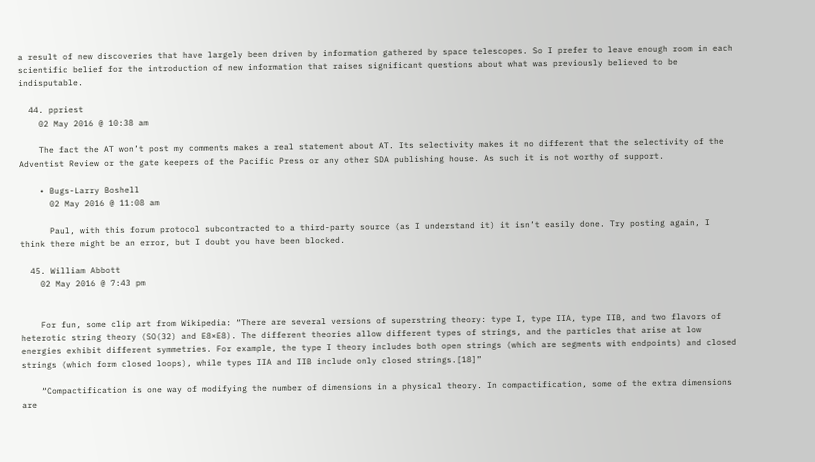a result of new discoveries that have largely been driven by information gathered by space telescopes. So I prefer to leave enough room in each scientific belief for the introduction of new information that raises significant questions about what was previously believed to be indisputable.

  44. ppriest
    02 May 2016 @ 10:38 am

    The fact the AT won’t post my comments makes a real statement about AT. Its selectivity makes it no different that the selectivity of the Adventist Review or the gate keepers of the Pacific Press or any other SDA publishing house. As such it is not worthy of support.

    • Bugs-Larry Boshell
      02 May 2016 @ 11:08 am

      Paul, with this forum protocol subcontracted to a third-party source (as I understand it) it isn’t easily done. Try posting again, I think there might be an error, but I doubt you have been blocked.

  45. William Abbott
    02 May 2016 @ 7:43 pm


    For fun, some clip art from Wikipedia: “There are several versions of superstring theory: type I, type IIA, type IIB, and two flavors of heterotic string theory (SO(32) and E8×E8). The different theories allow different types of strings, and the particles that arise at low energies exhibit different symmetries. For example, the type I theory includes both open strings (which are segments with endpoints) and closed strings (which form closed loops), while types IIA and IIB include only closed strings.[18]”

    “Compactification is one way of modifying the number of dimensions in a physical theory. In compactification, some of the extra dimensions are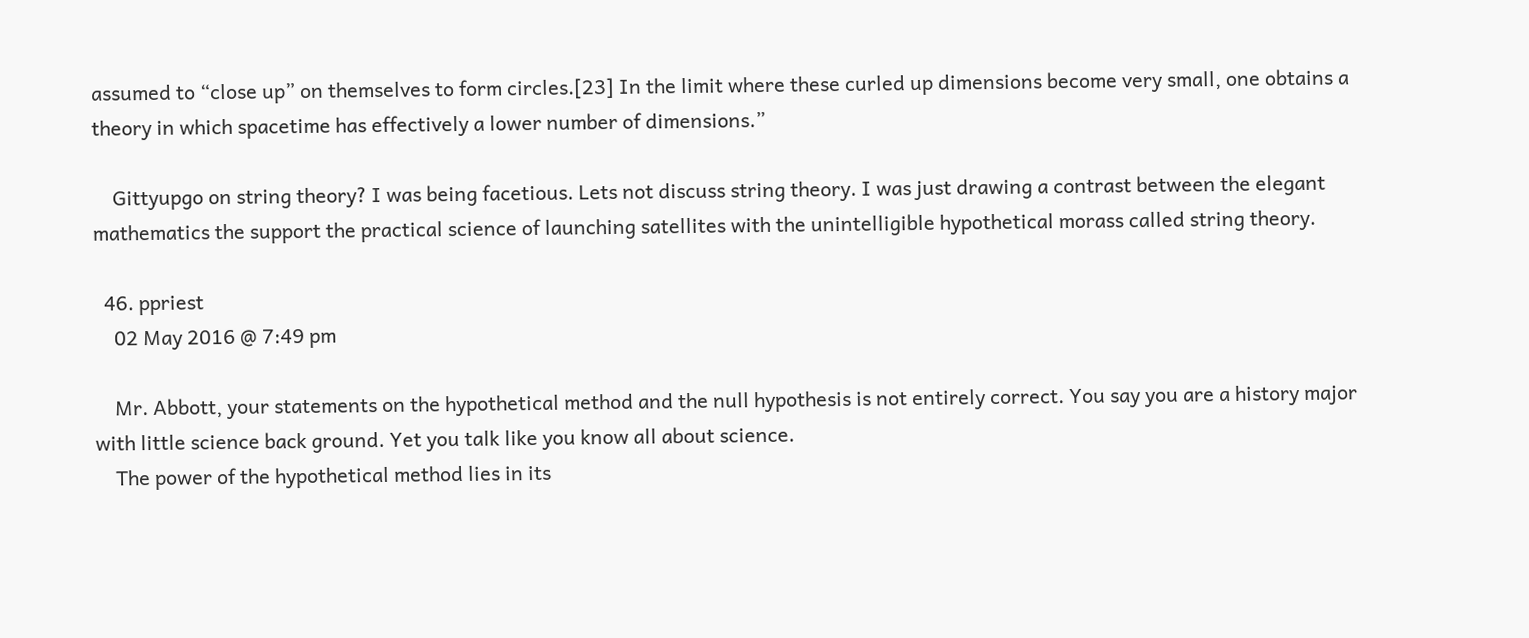assumed to “close up” on themselves to form circles.[23] In the limit where these curled up dimensions become very small, one obtains a theory in which spacetime has effectively a lower number of dimensions.”

    Gittyupgo on string theory? I was being facetious. Lets not discuss string theory. I was just drawing a contrast between the elegant mathematics the support the practical science of launching satellites with the unintelligible hypothetical morass called string theory.

  46. ppriest
    02 May 2016 @ 7:49 pm

    Mr. Abbott, your statements on the hypothetical method and the null hypothesis is not entirely correct. You say you are a history major with little science back ground. Yet you talk like you know all about science.
    The power of the hypothetical method lies in its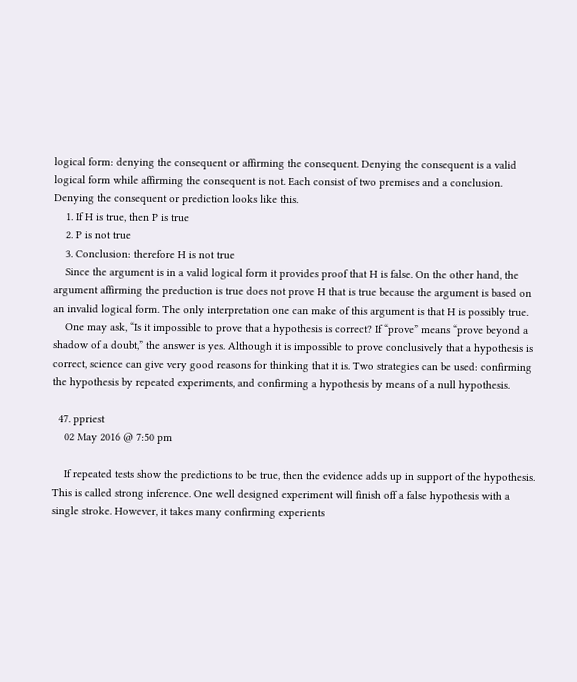logical form: denying the consequent or affirming the consequent. Denying the consequent is a valid logical form while affirming the consequent is not. Each consist of two premises and a conclusion. Denying the consequent or prediction looks like this.
    1. If H is true, then P is true
    2. P is not true
    3. Conclusion: therefore H is not true
    Since the argument is in a valid logical form it provides proof that H is false. On the other hand, the argument affirming the preduction is true does not prove H that is true because the argument is based on an invalid logical form. The only interpretation one can make of this argument is that H is possibly true.
    One may ask, “Is it impossible to prove that a hypothesis is correct? If “prove” means “prove beyond a shadow of a doubt,” the answer is yes. Although it is impossible to prove conclusively that a hypothesis is correct, science can give very good reasons for thinking that it is. Two strategies can be used: confirming the hypothesis by repeated experiments, and confirming a hypothesis by means of a null hypothesis.

  47. ppriest
    02 May 2016 @ 7:50 pm

    If repeated tests show the predictions to be true, then the evidence adds up in support of the hypothesis. This is called strong inference. One well designed experiment will finish off a false hypothesis with a single stroke. However, it takes many confirming experients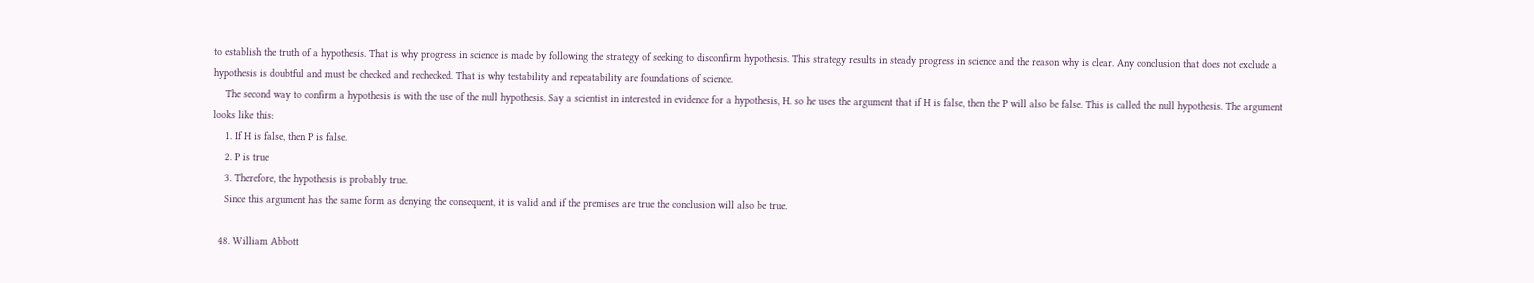to establish the truth of a hypothesis. That is why progress in science is made by following the strategy of seeking to disconfirm hypothesis. This strategy results in steady progress in science and the reason why is clear. Any conclusion that does not exclude a hypothesis is doubtful and must be checked and rechecked. That is why testability and repeatability are foundations of science.
    The second way to confirm a hypothesis is with the use of the null hypothesis. Say a scientist in interested in evidence for a hypothesis, H. so he uses the argument that if H is false, then the P will also be false. This is called the null hypothesis. The argument looks like this:
    1. If H is false, then P is false.
    2. P is true
    3. Therefore, the hypothesis is probably true.
    Since this argument has the same form as denying the consequent, it is valid and if the premises are true the conclusion will also be true.

  48. William Abbott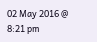02 May 2016 @ 8:21 pm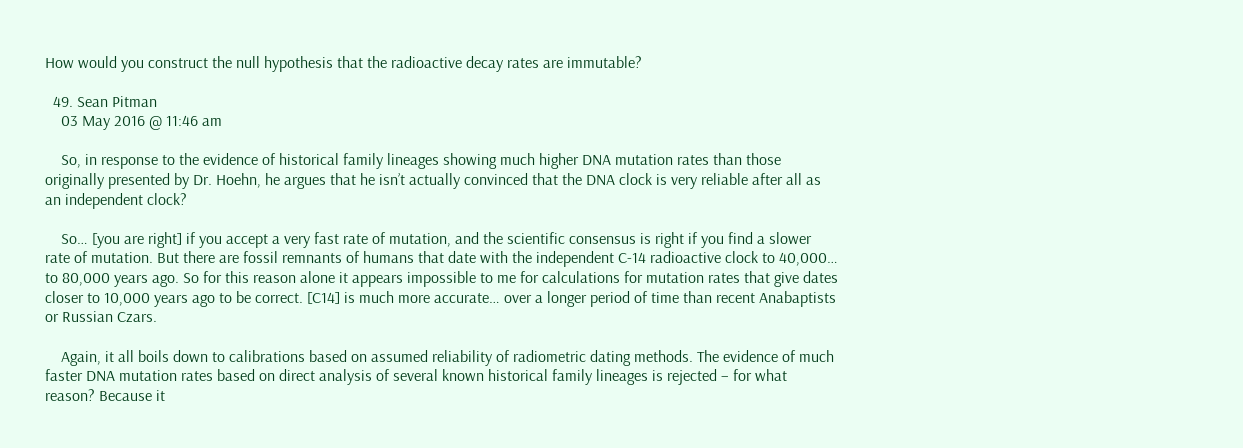How would you construct the null hypothesis that the radioactive decay rates are immutable?

  49. Sean Pitman
    03 May 2016 @ 11:46 am

    So, in response to the evidence of historical family lineages showing much higher DNA mutation rates than those originally presented by Dr. Hoehn, he argues that he isn’t actually convinced that the DNA clock is very reliable after all as an independent clock?

    So… [you are right] if you accept a very fast rate of mutation, and the scientific consensus is right if you find a slower rate of mutation. But there are fossil remnants of humans that date with the independent C-14 radioactive clock to 40,000… to 80,000 years ago. So for this reason alone it appears impossible to me for calculations for mutation rates that give dates closer to 10,000 years ago to be correct. [C14] is much more accurate… over a longer period of time than recent Anabaptists or Russian Czars.

    Again, it all boils down to calibrations based on assumed reliability of radiometric dating methods. The evidence of much faster DNA mutation rates based on direct analysis of several known historical family lineages is rejected – for what reason? Because it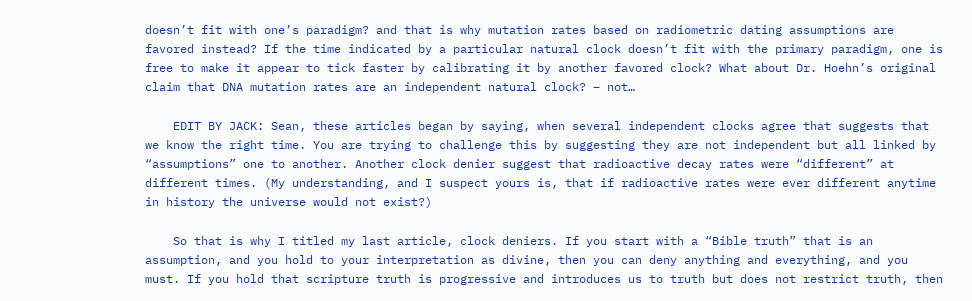doesn’t fit with one’s paradigm? and that is why mutation rates based on radiometric dating assumptions are favored instead? If the time indicated by a particular natural clock doesn’t fit with the primary paradigm, one is free to make it appear to tick faster by calibrating it by another favored clock? What about Dr. Hoehn’s original claim that DNA mutation rates are an independent natural clock? – not…

    EDIT BY JACK: Sean, these articles began by saying, when several independent clocks agree that suggests that we know the right time. You are trying to challenge this by suggesting they are not independent but all linked by “assumptions” one to another. Another clock denier suggest that radioactive decay rates were “different” at different times. (My understanding, and I suspect yours is, that if radioactive rates were ever different anytime in history the universe would not exist?)

    So that is why I titled my last article, clock deniers. If you start with a “Bible truth” that is an assumption, and you hold to your interpretation as divine, then you can deny anything and everything, and you must. If you hold that scripture truth is progressive and introduces us to truth but does not restrict truth, then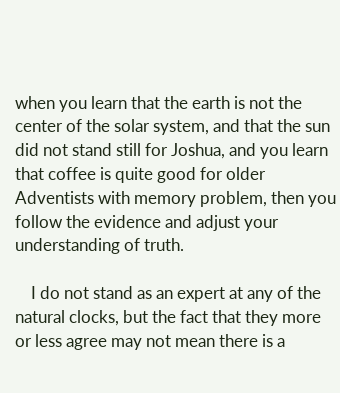when you learn that the earth is not the center of the solar system, and that the sun did not stand still for Joshua, and you learn that coffee is quite good for older Adventists with memory problem, then you follow the evidence and adjust your understanding of truth.

    I do not stand as an expert at any of the natural clocks, but the fact that they more or less agree may not mean there is a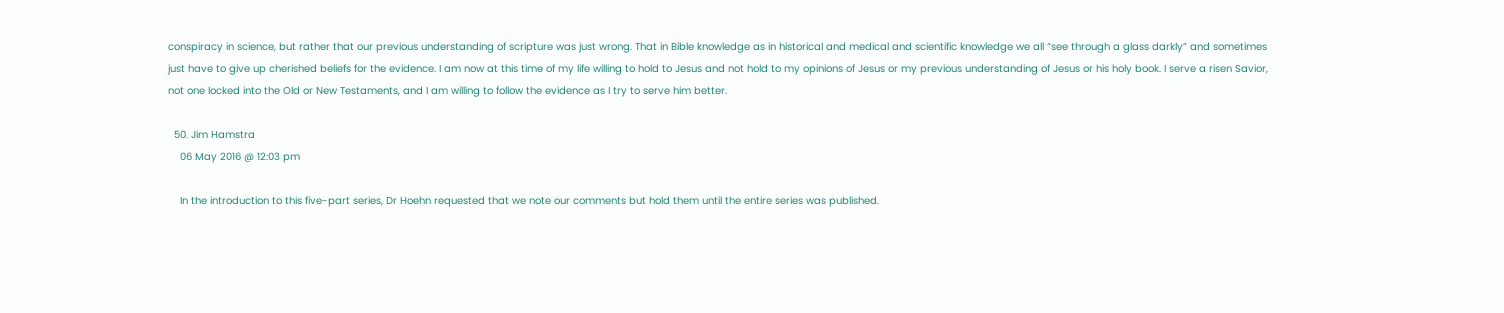conspiracy in science, but rather that our previous understanding of scripture was just wrong. That in Bible knowledge as in historical and medical and scientific knowledge we all “see through a glass darkly” and sometimes just have to give up cherished beliefs for the evidence. I am now at this time of my life willing to hold to Jesus and not hold to my opinions of Jesus or my previous understanding of Jesus or his holy book. I serve a risen Savior, not one locked into the Old or New Testaments, and I am willing to follow the evidence as I try to serve him better.

  50. Jim Hamstra
    06 May 2016 @ 12:03 pm

    In the introduction to this five-part series, Dr Hoehn requested that we note our comments but hold them until the entire series was published.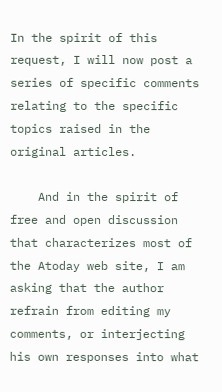In the spirit of this request, I will now post a series of specific comments relating to the specific topics raised in the original articles.

    And in the spirit of free and open discussion that characterizes most of the Atoday web site, I am asking that the author refrain from editing my comments, or interjecting his own responses into what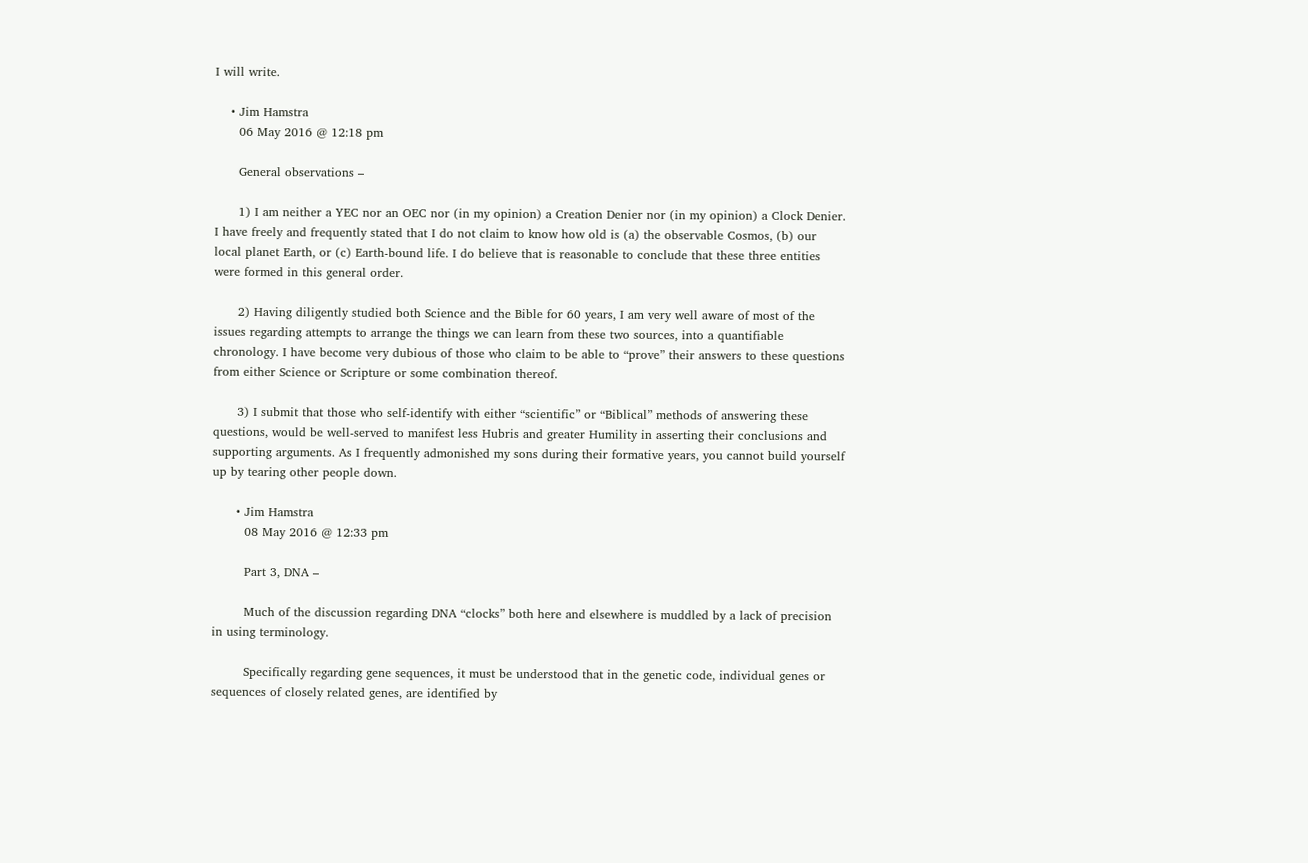I will write.

    • Jim Hamstra
      06 May 2016 @ 12:18 pm

      General observations –

      1) I am neither a YEC nor an OEC nor (in my opinion) a Creation Denier nor (in my opinion) a Clock Denier. I have freely and frequently stated that I do not claim to know how old is (a) the observable Cosmos, (b) our local planet Earth, or (c) Earth-bound life. I do believe that is reasonable to conclude that these three entities were formed in this general order.

      2) Having diligently studied both Science and the Bible for 60 years, I am very well aware of most of the issues regarding attempts to arrange the things we can learn from these two sources, into a quantifiable chronology. I have become very dubious of those who claim to be able to “prove” their answers to these questions from either Science or Scripture or some combination thereof.

      3) I submit that those who self-identify with either “scientific” or “Biblical” methods of answering these questions, would be well-served to manifest less Hubris and greater Humility in asserting their conclusions and supporting arguments. As I frequently admonished my sons during their formative years, you cannot build yourself up by tearing other people down.

      • Jim Hamstra
        08 May 2016 @ 12:33 pm

        Part 3, DNA –

        Much of the discussion regarding DNA “clocks” both here and elsewhere is muddled by a lack of precision in using terminology.

        Specifically regarding gene sequences, it must be understood that in the genetic code, individual genes or sequences of closely related genes, are identified by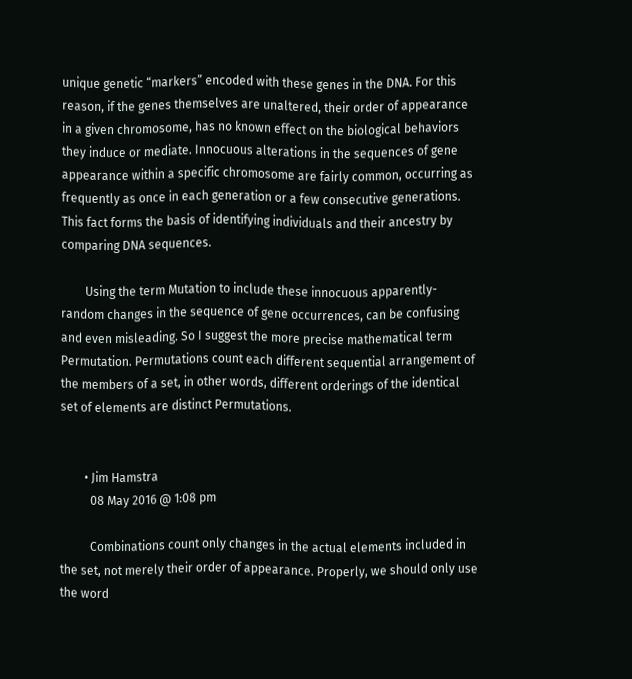unique genetic “markers” encoded with these genes in the DNA. For this reason, if the genes themselves are unaltered, their order of appearance in a given chromosome, has no known effect on the biological behaviors they induce or mediate. Innocuous alterations in the sequences of gene appearance within a specific chromosome are fairly common, occurring as frequently as once in each generation or a few consecutive generations. This fact forms the basis of identifying individuals and their ancestry by comparing DNA sequences.

        Using the term Mutation to include these innocuous apparently-random changes in the sequence of gene occurrences, can be confusing and even misleading. So I suggest the more precise mathematical term Permutation. Permutations count each different sequential arrangement of the members of a set, in other words, different orderings of the identical set of elements are distinct Permutations.


        • Jim Hamstra
          08 May 2016 @ 1:08 pm

          Combinations count only changes in the actual elements included in the set, not merely their order of appearance. Properly, we should only use the word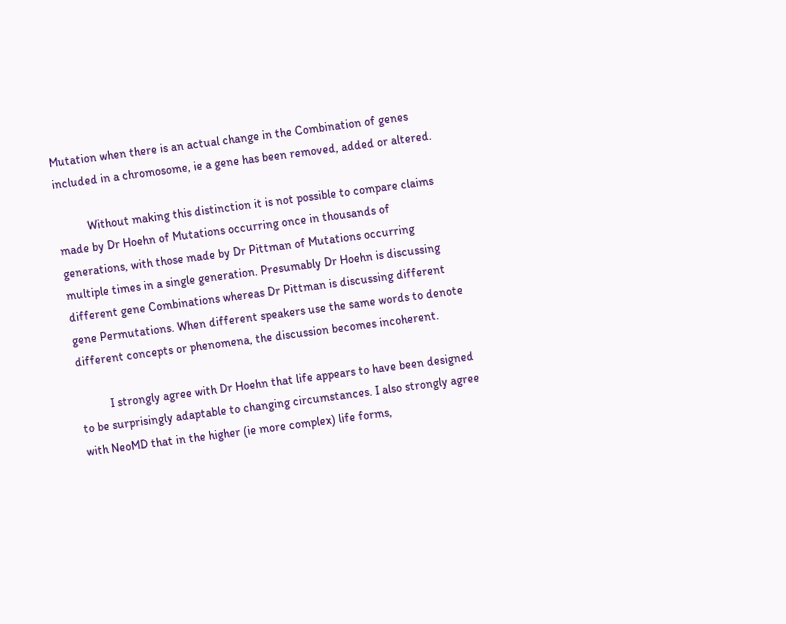Mutation when there is an actual change in the Combination of genes included in a chromosome, ie a gene has been removed, added or altered.

          Without making this distinction it is not possible to compare claims made by Dr Hoehn of Mutations occurring once in thousands of generations, with those made by Dr Pittman of Mutations occurring multiple times in a single generation. Presumably Dr Hoehn is discussing different gene Combinations whereas Dr Pittman is discussing different gene Permutations. When different speakers use the same words to denote different concepts or phenomena, the discussion becomes incoherent.

          I strongly agree with Dr Hoehn that life appears to have been designed to be surprisingly adaptable to changing circumstances. I also strongly agree with NeoMD that in the higher (ie more complex) life forms,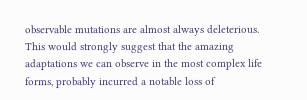observable mutations are almost always deleterious. This would strongly suggest that the amazing adaptations we can observe in the most complex life forms, probably incurred a notable loss of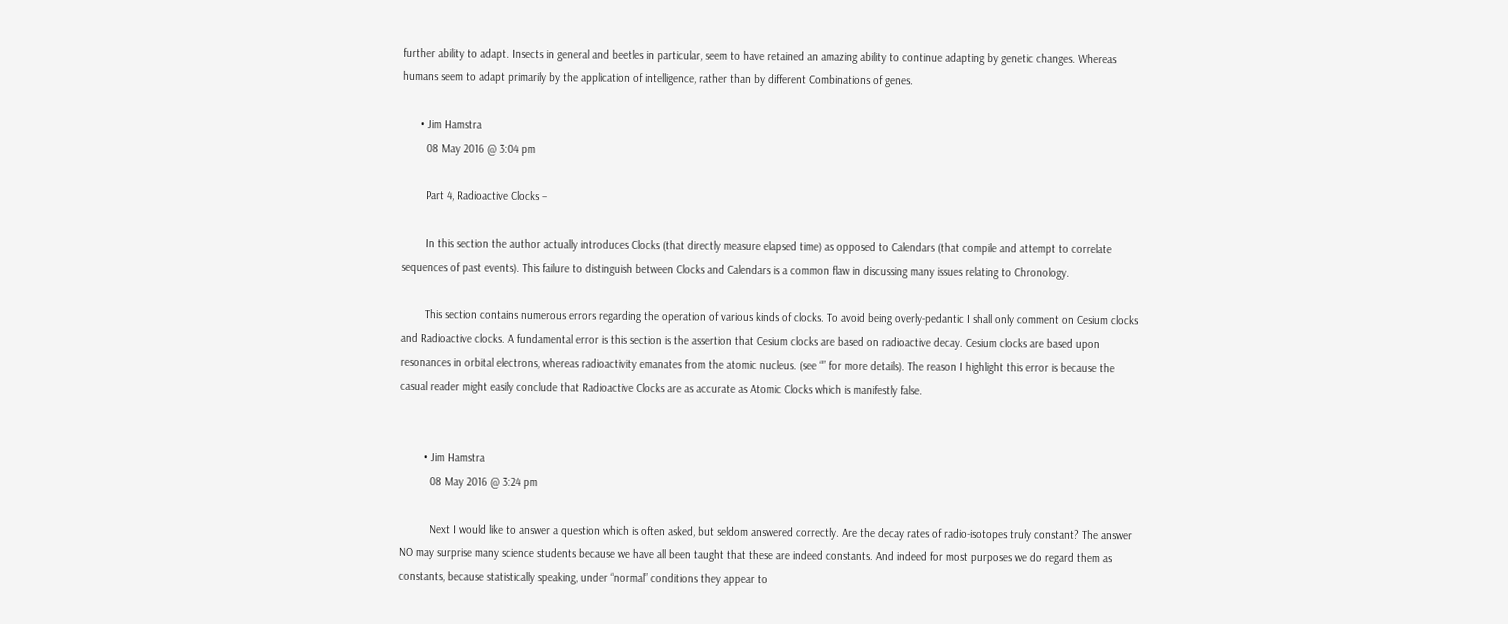further ability to adapt. Insects in general and beetles in particular, seem to have retained an amazing ability to continue adapting by genetic changes. Whereas humans seem to adapt primarily by the application of intelligence, rather than by different Combinations of genes.

      • Jim Hamstra
        08 May 2016 @ 3:04 pm

        Part 4, Radioactive Clocks –

        In this section the author actually introduces Clocks (that directly measure elapsed time) as opposed to Calendars (that compile and attempt to correlate sequences of past events). This failure to distinguish between Clocks and Calendars is a common flaw in discussing many issues relating to Chronology.

        This section contains numerous errors regarding the operation of various kinds of clocks. To avoid being overly-pedantic I shall only comment on Cesium clocks and Radioactive clocks. A fundamental error is this section is the assertion that Cesium clocks are based on radioactive decay. Cesium clocks are based upon resonances in orbital electrons, whereas radioactivity emanates from the atomic nucleus. (see “” for more details). The reason I highlight this error is because the casual reader might easily conclude that Radioactive Clocks are as accurate as Atomic Clocks which is manifestly false.


        • Jim Hamstra
          08 May 2016 @ 3:24 pm

          Next I would like to answer a question which is often asked, but seldom answered correctly. Are the decay rates of radio-isotopes truly constant? The answer NO may surprise many science students because we have all been taught that these are indeed constants. And indeed for most purposes we do regard them as constants, because statistically speaking, under “normal” conditions they appear to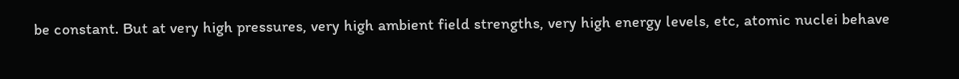be constant. But at very high pressures, very high ambient field strengths, very high energy levels, etc, atomic nuclei behave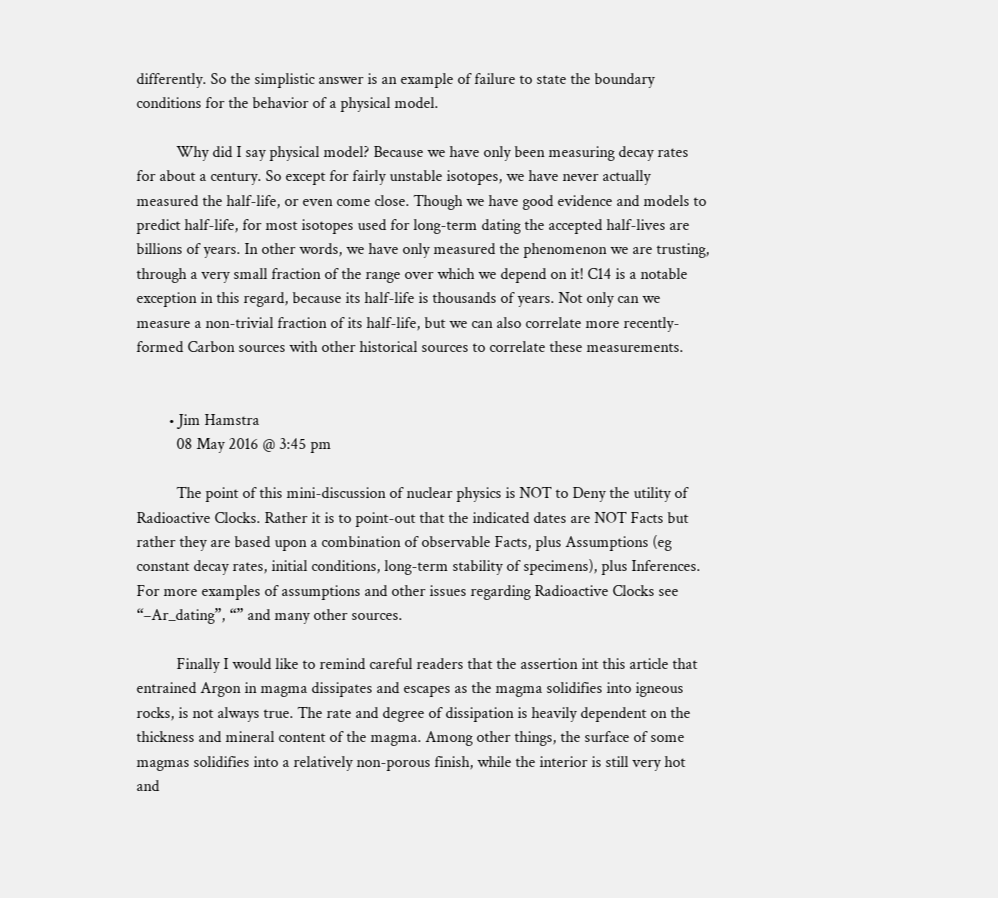differently. So the simplistic answer is an example of failure to state the boundary conditions for the behavior of a physical model.

          Why did I say physical model? Because we have only been measuring decay rates for about a century. So except for fairly unstable isotopes, we have never actually measured the half-life, or even come close. Though we have good evidence and models to predict half-life, for most isotopes used for long-term dating the accepted half-lives are billions of years. In other words, we have only measured the phenomenon we are trusting, through a very small fraction of the range over which we depend on it! C14 is a notable exception in this regard, because its half-life is thousands of years. Not only can we measure a non-trivial fraction of its half-life, but we can also correlate more recently-formed Carbon sources with other historical sources to correlate these measurements.


        • Jim Hamstra
          08 May 2016 @ 3:45 pm

          The point of this mini-discussion of nuclear physics is NOT to Deny the utility of Radioactive Clocks. Rather it is to point-out that the indicated dates are NOT Facts but rather they are based upon a combination of observable Facts, plus Assumptions (eg constant decay rates, initial conditions, long-term stability of specimens), plus Inferences. For more examples of assumptions and other issues regarding Radioactive Clocks see “–Ar_dating”, “” and many other sources.

          Finally I would like to remind careful readers that the assertion int this article that entrained Argon in magma dissipates and escapes as the magma solidifies into igneous rocks, is not always true. The rate and degree of dissipation is heavily dependent on the thickness and mineral content of the magma. Among other things, the surface of some magmas solidifies into a relatively non-porous finish, while the interior is still very hot and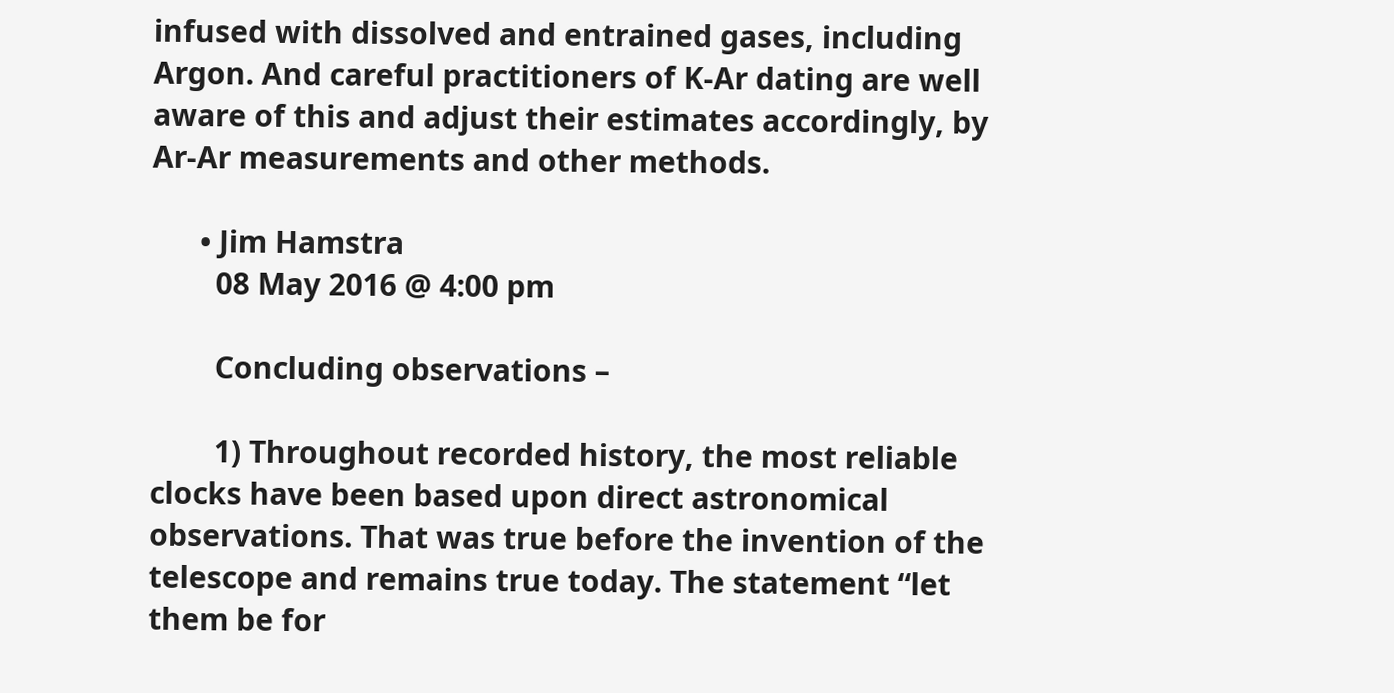infused with dissolved and entrained gases, including Argon. And careful practitioners of K-Ar dating are well aware of this and adjust their estimates accordingly, by Ar-Ar measurements and other methods.

      • Jim Hamstra
        08 May 2016 @ 4:00 pm

        Concluding observations –

        1) Throughout recorded history, the most reliable clocks have been based upon direct astronomical observations. That was true before the invention of the telescope and remains true today. The statement “let them be for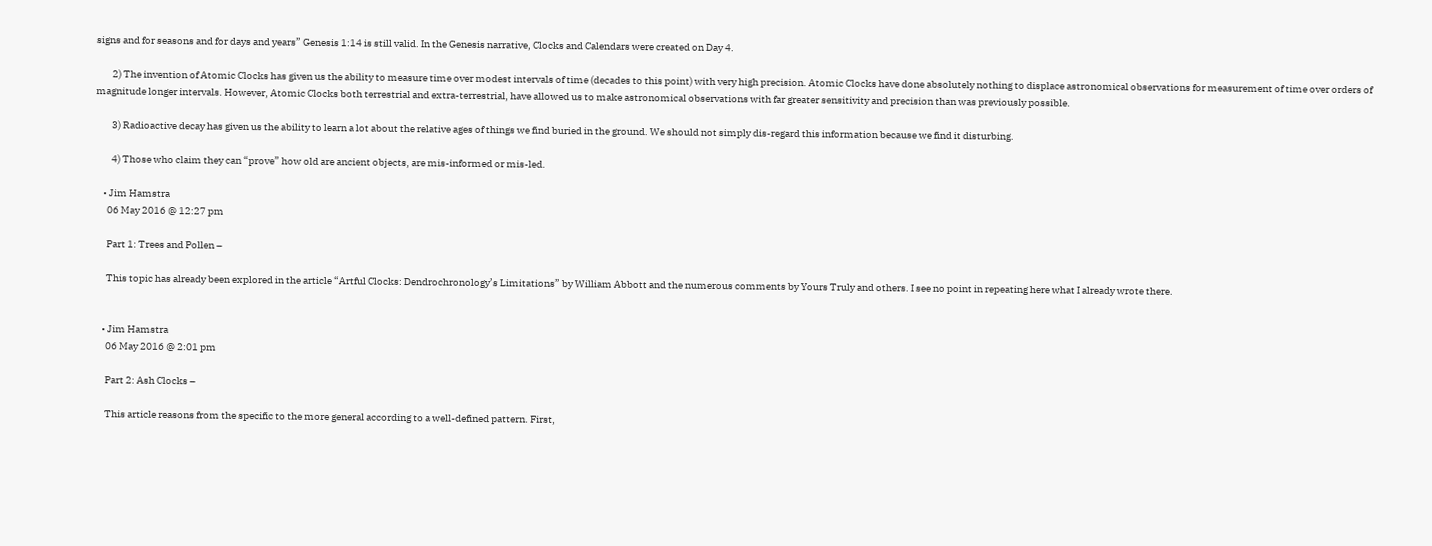signs and for seasons and for days and years” Genesis 1:14 is still valid. In the Genesis narrative, Clocks and Calendars were created on Day 4.

        2) The invention of Atomic Clocks has given us the ability to measure time over modest intervals of time (decades to this point) with very high precision. Atomic Clocks have done absolutely nothing to displace astronomical observations for measurement of time over orders of magnitude longer intervals. However, Atomic Clocks both terrestrial and extra-terrestrial, have allowed us to make astronomical observations with far greater sensitivity and precision than was previously possible.

        3) Radioactive decay has given us the ability to learn a lot about the relative ages of things we find buried in the ground. We should not simply dis-regard this information because we find it disturbing.

        4) Those who claim they can “prove” how old are ancient objects, are mis-informed or mis-led.

    • Jim Hamstra
      06 May 2016 @ 12:27 pm

      Part 1: Trees and Pollen –

      This topic has already been explored in the article “Artful Clocks: Dendrochronology’s Limitations” by William Abbott and the numerous comments by Yours Truly and others. I see no point in repeating here what I already wrote there.


    • Jim Hamstra
      06 May 2016 @ 2:01 pm

      Part 2: Ash Clocks –

      This article reasons from the specific to the more general according to a well-defined pattern. First,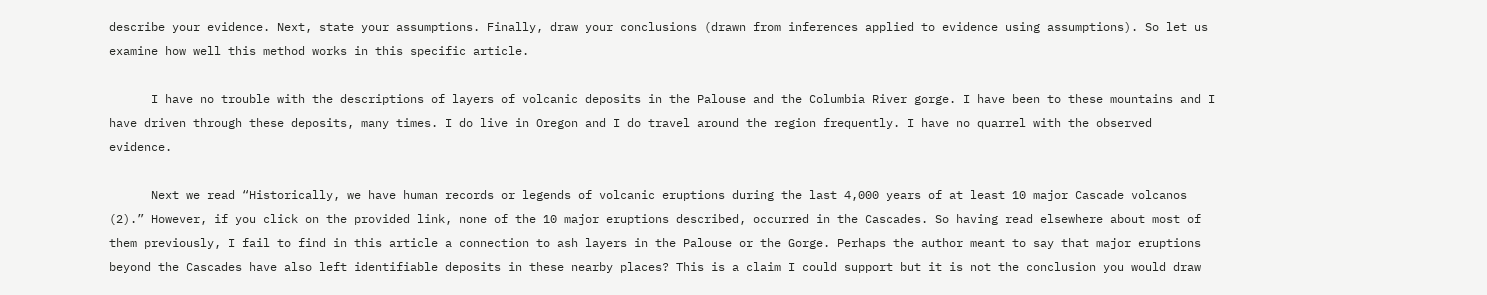describe your evidence. Next, state your assumptions. Finally, draw your conclusions (drawn from inferences applied to evidence using assumptions). So let us examine how well this method works in this specific article.

      I have no trouble with the descriptions of layers of volcanic deposits in the Palouse and the Columbia River gorge. I have been to these mountains and I have driven through these deposits, many times. I do live in Oregon and I do travel around the region frequently. I have no quarrel with the observed evidence.

      Next we read “Historically, we have human records or legends of volcanic eruptions during the last 4,000 years of at least 10 major Cascade volcanos (2).” However, if you click on the provided link, none of the 10 major eruptions described, occurred in the Cascades. So having read elsewhere about most of them previously, I fail to find in this article a connection to ash layers in the Palouse or the Gorge. Perhaps the author meant to say that major eruptions beyond the Cascades have also left identifiable deposits in these nearby places? This is a claim I could support but it is not the conclusion you would draw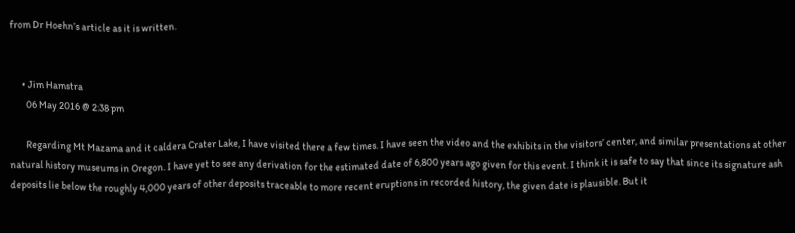from Dr Hoehn’s article as it is written.


      • Jim Hamstra
        06 May 2016 @ 2:38 pm

        Regarding Mt Mazama and it caldera Crater Lake, I have visited there a few times. I have seen the video and the exhibits in the visitors’ center, and similar presentations at other natural history museums in Oregon. I have yet to see any derivation for the estimated date of 6,800 years ago given for this event. I think it is safe to say that since its signature ash deposits lie below the roughly 4,000 years of other deposits traceable to more recent eruptions in recorded history, the given date is plausible. But it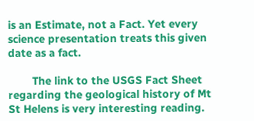is an Estimate, not a Fact. Yet every science presentation treats this given date as a fact.

        The link to the USGS Fact Sheet regarding the geological history of Mt St Helens is very interesting reading.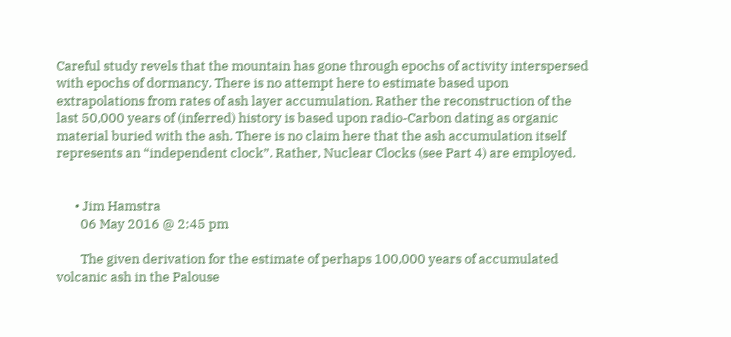Careful study revels that the mountain has gone through epochs of activity interspersed with epochs of dormancy. There is no attempt here to estimate based upon extrapolations from rates of ash layer accumulation. Rather the reconstruction of the last 50,000 years of (inferred) history is based upon radio-Carbon dating as organic material buried with the ash. There is no claim here that the ash accumulation itself represents an “independent clock”. Rather, Nuclear Clocks (see Part 4) are employed.


      • Jim Hamstra
        06 May 2016 @ 2:45 pm

        The given derivation for the estimate of perhaps 100,000 years of accumulated volcanic ash in the Palouse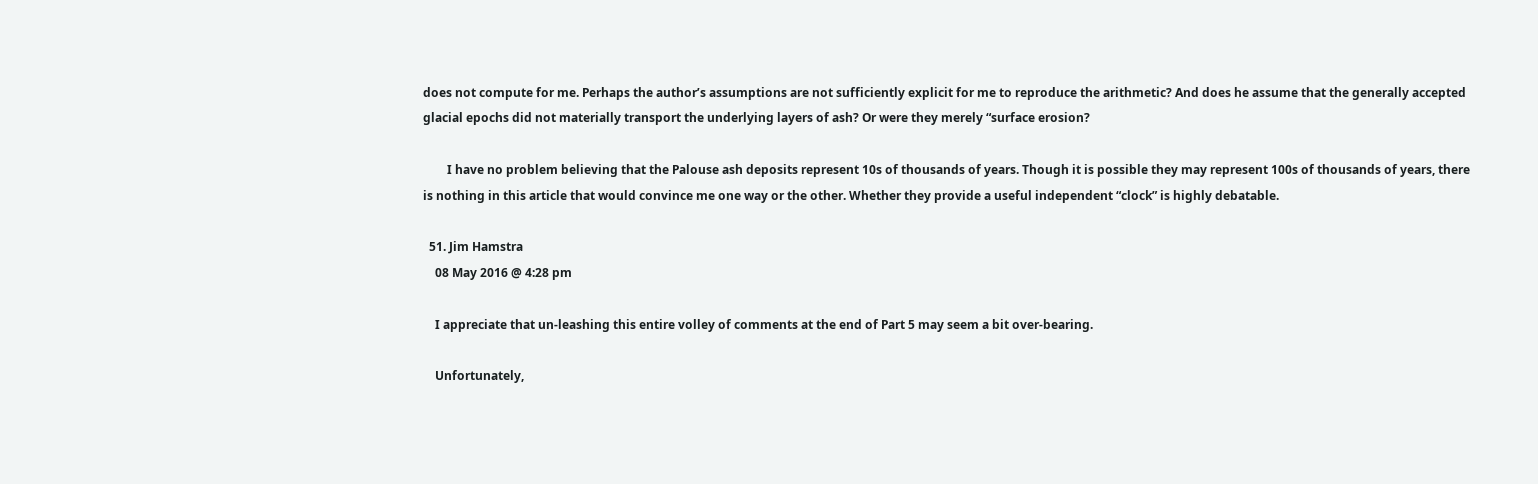does not compute for me. Perhaps the author’s assumptions are not sufficiently explicit for me to reproduce the arithmetic? And does he assume that the generally accepted glacial epochs did not materially transport the underlying layers of ash? Or were they merely “surface erosion?

        I have no problem believing that the Palouse ash deposits represent 10s of thousands of years. Though it is possible they may represent 100s of thousands of years, there is nothing in this article that would convince me one way or the other. Whether they provide a useful independent “clock” is highly debatable.

  51. Jim Hamstra
    08 May 2016 @ 4:28 pm

    I appreciate that un-leashing this entire volley of comments at the end of Part 5 may seem a bit over-bearing.

    Unfortunately,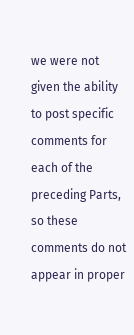we were not given the ability to post specific comments for each of the preceding Parts, so these comments do not appear in proper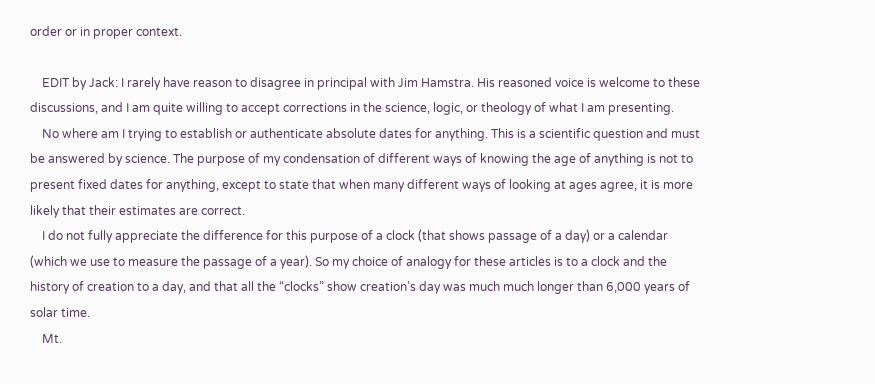order or in proper context.

    EDIT by Jack: I rarely have reason to disagree in principal with Jim Hamstra. His reasoned voice is welcome to these discussions, and I am quite willing to accept corrections in the science, logic, or theology of what I am presenting.
    No where am I trying to establish or authenticate absolute dates for anything. This is a scientific question and must be answered by science. The purpose of my condensation of different ways of knowing the age of anything is not to present fixed dates for anything, except to state that when many different ways of looking at ages agree, it is more likely that their estimates are correct.
    I do not fully appreciate the difference for this purpose of a clock (that shows passage of a day) or a calendar (which we use to measure the passage of a year). So my choice of analogy for these articles is to a clock and the history of creation to a day, and that all the “clocks” show creation’s day was much much longer than 6,000 years of solar time.
    Mt.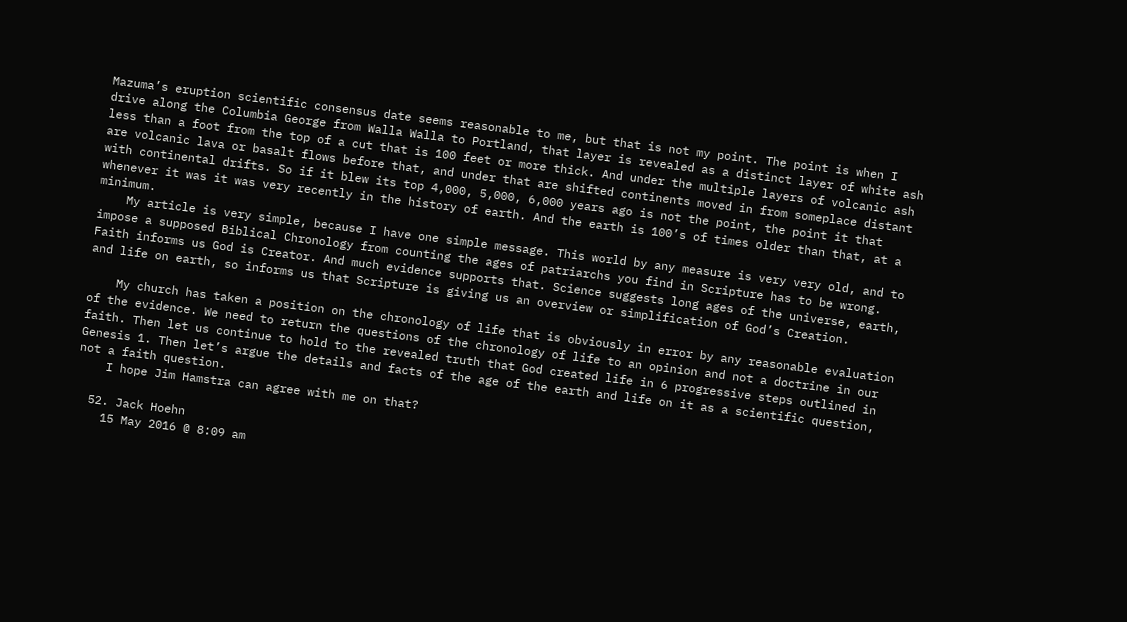Mazuma’s eruption scientific consensus date seems reasonable to me, but that is not my point. The point is when I drive along the Columbia George from Walla Walla to Portland, that layer is revealed as a distinct layer of white ash less than a foot from the top of a cut that is 100 feet or more thick. And under the multiple layers of volcanic ash are volcanic lava or basalt flows before that, and under that are shifted continents moved in from someplace distant with continental drifts. So if it blew its top 4,000, 5,000, 6,000 years ago is not the point, the point it that whenever it was it was very recently in the history of earth. And the earth is 100’s of times older than that, at a minimum.
    My article is very simple, because I have one simple message. This world by any measure is very very old, and to impose a supposed Biblical Chronology from counting the ages of patriarchs you find in Scripture has to be wrong. Faith informs us God is Creator. And much evidence supports that. Science suggests long ages of the universe, earth, and life on earth, so informs us that Scripture is giving us an overview or simplification of God’s Creation.

    My church has taken a position on the chronology of life that is obviously in error by any reasonable evaluation of the evidence. We need to return the questions of the chronology of life to an opinion and not a doctrine in our faith. Then let us continue to hold to the revealed truth that God created life in 6 progressive steps outlined in Genesis 1. Then let’s argue the details and facts of the age of the earth and life on it as a scientific question, not a faith question.
    I hope Jim Hamstra can agree with me on that?

  52. Jack Hoehn
    15 May 2016 @ 8:09 am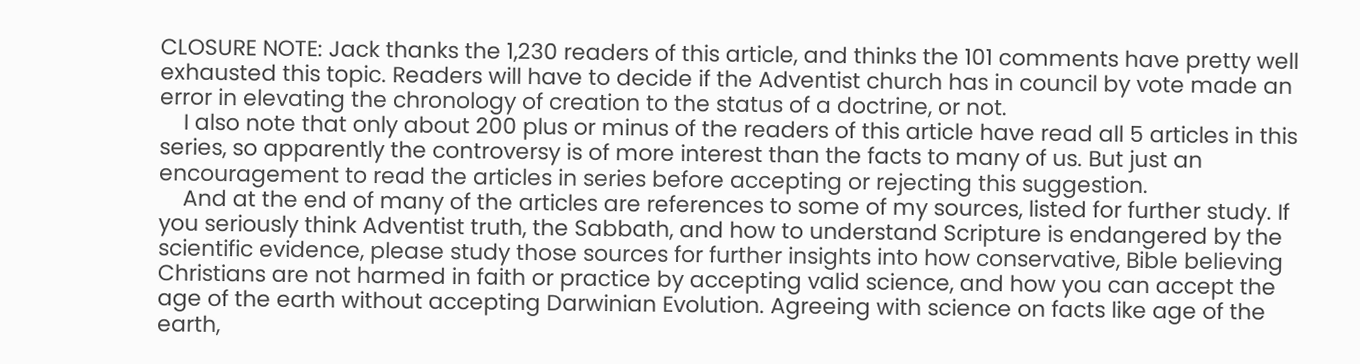CLOSURE NOTE: Jack thanks the 1,230 readers of this article, and thinks the 101 comments have pretty well exhausted this topic. Readers will have to decide if the Adventist church has in council by vote made an error in elevating the chronology of creation to the status of a doctrine, or not.
    I also note that only about 200 plus or minus of the readers of this article have read all 5 articles in this series, so apparently the controversy is of more interest than the facts to many of us. But just an encouragement to read the articles in series before accepting or rejecting this suggestion.
    And at the end of many of the articles are references to some of my sources, listed for further study. If you seriously think Adventist truth, the Sabbath, and how to understand Scripture is endangered by the scientific evidence, please study those sources for further insights into how conservative, Bible believing Christians are not harmed in faith or practice by accepting valid science, and how you can accept the age of the earth without accepting Darwinian Evolution. Agreeing with science on facts like age of the earth,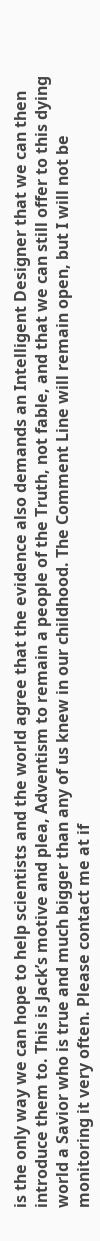is the only way we can hope to help scientists and the world agree that the evidence also demands an Intelligent Designer that we can then introduce them to. This is Jack’s motive and plea, Adventism to remain a people of the Truth, not fable, and that we can still offer to this dying world a Savior who is true and much bigger than any of us knew in our childhood. The Comment Line will remain open, but I will not be monitoring it very often. Please contact me at if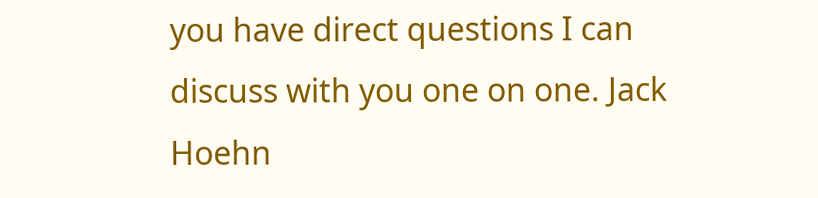you have direct questions I can discuss with you one on one. Jack Hoehn